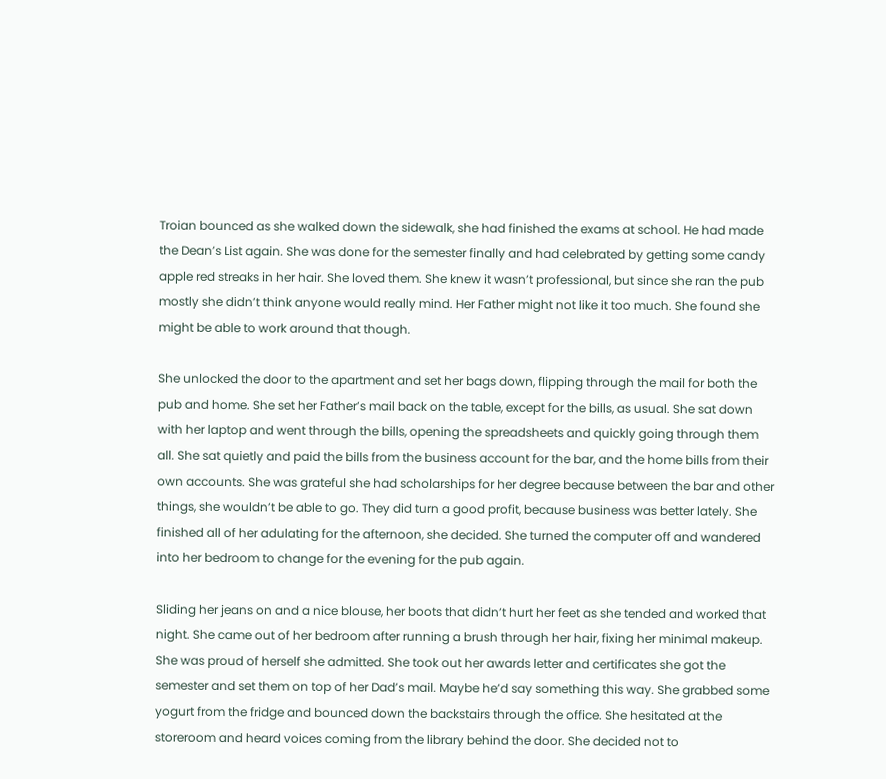Troian bounced as she walked down the sidewalk, she had finished the exams at school. He had made the Dean’s List again. She was done for the semester finally and had celebrated by getting some candy apple red streaks in her hair. She loved them. She knew it wasn’t professional, but since she ran the pub mostly she didn’t think anyone would really mind. Her Father might not like it too much. She found she might be able to work around that though.

She unlocked the door to the apartment and set her bags down, flipping through the mail for both the pub and home. She set her Father’s mail back on the table, except for the bills, as usual. She sat down with her laptop and went through the bills, opening the spreadsheets and quickly going through them all. She sat quietly and paid the bills from the business account for the bar, and the home bills from their own accounts. She was grateful she had scholarships for her degree because between the bar and other things, she wouldn’t be able to go. They did turn a good profit, because business was better lately. She finished all of her adulating for the afternoon, she decided. She turned the computer off and wandered into her bedroom to change for the evening for the pub again.

Sliding her jeans on and a nice blouse, her boots that didn’t hurt her feet as she tended and worked that night. She came out of her bedroom after running a brush through her hair, fixing her minimal makeup. She was proud of herself she admitted. She took out her awards letter and certificates she got the semester and set them on top of her Dad’s mail. Maybe he’d say something this way. She grabbed some yogurt from the fridge and bounced down the backstairs through the office. She hesitated at the storeroom and heard voices coming from the library behind the door. She decided not to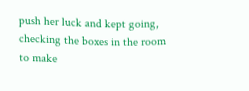push her luck and kept going, checking the boxes in the room to make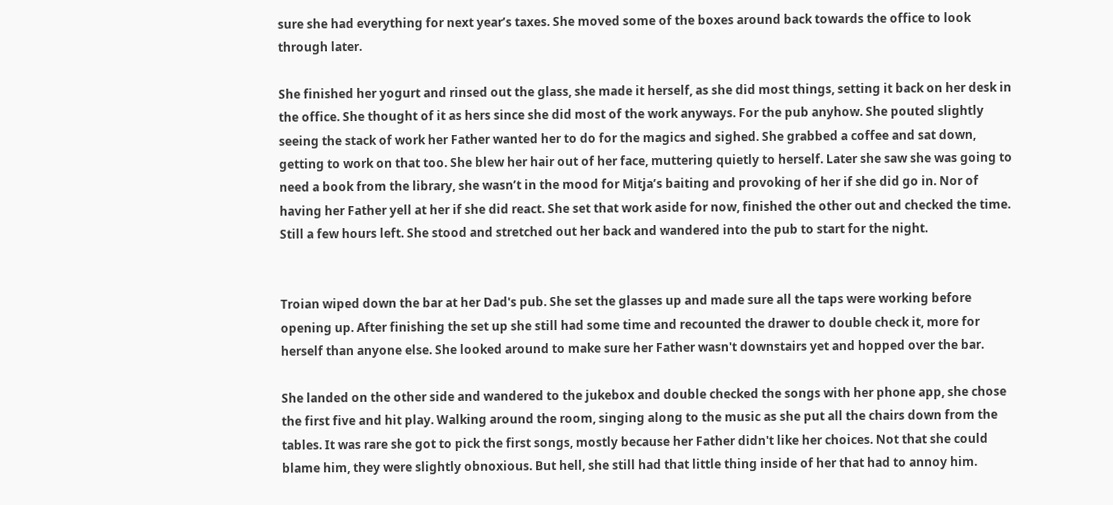sure she had everything for next year’s taxes. She moved some of the boxes around back towards the office to look through later.

She finished her yogurt and rinsed out the glass, she made it herself, as she did most things, setting it back on her desk in the office. She thought of it as hers since she did most of the work anyways. For the pub anyhow. She pouted slightly seeing the stack of work her Father wanted her to do for the magics and sighed. She grabbed a coffee and sat down, getting to work on that too. She blew her hair out of her face, muttering quietly to herself. Later she saw she was going to need a book from the library, she wasn’t in the mood for Mitja’s baiting and provoking of her if she did go in. Nor of having her Father yell at her if she did react. She set that work aside for now, finished the other out and checked the time. Still a few hours left. She stood and stretched out her back and wandered into the pub to start for the night.


Troian wiped down the bar at her Dad's pub. She set the glasses up and made sure all the taps were working before opening up. After finishing the set up she still had some time and recounted the drawer to double check it, more for herself than anyone else. She looked around to make sure her Father wasn't downstairs yet and hopped over the bar.

She landed on the other side and wandered to the jukebox and double checked the songs with her phone app, she chose the first five and hit play. Walking around the room, singing along to the music as she put all the chairs down from the tables. It was rare she got to pick the first songs, mostly because her Father didn't like her choices. Not that she could blame him, they were slightly obnoxious. But hell, she still had that little thing inside of her that had to annoy him.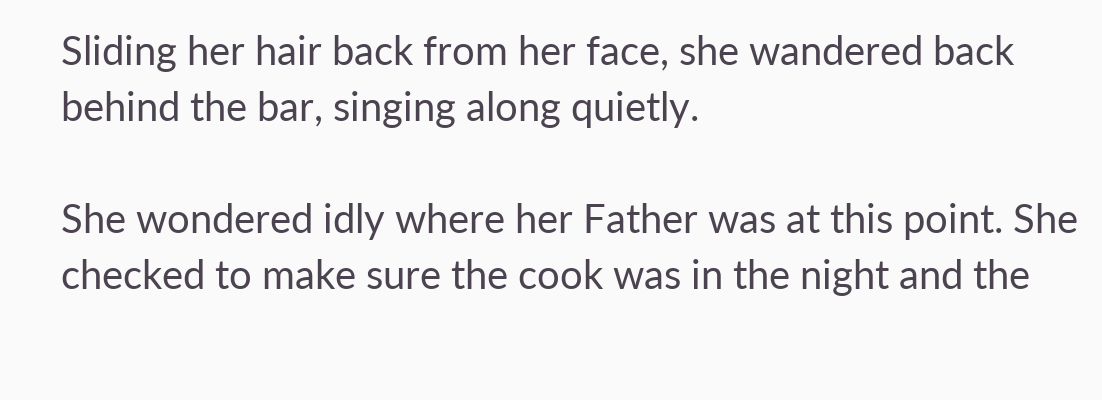Sliding her hair back from her face, she wandered back behind the bar, singing along quietly.

She wondered idly where her Father was at this point. She checked to make sure the cook was in the night and the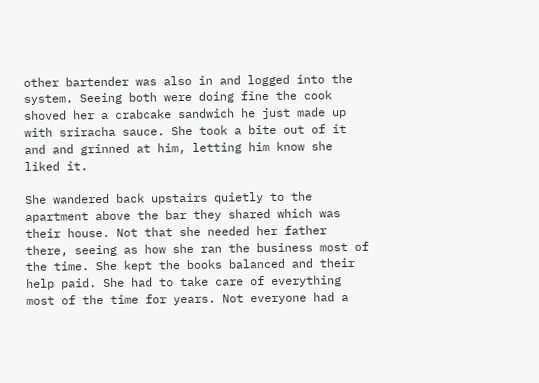other bartender was also in and logged into the system. Seeing both were doing fine the cook shoved her a crabcake sandwich he just made up with sriracha sauce. She took a bite out of it and and grinned at him, letting him know she liked it.

She wandered back upstairs quietly to the apartment above the bar they shared which was their house. Not that she needed her father there, seeing as how she ran the business most of the time. She kept the books balanced and their help paid. She had to take care of everything most of the time for years. Not everyone had a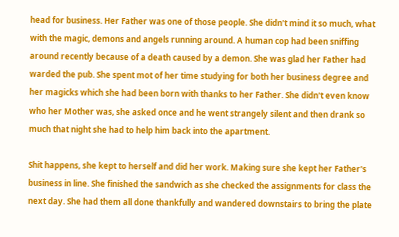head for business. Her Father was one of those people. She didn't mind it so much, what with the magic, demons and angels running around. A human cop had been sniffing around recently because of a death caused by a demon. She was glad her Father had warded the pub. She spent mot of her time studying for both her business degree and her magicks which she had been born with thanks to her Father. She didn't even know who her Mother was, she asked once and he went strangely silent and then drank so much that night she had to help him back into the apartment.

Shit happens, she kept to herself and did her work. Making sure she kept her Father's business in line. She finished the sandwich as she checked the assignments for class the next day. She had them all done thankfully and wandered downstairs to bring the plate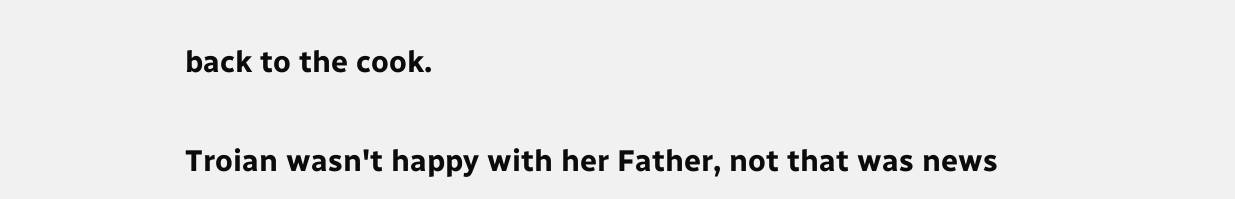back to the cook.


Troian wasn't happy with her Father, not that was news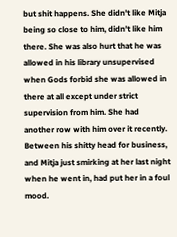but shit happens. She didn't like Mitja being so close to him, didn't like him there. She was also hurt that he was allowed in his library unsupervised when Gods forbid she was allowed in there at all except under strict supervision from him. She had another row with him over it recently. Between his shitty head for business, and Mitja just smirking at her last night when he went in, had put her in a foul mood.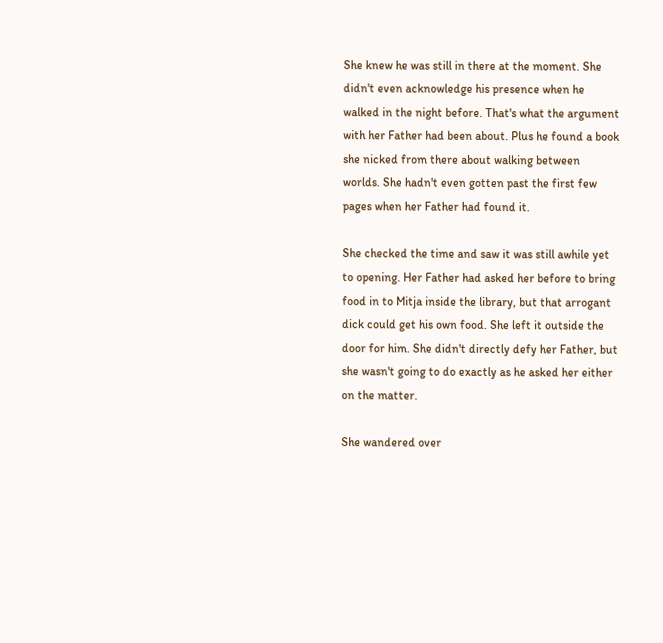She knew he was still in there at the moment. She didn't even acknowledge his presence when he walked in the night before. That's what the argument with her Father had been about. Plus he found a book she nicked from there about walking between worlds. She hadn't even gotten past the first few pages when her Father had found it.

She checked the time and saw it was still awhile yet to opening. Her Father had asked her before to bring food in to Mitja inside the library, but that arrogant dick could get his own food. She left it outside the door for him. She didn't directly defy her Father, but she wasn't going to do exactly as he asked her either on the matter.

She wandered over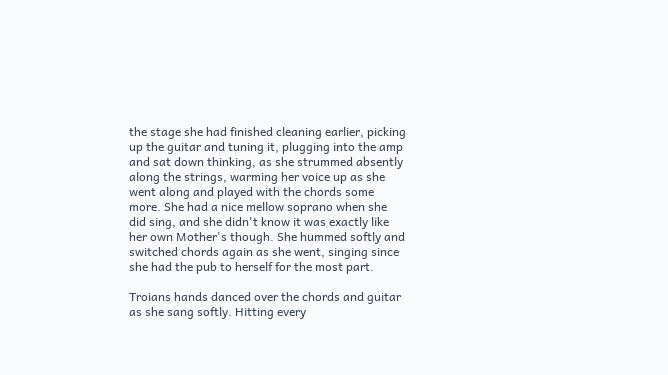the stage she had finished cleaning earlier, picking up the guitar and tuning it, plugging into the amp and sat down thinking, as she strummed absently along the strings, warming her voice up as she went along and played with the chords some more. She had a nice mellow soprano when she did sing, and she didn't know it was exactly like her own Mother's though. She hummed softly and switched chords again as she went, singing since she had the pub to herself for the most part.

Troians hands danced over the chords and guitar as she sang softly. Hitting every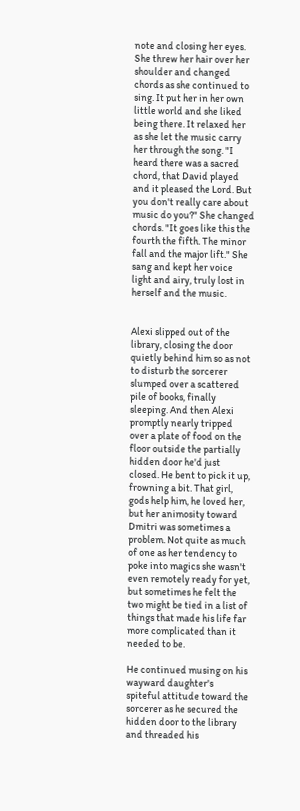note and closing her eyes. She threw her hair over her shoulder and changed chords as she continued to sing. It put her in her own little world and she liked being there. It relaxed her as she let the music carry her through the song. "I heard there was a sacred chord, that David played and it pleased the Lord. But you don't really care about music do you?" She changed chords. "It goes like this the fourth the fifth. The minor fall and the major lift." She sang and kept her voice light and airy, truly lost in herself and the music.


Alexi slipped out of the library, closing the door quietly behind him so as not to disturb the sorcerer slumped over a scattered pile of books, finally sleeping. And then Alexi promptly nearly tripped over a plate of food on the floor outside the partially hidden door he'd just closed. He bent to pick it up, frowning a bit. That girl, gods help him, he loved her, but her animosity toward Dmitri was sometimes a problem. Not quite as much of one as her tendency to poke into magics she wasn't even remotely ready for yet, but sometimes he felt the two might be tied in a list of things that made his life far more complicated than it needed to be.

He continued musing on his wayward daughter's spiteful attitude toward the sorcerer as he secured the hidden door to the library and threaded his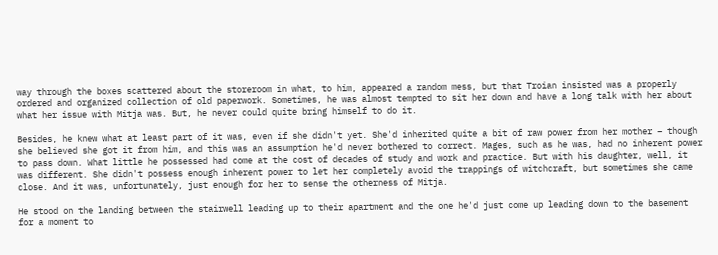way through the boxes scattered about the storeroom in what, to him, appeared a random mess, but that Troian insisted was a properly ordered and organized collection of old paperwork. Sometimes, he was almost tempted to sit her down and have a long talk with her about what her issue with Mitja was. But, he never could quite bring himself to do it.

Besides, he knew what at least part of it was, even if she didn't yet. She'd inherited quite a bit of raw power from her mother – though she believed she got it from him, and this was an assumption he'd never bothered to correct. Mages, such as he was, had no inherent power to pass down. What little he possessed had come at the cost of decades of study and work and practice. But with his daughter, well, it was different. She didn't possess enough inherent power to let her completely avoid the trappings of witchcraft, but sometimes she came close. And it was, unfortunately, just enough for her to sense the otherness of Mitja.

He stood on the landing between the stairwell leading up to their apartment and the one he'd just come up leading down to the basement for a moment to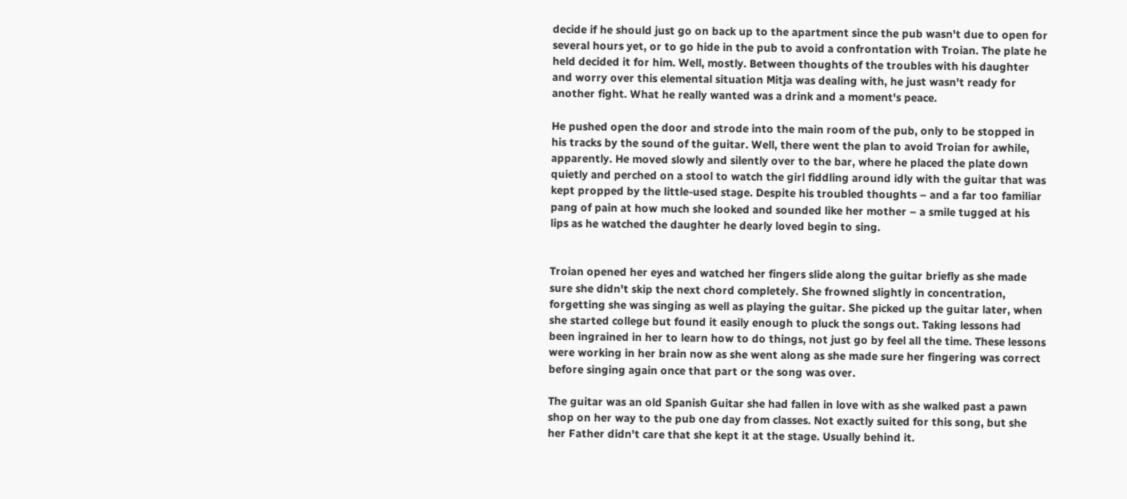decide if he should just go on back up to the apartment since the pub wasn't due to open for several hours yet, or to go hide in the pub to avoid a confrontation with Troian. The plate he held decided it for him. Well, mostly. Between thoughts of the troubles with his daughter and worry over this elemental situation Mitja was dealing with, he just wasn't ready for another fight. What he really wanted was a drink and a moment's peace.

He pushed open the door and strode into the main room of the pub, only to be stopped in his tracks by the sound of the guitar. Well, there went the plan to avoid Troian for awhile, apparently. He moved slowly and silently over to the bar, where he placed the plate down quietly and perched on a stool to watch the girl fiddling around idly with the guitar that was kept propped by the little-used stage. Despite his troubled thoughts – and a far too familiar pang of pain at how much she looked and sounded like her mother – a smile tugged at his lips as he watched the daughter he dearly loved begin to sing.


Troian opened her eyes and watched her fingers slide along the guitar briefly as she made sure she didn't skip the next chord completely. She frowned slightly in concentration, forgetting she was singing as well as playing the guitar. She picked up the guitar later, when she started college but found it easily enough to pluck the songs out. Taking lessons had been ingrained in her to learn how to do things, not just go by feel all the time. These lessons were working in her brain now as she went along as she made sure her fingering was correct before singing again once that part or the song was over.

The guitar was an old Spanish Guitar she had fallen in love with as she walked past a pawn shop on her way to the pub one day from classes. Not exactly suited for this song, but she her Father didn't care that she kept it at the stage. Usually behind it.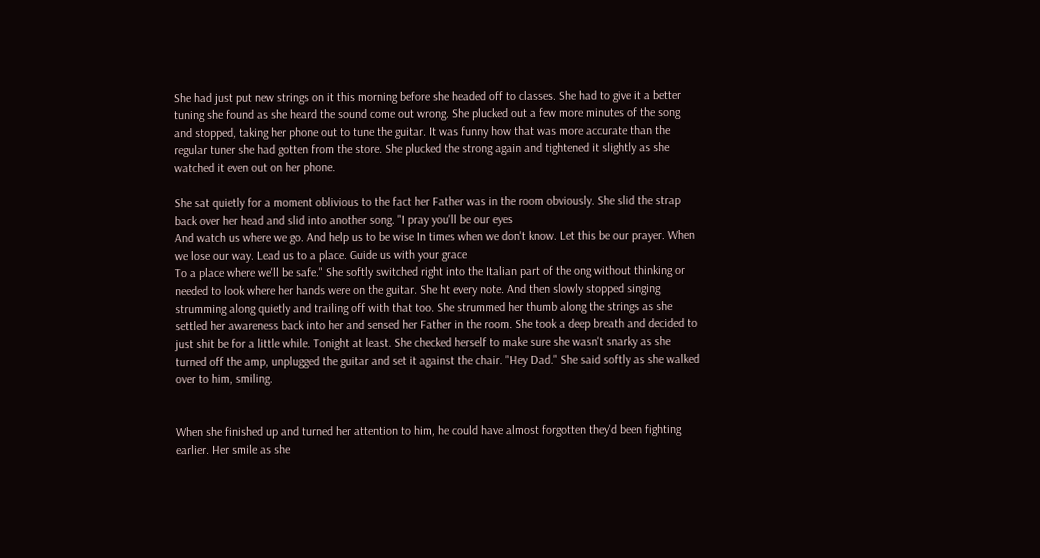She had just put new strings on it this morning before she headed off to classes. She had to give it a better tuning she found as she heard the sound come out wrong. She plucked out a few more minutes of the song and stopped, taking her phone out to tune the guitar. It was funny how that was more accurate than the regular tuner she had gotten from the store. She plucked the strong again and tightened it slightly as she watched it even out on her phone.

She sat quietly for a moment oblivious to the fact her Father was in the room obviously. She slid the strap back over her head and slid into another song. "I pray you'll be our eyes
And watch us where we go. And help us to be wise In times when we don't know. Let this be our prayer. When we lose our way. Lead us to a place. Guide us with your grace
To a place where we'll be safe." She softly switched right into the Italian part of the ong without thinking or needed to look where her hands were on the guitar. She ht every note. And then slowly stopped singing strumming along quietly and trailing off with that too. She strummed her thumb along the strings as she settled her awareness back into her and sensed her Father in the room. She took a deep breath and decided to just shit be for a little while. Tonight at least. She checked herself to make sure she wasn't snarky as she turned off the amp, unplugged the guitar and set it against the chair. "Hey Dad." She said softly as she walked over to him, smiling.


When she finished up and turned her attention to him, he could have almost forgotten they'd been fighting earlier. Her smile as she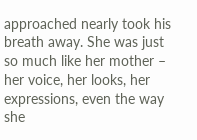approached nearly took his breath away. She was just so much like her mother – her voice, her looks, her expressions, even the way she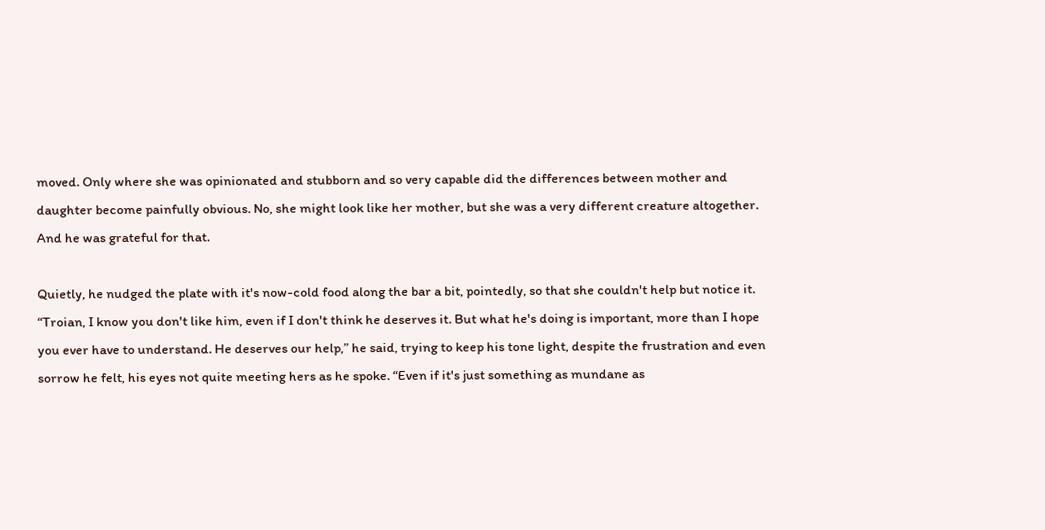moved. Only where she was opinionated and stubborn and so very capable did the differences between mother and daughter become painfully obvious. No, she might look like her mother, but she was a very different creature altogether. And he was grateful for that.

Quietly, he nudged the plate with it's now-cold food along the bar a bit, pointedly, so that she couldn't help but notice it. “Troian, I know you don't like him, even if I don't think he deserves it. But what he's doing is important, more than I hope you ever have to understand. He deserves our help,” he said, trying to keep his tone light, despite the frustration and even sorrow he felt, his eyes not quite meeting hers as he spoke. “Even if it's just something as mundane as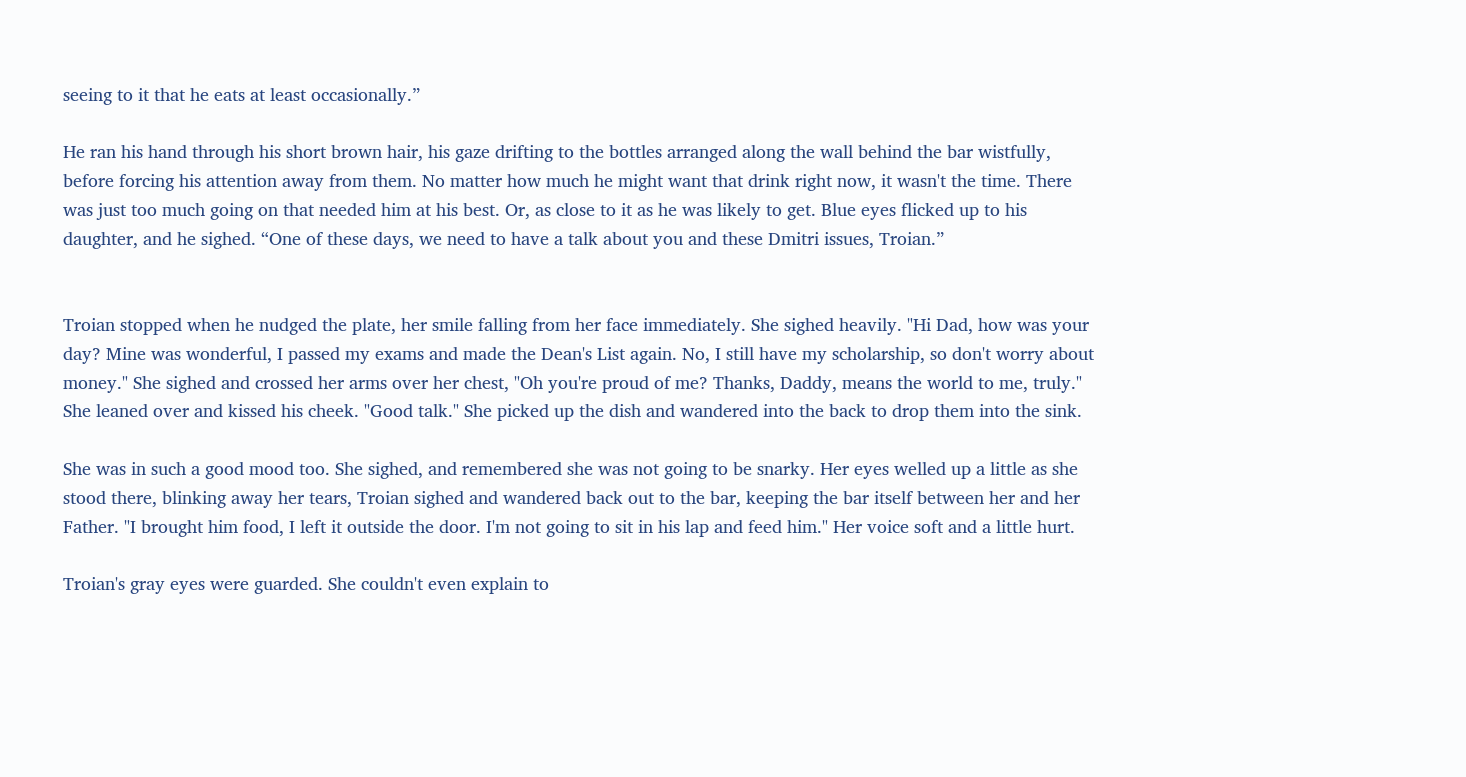seeing to it that he eats at least occasionally.”

He ran his hand through his short brown hair, his gaze drifting to the bottles arranged along the wall behind the bar wistfully, before forcing his attention away from them. No matter how much he might want that drink right now, it wasn't the time. There was just too much going on that needed him at his best. Or, as close to it as he was likely to get. Blue eyes flicked up to his daughter, and he sighed. “One of these days, we need to have a talk about you and these Dmitri issues, Troian.”


Troian stopped when he nudged the plate, her smile falling from her face immediately. She sighed heavily. "Hi Dad, how was your day? Mine was wonderful, I passed my exams and made the Dean's List again. No, I still have my scholarship, so don't worry about money." She sighed and crossed her arms over her chest, "Oh you're proud of me? Thanks, Daddy, means the world to me, truly." She leaned over and kissed his cheek. "Good talk." She picked up the dish and wandered into the back to drop them into the sink.

She was in such a good mood too. She sighed, and remembered she was not going to be snarky. Her eyes welled up a little as she stood there, blinking away her tears, Troian sighed and wandered back out to the bar, keeping the bar itself between her and her Father. "I brought him food, I left it outside the door. I'm not going to sit in his lap and feed him." Her voice soft and a little hurt.

Troian's gray eyes were guarded. She couldn't even explain to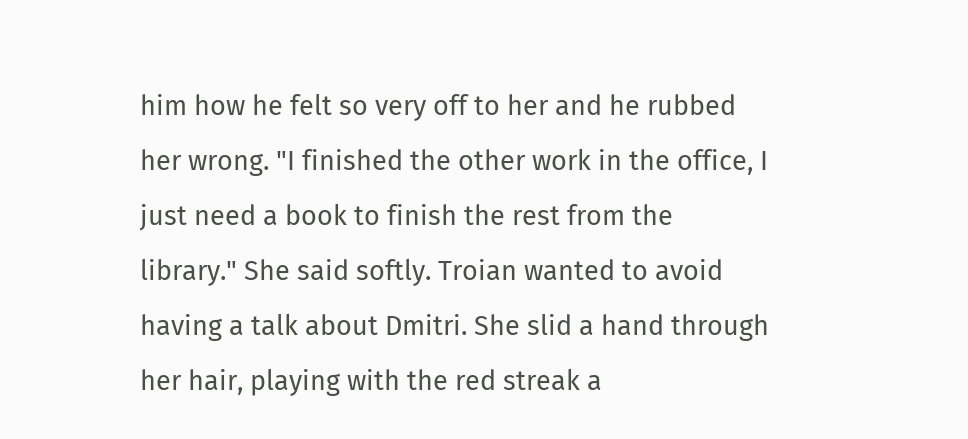him how he felt so very off to her and he rubbed her wrong. "I finished the other work in the office, I just need a book to finish the rest from the library." She said softly. Troian wanted to avoid having a talk about Dmitri. She slid a hand through her hair, playing with the red streak a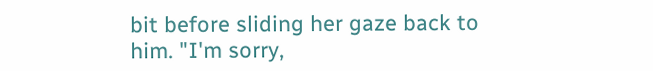bit before sliding her gaze back to him. "I'm sorry,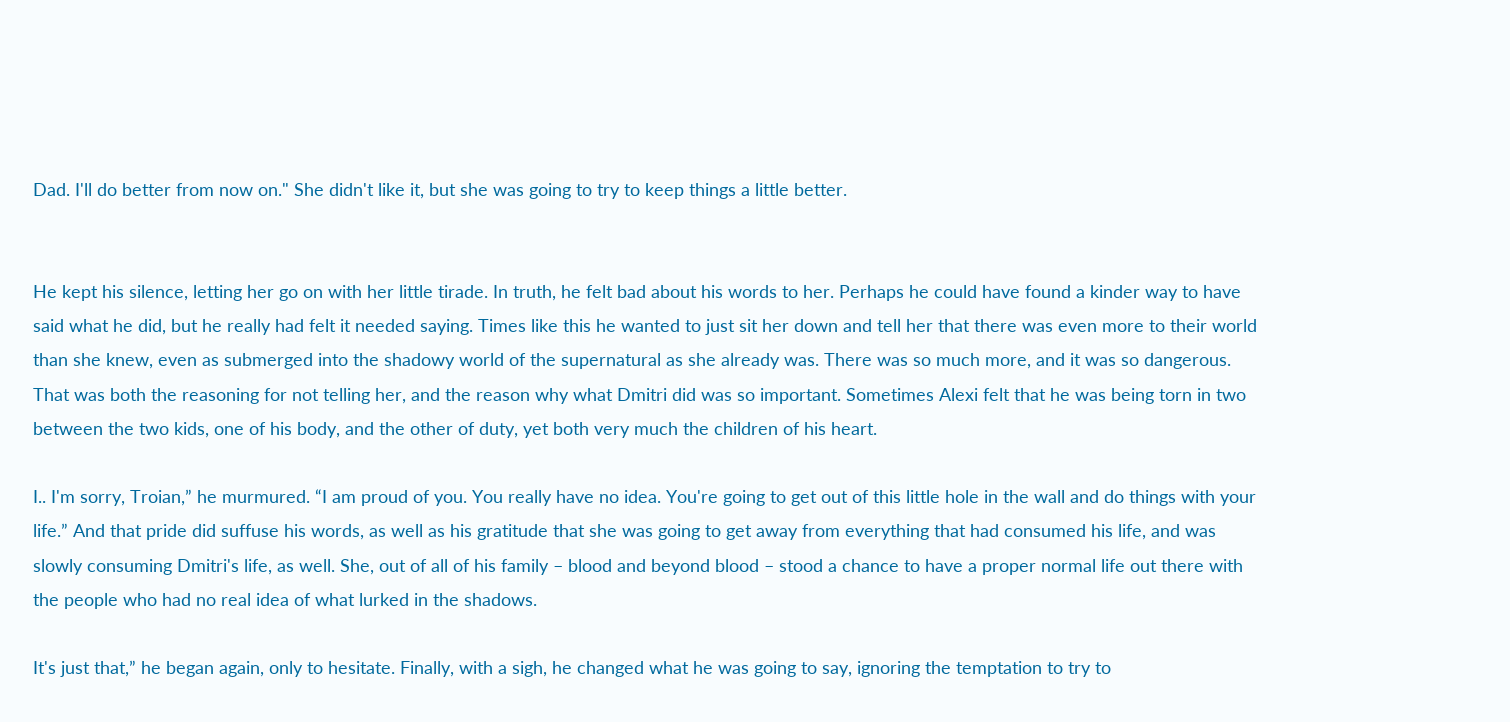Dad. I'll do better from now on." She didn't like it, but she was going to try to keep things a little better.


He kept his silence, letting her go on with her little tirade. In truth, he felt bad about his words to her. Perhaps he could have found a kinder way to have said what he did, but he really had felt it needed saying. Times like this he wanted to just sit her down and tell her that there was even more to their world than she knew, even as submerged into the shadowy world of the supernatural as she already was. There was so much more, and it was so dangerous. That was both the reasoning for not telling her, and the reason why what Dmitri did was so important. Sometimes Alexi felt that he was being torn in two between the two kids, one of his body, and the other of duty, yet both very much the children of his heart.

I.. I'm sorry, Troian,” he murmured. “I am proud of you. You really have no idea. You're going to get out of this little hole in the wall and do things with your life.” And that pride did suffuse his words, as well as his gratitude that she was going to get away from everything that had consumed his life, and was slowly consuming Dmitri's life, as well. She, out of all of his family – blood and beyond blood – stood a chance to have a proper normal life out there with the people who had no real idea of what lurked in the shadows.

It's just that,” he began again, only to hesitate. Finally, with a sigh, he changed what he was going to say, ignoring the temptation to try to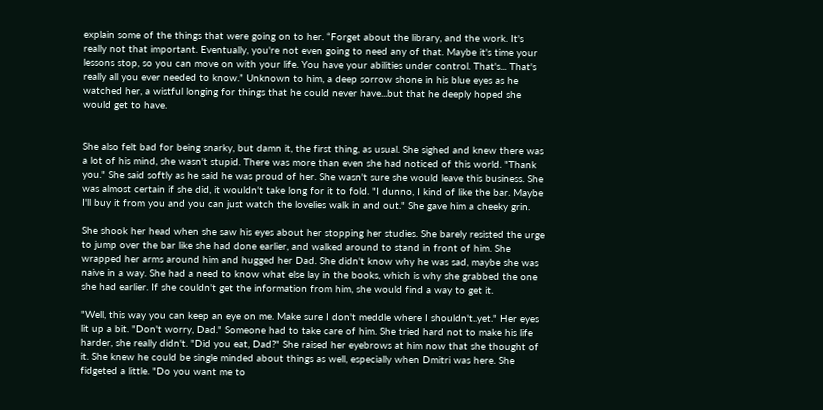explain some of the things that were going on to her. “Forget about the library, and the work. It's really not that important. Eventually, you're not even going to need any of that. Maybe it's time your lessons stop, so you can move on with your life. You have your abilities under control. That's... That's really all you ever needed to know.” Unknown to him, a deep sorrow shone in his blue eyes as he watched her, a wistful longing for things that he could never have...but that he deeply hoped she would get to have.


She also felt bad for being snarky, but damn it, the first thing, as usual. She sighed and knew there was a lot of his mind, she wasn't stupid. There was more than even she had noticed of this world. "Thank you." She said softly as he said he was proud of her. She wasn't sure she would leave this business. She was almost certain if she did, it wouldn't take long for it to fold. "I dunno, I kind of like the bar. Maybe I'll buy it from you and you can just watch the lovelies walk in and out." She gave him a cheeky grin.

She shook her head when she saw his eyes about her stopping her studies. She barely resisted the urge to jump over the bar like she had done earlier, and walked around to stand in front of him. She wrapped her arms around him and hugged her Dad. She didn't know why he was sad, maybe she was naive in a way. She had a need to know what else lay in the books, which is why she grabbed the one she had earlier. If she couldn't get the information from him, she would find a way to get it.

"Well, this way you can keep an eye on me. Make sure I don't meddle where I shouldn't..yet." Her eyes lit up a bit. "Don't worry, Dad." Someone had to take care of him. She tried hard not to make his life harder, she really didn't. "Did you eat, Dad?" She raised her eyebrows at him now that she thought of it. She knew he could be single minded about things as well, especially when Dmitri was here. She fidgeted a little. "Do you want me to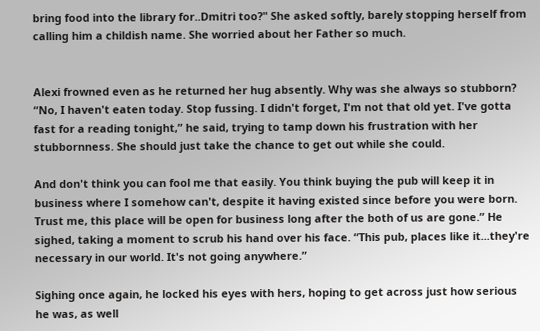bring food into the library for..Dmitri too?" She asked softly, barely stopping herself from calling him a childish name. She worried about her Father so much.


Alexi frowned even as he returned her hug absently. Why was she always so stubborn? “No, I haven't eaten today. Stop fussing. I didn't forget, I'm not that old yet. I've gotta fast for a reading tonight,” he said, trying to tamp down his frustration with her stubbornness. She should just take the chance to get out while she could.

And don't think you can fool me that easily. You think buying the pub will keep it in business where I somehow can't, despite it having existed since before you were born. Trust me, this place will be open for business long after the both of us are gone.” He sighed, taking a moment to scrub his hand over his face. “This pub, places like it...they're necessary in our world. It's not going anywhere.”

Sighing once again, he locked his eyes with hers, hoping to get across just how serious he was, as well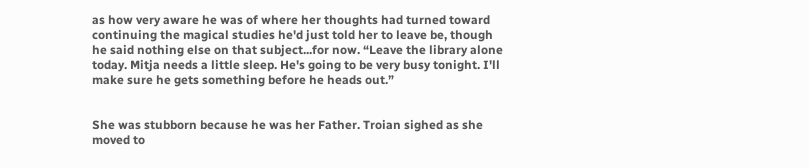as how very aware he was of where her thoughts had turned toward continuing the magical studies he'd just told her to leave be, though he said nothing else on that subject...for now. “Leave the library alone today. Mitja needs a little sleep. He's going to be very busy tonight. I'll make sure he gets something before he heads out.”


She was stubborn because he was her Father. Troian sighed as she moved to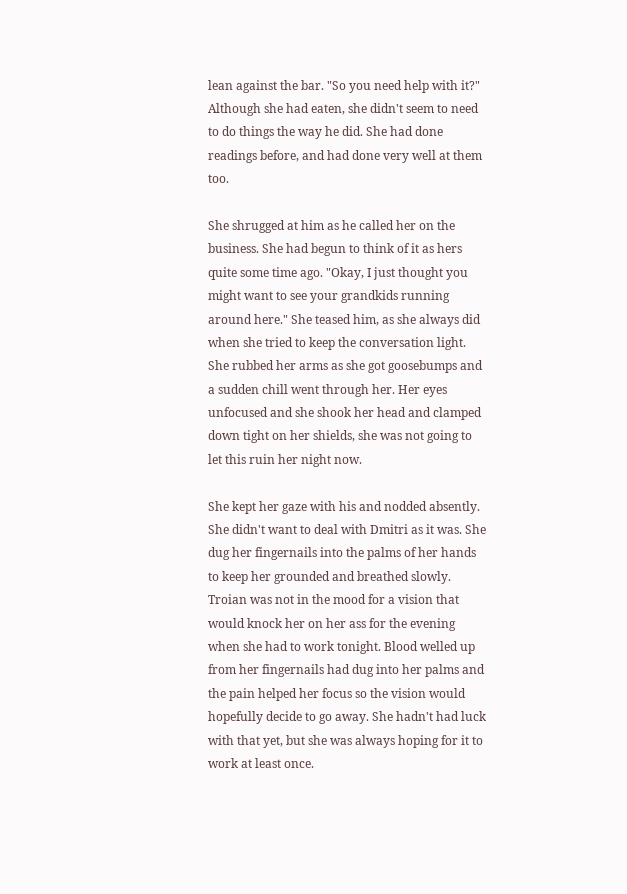lean against the bar. "So you need help with it?" Although she had eaten, she didn't seem to need to do things the way he did. She had done readings before, and had done very well at them too.

She shrugged at him as he called her on the business. She had begun to think of it as hers quite some time ago. "Okay, I just thought you might want to see your grandkids running around here." She teased him, as she always did when she tried to keep the conversation light. She rubbed her arms as she got goosebumps and a sudden chill went through her. Her eyes unfocused and she shook her head and clamped down tight on her shields, she was not going to let this ruin her night now.

She kept her gaze with his and nodded absently. She didn't want to deal with Dmitri as it was. She dug her fingernails into the palms of her hands to keep her grounded and breathed slowly. Troian was not in the mood for a vision that would knock her on her ass for the evening when she had to work tonight. Blood welled up from her fingernails had dug into her palms and the pain helped her focus so the vision would hopefully decide to go away. She hadn't had luck with that yet, but she was always hoping for it to work at least once.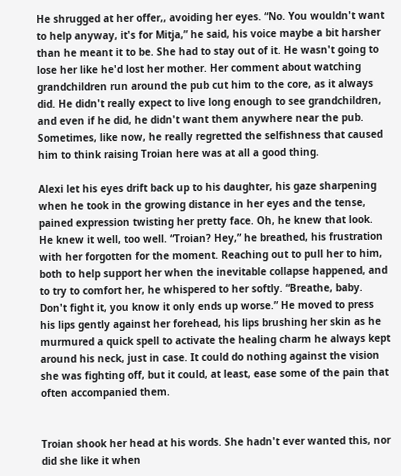He shrugged at her offer,, avoiding her eyes. “No. You wouldn't want to help anyway, it's for Mitja,” he said, his voice maybe a bit harsher than he meant it to be. She had to stay out of it. He wasn't going to lose her like he'd lost her mother. Her comment about watching grandchildren run around the pub cut him to the core, as it always did. He didn't really expect to live long enough to see grandchildren, and even if he did, he didn't want them anywhere near the pub. Sometimes, like now, he really regretted the selfishness that caused him to think raising Troian here was at all a good thing.

Alexi let his eyes drift back up to his daughter, his gaze sharpening when he took in the growing distance in her eyes and the tense, pained expression twisting her pretty face. Oh, he knew that look. He knew it well, too well. “Troian? Hey,” he breathed, his frustration with her forgotten for the moment. Reaching out to pull her to him, both to help support her when the inevitable collapse happened, and to try to comfort her, he whispered to her softly. “Breathe, baby. Don't fight it, you know it only ends up worse.” He moved to press his lips gently against her forehead, his lips brushing her skin as he murmured a quick spell to activate the healing charm he always kept around his neck, just in case. It could do nothing against the vision she was fighting off, but it could, at least, ease some of the pain that often accompanied them.


Troian shook her head at his words. She hadn't ever wanted this, nor did she like it when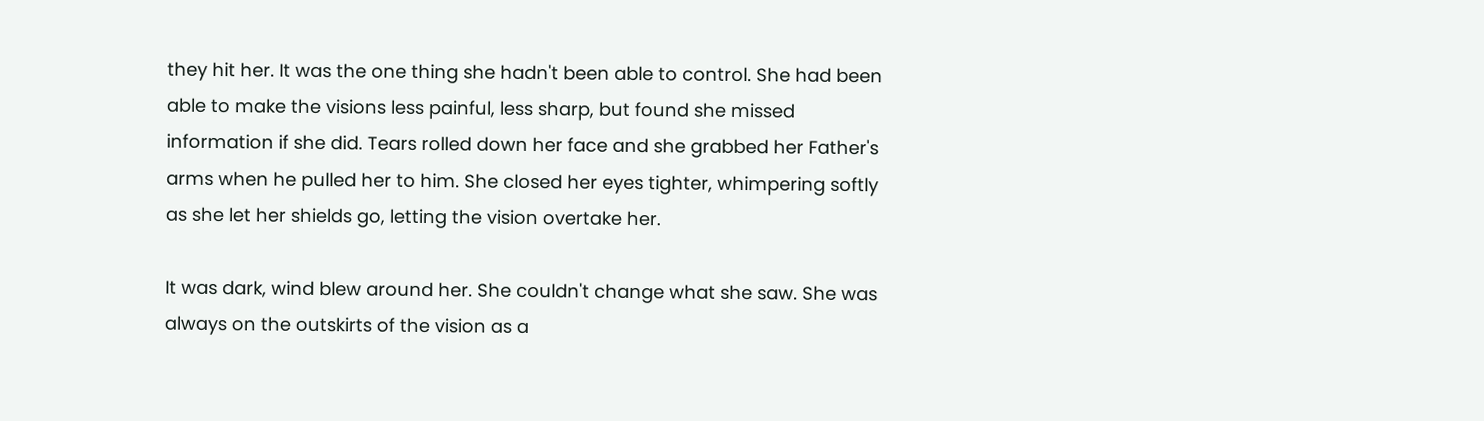they hit her. It was the one thing she hadn't been able to control. She had been able to make the visions less painful, less sharp, but found she missed information if she did. Tears rolled down her face and she grabbed her Father's arms when he pulled her to him. She closed her eyes tighter, whimpering softly as she let her shields go, letting the vision overtake her.

It was dark, wind blew around her. She couldn't change what she saw. She was always on the outskirts of the vision as a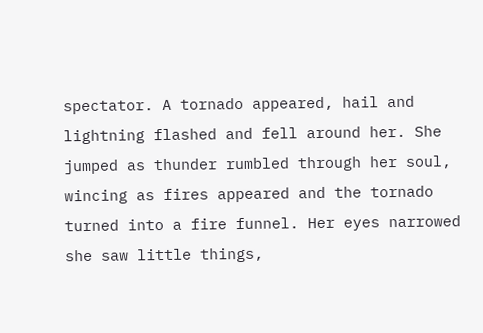spectator. A tornado appeared, hail and lightning flashed and fell around her. She jumped as thunder rumbled through her soul, wincing as fires appeared and the tornado turned into a fire funnel. Her eyes narrowed she saw little things,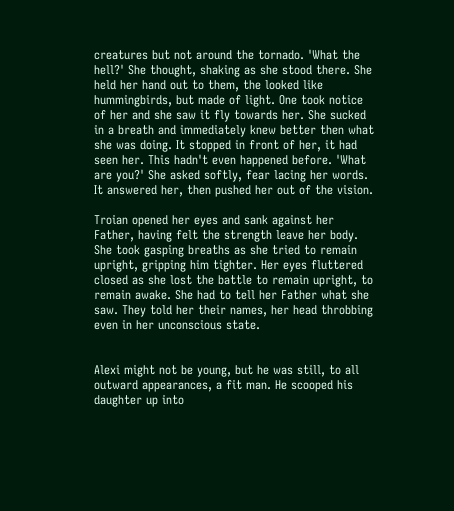creatures but not around the tornado. 'What the hell?' She thought, shaking as she stood there. She held her hand out to them, the looked like hummingbirds, but made of light. One took notice of her and she saw it fly towards her. She sucked in a breath and immediately knew better then what she was doing. It stopped in front of her, it had seen her. This hadn't even happened before. 'What are you?' She asked softly, fear lacing her words. It answered her, then pushed her out of the vision.

Troian opened her eyes and sank against her Father, having felt the strength leave her body. She took gasping breaths as she tried to remain upright, gripping him tighter. Her eyes fluttered closed as she lost the battle to remain upright, to remain awake. She had to tell her Father what she saw. They told her their names, her head throbbing even in her unconscious state.


Alexi might not be young, but he was still, to all outward appearances, a fit man. He scooped his daughter up into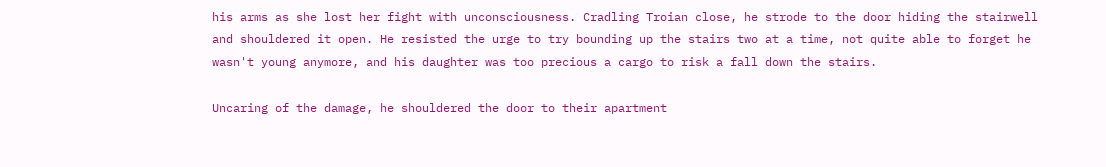his arms as she lost her fight with unconsciousness. Cradling Troian close, he strode to the door hiding the stairwell and shouldered it open. He resisted the urge to try bounding up the stairs two at a time, not quite able to forget he wasn't young anymore, and his daughter was too precious a cargo to risk a fall down the stairs.

Uncaring of the damage, he shouldered the door to their apartment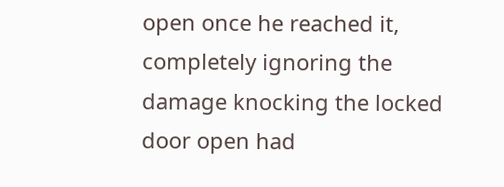open once he reached it, completely ignoring the damage knocking the locked door open had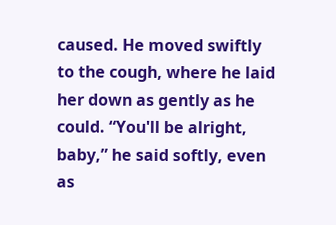caused. He moved swiftly to the cough, where he laid her down as gently as he could. “You'll be alright, baby,” he said softly, even as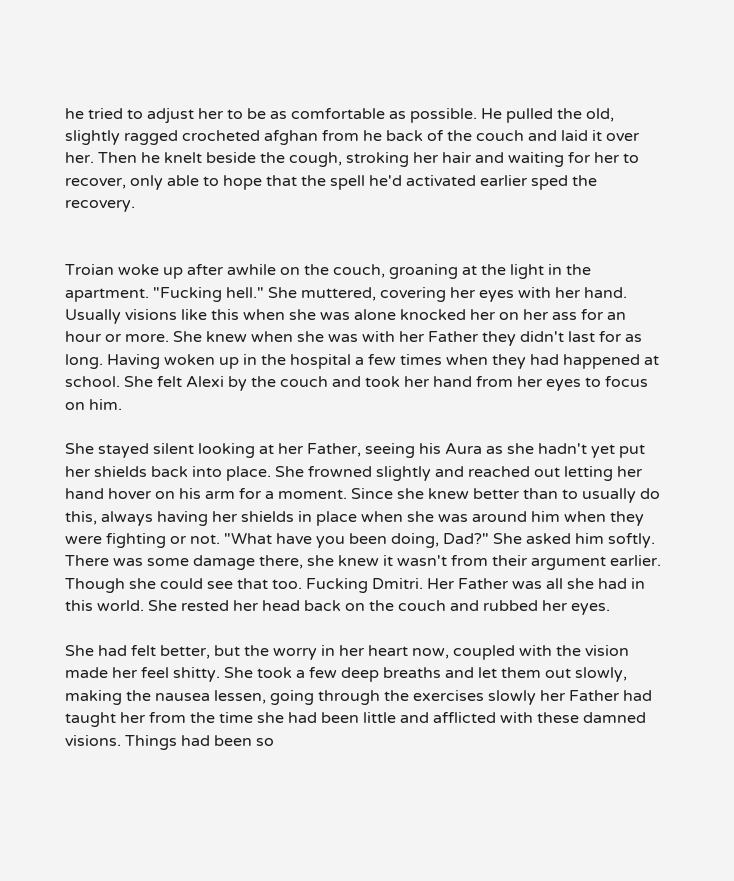he tried to adjust her to be as comfortable as possible. He pulled the old, slightly ragged crocheted afghan from he back of the couch and laid it over her. Then he knelt beside the cough, stroking her hair and waiting for her to recover, only able to hope that the spell he'd activated earlier sped the recovery.


Troian woke up after awhile on the couch, groaning at the light in the apartment. "Fucking hell." She muttered, covering her eyes with her hand. Usually visions like this when she was alone knocked her on her ass for an hour or more. She knew when she was with her Father they didn't last for as long. Having woken up in the hospital a few times when they had happened at school. She felt Alexi by the couch and took her hand from her eyes to focus on him.

She stayed silent looking at her Father, seeing his Aura as she hadn't yet put her shields back into place. She frowned slightly and reached out letting her hand hover on his arm for a moment. Since she knew better than to usually do this, always having her shields in place when she was around him when they were fighting or not. "What have you been doing, Dad?" She asked him softly. There was some damage there, she knew it wasn't from their argument earlier. Though she could see that too. Fucking Dmitri. Her Father was all she had in this world. She rested her head back on the couch and rubbed her eyes.

She had felt better, but the worry in her heart now, coupled with the vision made her feel shitty. She took a few deep breaths and let them out slowly, making the nausea lessen, going through the exercises slowly her Father had taught her from the time she had been little and afflicted with these damned visions. Things had been so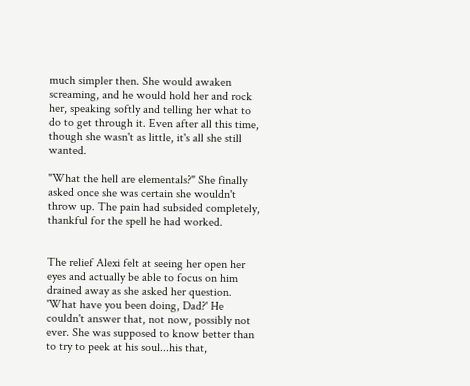much simpler then. She would awaken screaming, and he would hold her and rock her, speaking softly and telling her what to do to get through it. Even after all this time, though she wasn't as little, it's all she still wanted.

"What the hell are elementals?" She finally asked once she was certain she wouldn't throw up. The pain had subsided completely, thankful for the spell he had worked.


The relief Alexi felt at seeing her open her eyes and actually be able to focus on him drained away as she asked her question. 'What have you been doing, Dad?' He couldn't answer that, not now, possibly not ever. She was supposed to know better than to try to peek at his soul...his that,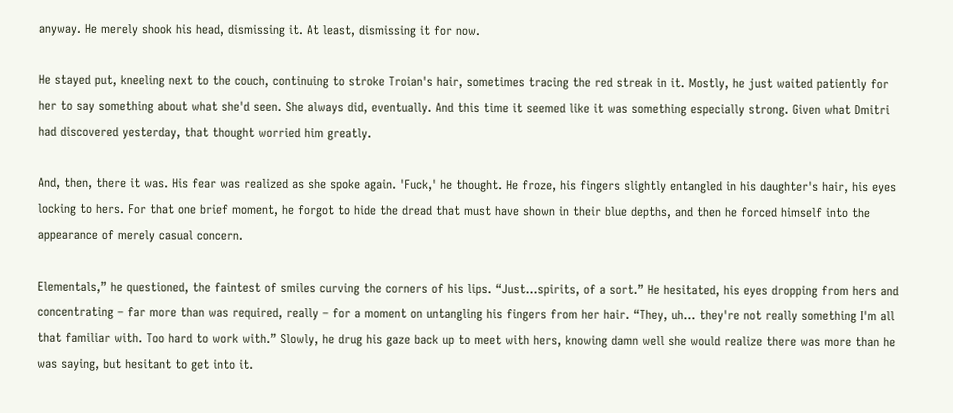anyway. He merely shook his head, dismissing it. At least, dismissing it for now.

He stayed put, kneeling next to the couch, continuing to stroke Troian's hair, sometimes tracing the red streak in it. Mostly, he just waited patiently for her to say something about what she'd seen. She always did, eventually. And this time it seemed like it was something especially strong. Given what Dmitri had discovered yesterday, that thought worried him greatly.

And, then, there it was. His fear was realized as she spoke again. 'Fuck,' he thought. He froze, his fingers slightly entangled in his daughter's hair, his eyes locking to hers. For that one brief moment, he forgot to hide the dread that must have shown in their blue depths, and then he forced himself into the appearance of merely casual concern.

Elementals,” he questioned, the faintest of smiles curving the corners of his lips. “Just...spirits, of a sort.” He hesitated, his eyes dropping from hers and concentrating – far more than was required, really – for a moment on untangling his fingers from her hair. “They, uh... they're not really something I'm all that familiar with. Too hard to work with.” Slowly, he drug his gaze back up to meet with hers, knowing damn well she would realize there was more than he was saying, but hesitant to get into it.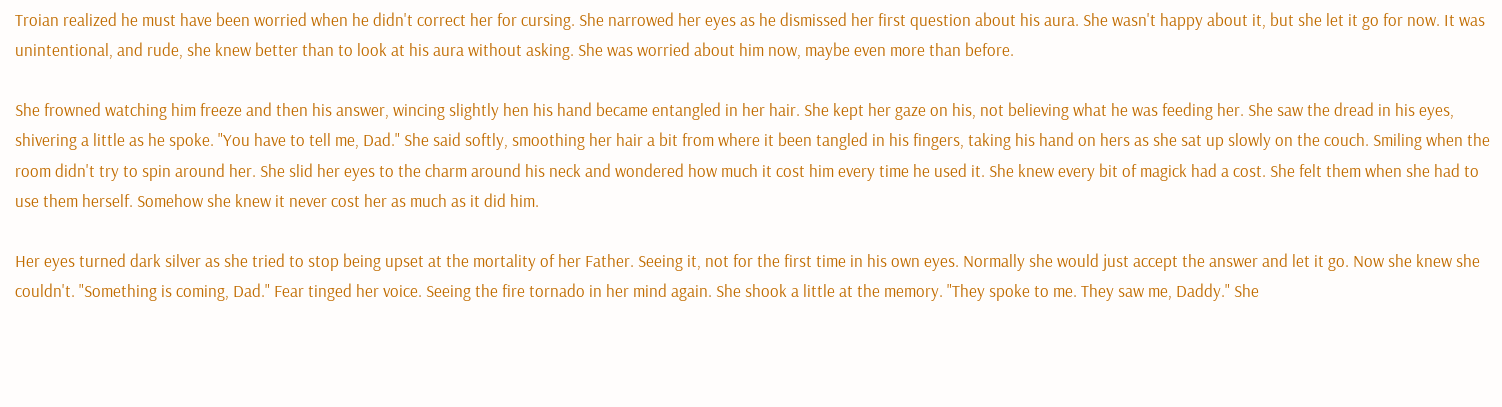Troian realized he must have been worried when he didn't correct her for cursing. She narrowed her eyes as he dismissed her first question about his aura. She wasn't happy about it, but she let it go for now. It was unintentional, and rude, she knew better than to look at his aura without asking. She was worried about him now, maybe even more than before.

She frowned watching him freeze and then his answer, wincing slightly hen his hand became entangled in her hair. She kept her gaze on his, not believing what he was feeding her. She saw the dread in his eyes, shivering a little as he spoke. "You have to tell me, Dad." She said softly, smoothing her hair a bit from where it been tangled in his fingers, taking his hand on hers as she sat up slowly on the couch. Smiling when the room didn't try to spin around her. She slid her eyes to the charm around his neck and wondered how much it cost him every time he used it. She knew every bit of magick had a cost. She felt them when she had to use them herself. Somehow she knew it never cost her as much as it did him.

Her eyes turned dark silver as she tried to stop being upset at the mortality of her Father. Seeing it, not for the first time in his own eyes. Normally she would just accept the answer and let it go. Now she knew she couldn't. "Something is coming, Dad." Fear tinged her voice. Seeing the fire tornado in her mind again. She shook a little at the memory. "They spoke to me. They saw me, Daddy." She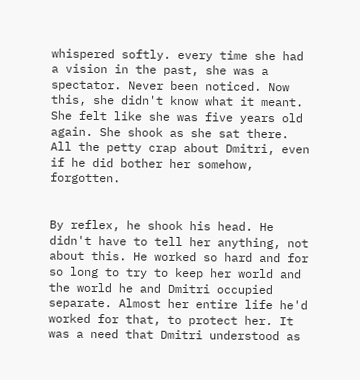whispered softly. every time she had a vision in the past, she was a spectator. Never been noticed. Now this, she didn't know what it meant. She felt like she was five years old again. She shook as she sat there. All the petty crap about Dmitri, even if he did bother her somehow, forgotten.


By reflex, he shook his head. He didn't have to tell her anything, not about this. He worked so hard and for so long to try to keep her world and the world he and Dmitri occupied separate. Almost her entire life he'd worked for that, to protect her. It was a need that Dmitri understood as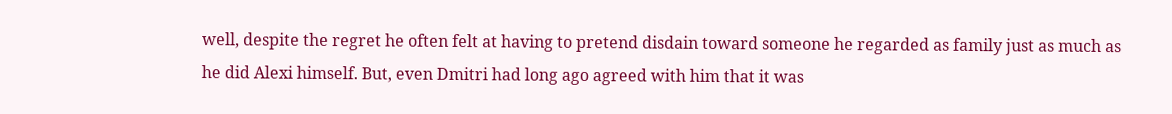well, despite the regret he often felt at having to pretend disdain toward someone he regarded as family just as much as he did Alexi himself. But, even Dmitri had long ago agreed with him that it was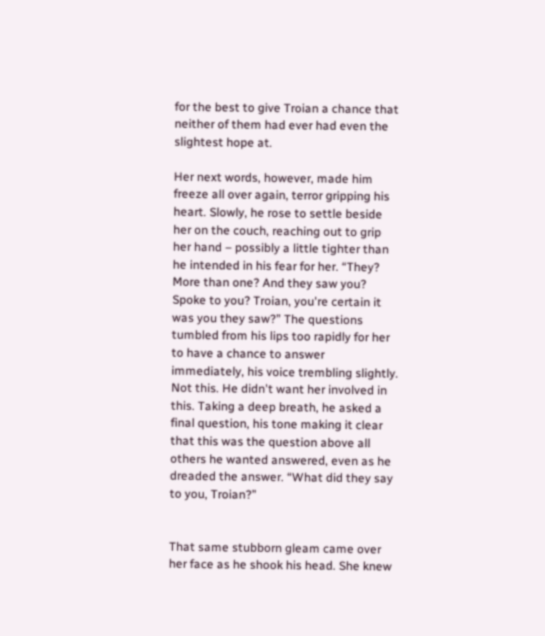for the best to give Troian a chance that neither of them had ever had even the slightest hope at.

Her next words, however, made him freeze all over again, terror gripping his heart. Slowly, he rose to settle beside her on the couch, reaching out to grip her hand – possibly a little tighter than he intended in his fear for her. “They? More than one? And they saw you? Spoke to you? Troian, you're certain it was you they saw?” The questions tumbled from his lips too rapidly for her to have a chance to answer immediately, his voice trembling slightly. Not this. He didn't want her involved in this. Taking a deep breath, he asked a final question, his tone making it clear that this was the question above all others he wanted answered, even as he dreaded the answer. “What did they say to you, Troian?”


That same stubborn gleam came over her face as he shook his head. She knew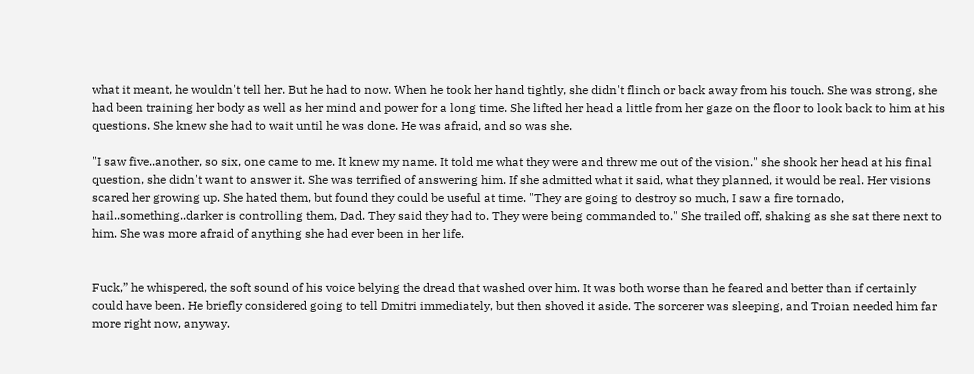what it meant, he wouldn't tell her. But he had to now. When he took her hand tightly, she didn't flinch or back away from his touch. She was strong, she had been training her body as well as her mind and power for a long time. She lifted her head a little from her gaze on the floor to look back to him at his questions. She knew she had to wait until he was done. He was afraid, and so was she.

"I saw five..another, so six, one came to me. It knew my name. It told me what they were and threw me out of the vision." she shook her head at his final question, she didn't want to answer it. She was terrified of answering him. If she admitted what it said, what they planned, it would be real. Her visions scared her growing up. She hated them, but found they could be useful at time. "They are going to destroy so much, I saw a fire tornado, hail..something..darker is controlling them, Dad. They said they had to. They were being commanded to." She trailed off, shaking as she sat there next to him. She was more afraid of anything she had ever been in her life.


Fuck,” he whispered, the soft sound of his voice belying the dread that washed over him. It was both worse than he feared and better than if certainly could have been. He briefly considered going to tell Dmitri immediately, but then shoved it aside. The sorcerer was sleeping, and Troian needed him far more right now, anyway.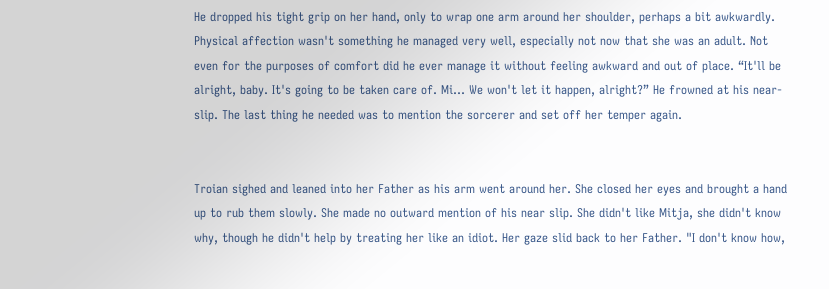He dropped his tight grip on her hand, only to wrap one arm around her shoulder, perhaps a bit awkwardly. Physical affection wasn't something he managed very well, especially not now that she was an adult. Not even for the purposes of comfort did he ever manage it without feeling awkward and out of place. “It'll be alright, baby. It's going to be taken care of. Mi... We won't let it happen, alright?” He frowned at his near-slip. The last thing he needed was to mention the sorcerer and set off her temper again.


Troian sighed and leaned into her Father as his arm went around her. She closed her eyes and brought a hand up to rub them slowly. She made no outward mention of his near slip. She didn't like Mitja, she didn't know why, though he didn't help by treating her like an idiot. Her gaze slid back to her Father. "I don't know how,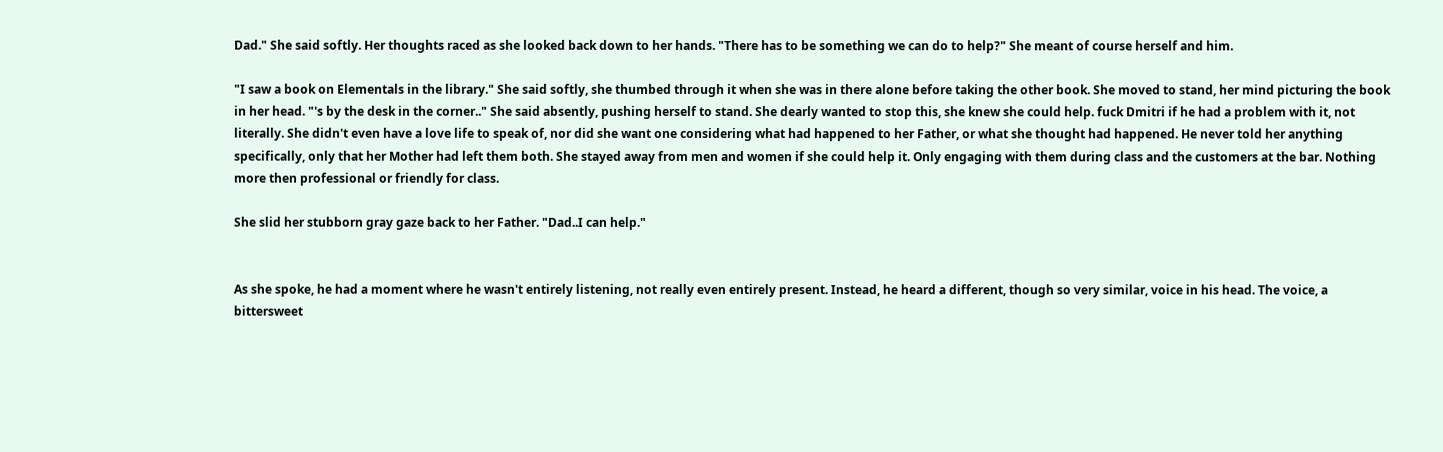Dad." She said softly. Her thoughts raced as she looked back down to her hands. "There has to be something we can do to help?" She meant of course herself and him.

"I saw a book on Elementals in the library." She said softly, she thumbed through it when she was in there alone before taking the other book. She moved to stand, her mind picturing the book in her head. "'s by the desk in the corner.." She said absently, pushing herself to stand. She dearly wanted to stop this, she knew she could help. fuck Dmitri if he had a problem with it, not literally. She didn't even have a love life to speak of, nor did she want one considering what had happened to her Father, or what she thought had happened. He never told her anything specifically, only that her Mother had left them both. She stayed away from men and women if she could help it. Only engaging with them during class and the customers at the bar. Nothing more then professional or friendly for class.

She slid her stubborn gray gaze back to her Father. "Dad..I can help."


As she spoke, he had a moment where he wasn't entirely listening, not really even entirely present. Instead, he heard a different, though so very similar, voice in his head. The voice, a bittersweet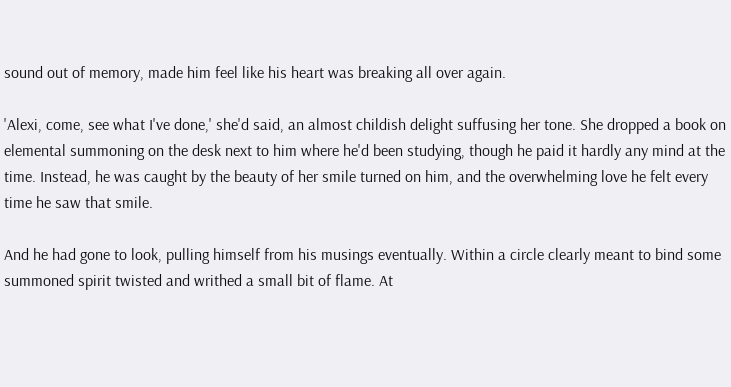sound out of memory, made him feel like his heart was breaking all over again.

'Alexi, come, see what I've done,' she'd said, an almost childish delight suffusing her tone. She dropped a book on elemental summoning on the desk next to him where he'd been studying, though he paid it hardly any mind at the time. Instead, he was caught by the beauty of her smile turned on him, and the overwhelming love he felt every time he saw that smile.

And he had gone to look, pulling himself from his musings eventually. Within a circle clearly meant to bind some summoned spirit twisted and writhed a small bit of flame. At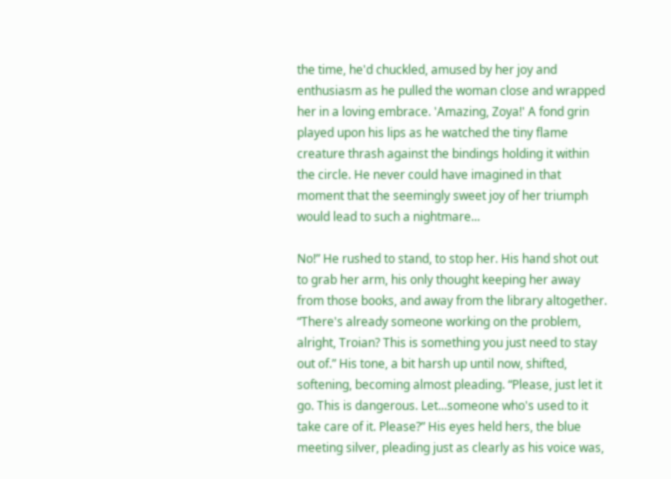the time, he'd chuckled, amused by her joy and enthusiasm as he pulled the woman close and wrapped her in a loving embrace. 'Amazing, Zoya!' A fond grin played upon his lips as he watched the tiny flame creature thrash against the bindings holding it within the circle. He never could have imagined in that moment that the seemingly sweet joy of her triumph would lead to such a nightmare...

No!” He rushed to stand, to stop her. His hand shot out to grab her arm, his only thought keeping her away from those books, and away from the library altogether. “There's already someone working on the problem, alright, Troian? This is something you just need to stay out of.” His tone, a bit harsh up until now, shifted, softening, becoming almost pleading. “Please, just let it go. This is dangerous. Let...someone who's used to it take care of it. Please?” His eyes held hers, the blue meeting silver, pleading just as clearly as his voice was,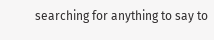searching for anything to say to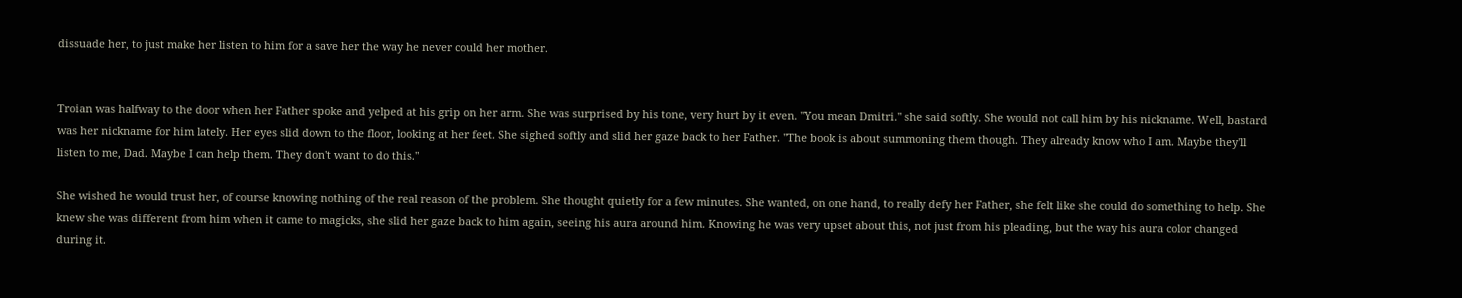dissuade her, to just make her listen to him for a save her the way he never could her mother.


Troian was halfway to the door when her Father spoke and yelped at his grip on her arm. She was surprised by his tone, very hurt by it even. "You mean Dmitri." she said softly. She would not call him by his nickname. Well, bastard was her nickname for him lately. Her eyes slid down to the floor, looking at her feet. She sighed softly and slid her gaze back to her Father. "The book is about summoning them though. They already know who I am. Maybe they'll listen to me, Dad. Maybe I can help them. They don't want to do this."

She wished he would trust her, of course knowing nothing of the real reason of the problem. She thought quietly for a few minutes. She wanted, on one hand, to really defy her Father, she felt like she could do something to help. She knew she was different from him when it came to magicks, she slid her gaze back to him again, seeing his aura around him. Knowing he was very upset about this, not just from his pleading, but the way his aura color changed during it.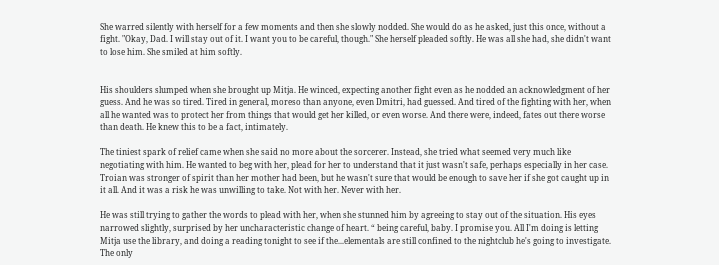She warred silently with herself for a few moments and then she slowly nodded. She would do as he asked, just this once, without a fight. "Okay, Dad. I will stay out of it. I want you to be careful, though." She herself pleaded softly. He was all she had, she didn't want to lose him. She smiled at him softly.


His shoulders slumped when she brought up Mitja. He winced, expecting another fight even as he nodded an acknowledgment of her guess. And he was so tired. Tired in general, moreso than anyone, even Dmitri, had guessed. And tired of the fighting with her, when all he wanted was to protect her from things that would get her killed, or even worse. And there were, indeed, fates out there worse than death. He knew this to be a fact, intimately.

The tiniest spark of relief came when she said no more about the sorcerer. Instead, she tried what seemed very much like negotiating with him. He wanted to beg with her, plead for her to understand that it just wasn't safe, perhaps especially in her case. Troian was stronger of spirit than her mother had been, but he wasn't sure that would be enough to save her if she got caught up in it all. And it was a risk he was unwilling to take. Not with her. Never with her.

He was still trying to gather the words to plead with her, when she stunned him by agreeing to stay out of the situation. His eyes narrowed slightly, surprised by her uncharacteristic change of heart. “ being careful, baby. I promise you. All I'm doing is letting Mitja use the library, and doing a reading tonight to see if the...elementals are still confined to the nightclub he's going to investigate. The only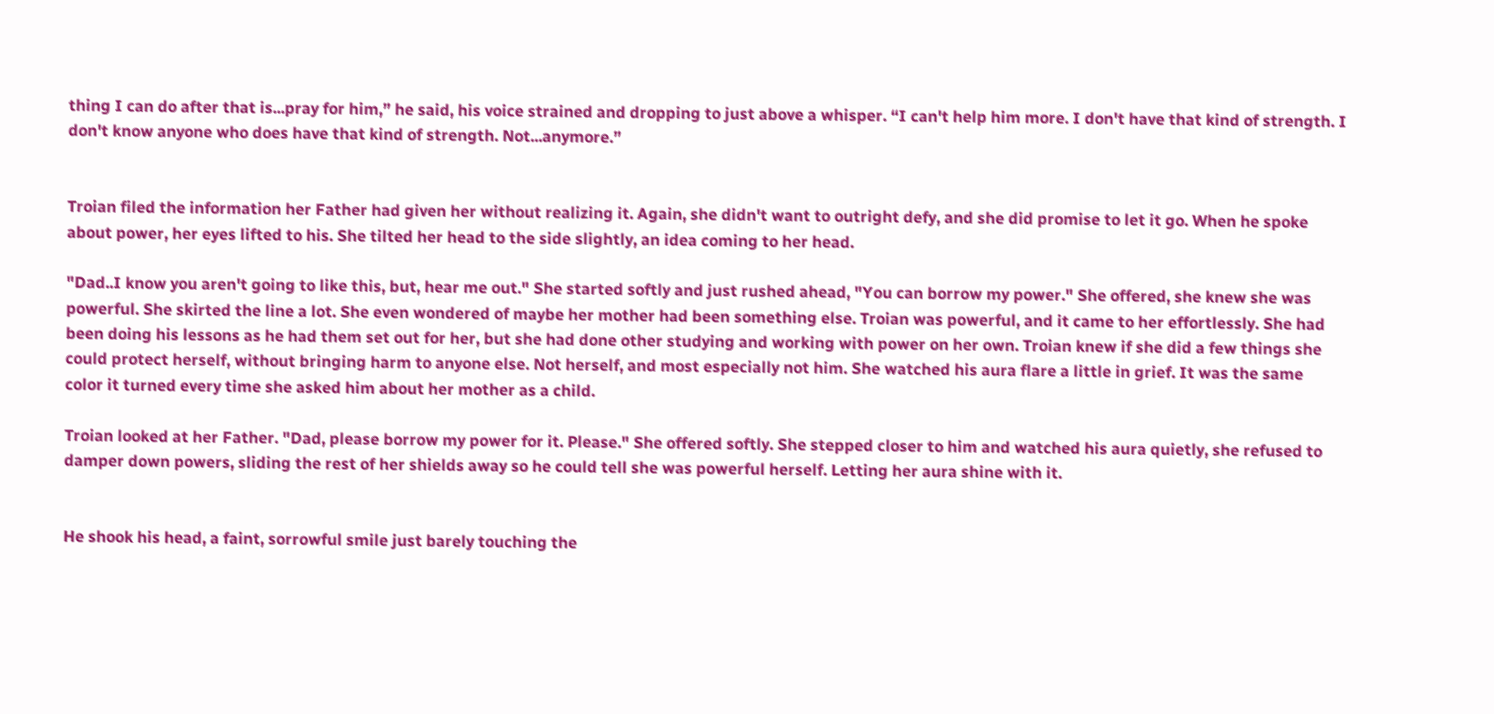thing I can do after that is...pray for him,” he said, his voice strained and dropping to just above a whisper. “I can't help him more. I don't have that kind of strength. I don't know anyone who does have that kind of strength. Not...anymore.”


Troian filed the information her Father had given her without realizing it. Again, she didn't want to outright defy, and she did promise to let it go. When he spoke about power, her eyes lifted to his. She tilted her head to the side slightly, an idea coming to her head.

"Dad..I know you aren't going to like this, but, hear me out." She started softly and just rushed ahead, "You can borrow my power." She offered, she knew she was powerful. She skirted the line a lot. She even wondered of maybe her mother had been something else. Troian was powerful, and it came to her effortlessly. She had been doing his lessons as he had them set out for her, but she had done other studying and working with power on her own. Troian knew if she did a few things she could protect herself, without bringing harm to anyone else. Not herself, and most especially not him. She watched his aura flare a little in grief. It was the same color it turned every time she asked him about her mother as a child.

Troian looked at her Father. "Dad, please borrow my power for it. Please." She offered softly. She stepped closer to him and watched his aura quietly, she refused to damper down powers, sliding the rest of her shields away so he could tell she was powerful herself. Letting her aura shine with it.


He shook his head, a faint, sorrowful smile just barely touching the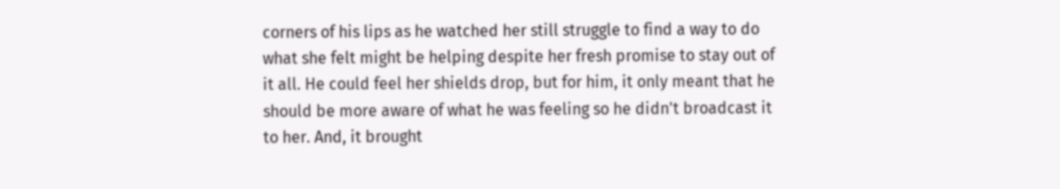corners of his lips as he watched her still struggle to find a way to do what she felt might be helping despite her fresh promise to stay out of it all. He could feel her shields drop, but for him, it only meant that he should be more aware of what he was feeling so he didn't broadcast it to her. And, it brought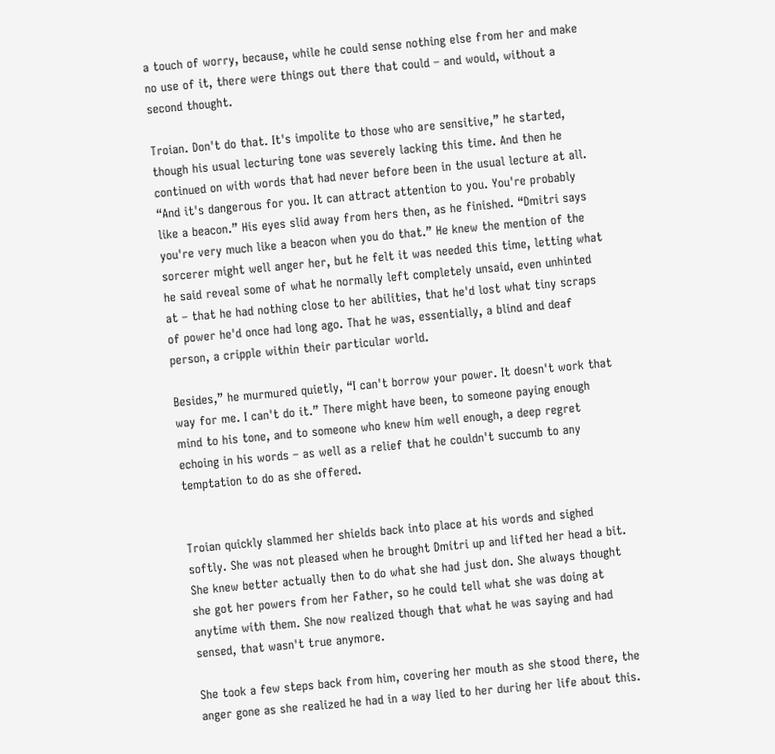a touch of worry, because, while he could sense nothing else from her and make no use of it, there were things out there that could – and would, without a second thought.

Troian. Don't do that. It's impolite to those who are sensitive,” he started, though his usual lecturing tone was severely lacking this time. And then he continued on with words that had never before been in the usual lecture at all. “And it's dangerous for you. It can attract attention to you. You're probably like a beacon.” His eyes slid away from hers then, as he finished. “Dmitri says you're very much like a beacon when you do that.” He knew the mention of the sorcerer might well anger her, but he felt it was needed this time, letting what he said reveal some of what he normally left completely unsaid, even unhinted at – that he had nothing close to her abilities, that he'd lost what tiny scraps of power he'd once had long ago. That he was, essentially, a blind and deaf person, a cripple within their particular world.

Besides,” he murmured quietly, “I can't borrow your power. It doesn't work that way for me. I can't do it.” There might have been, to someone paying enough mind to his tone, and to someone who knew him well enough, a deep regret echoing in his words – as well as a relief that he couldn't succumb to any temptation to do as she offered.


Troian quickly slammed her shields back into place at his words and sighed softly. She was not pleased when he brought Dmitri up and lifted her head a bit. She knew better actually then to do what she had just don. She always thought she got her powers from her Father, so he could tell what she was doing at anytime with them. She now realized though that what he was saying and had sensed, that wasn't true anymore.

She took a few steps back from him, covering her mouth as she stood there, the anger gone as she realized he had in a way lied to her during her life about this.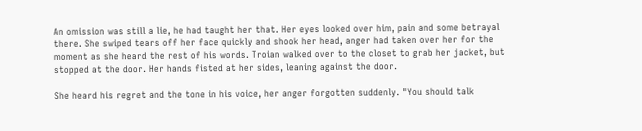An omission was still a lie, he had taught her that. Her eyes looked over him, pain and some betrayal there. She swiped tears off her face quickly and shook her head, anger had taken over her for the moment as she heard the rest of his words. Troian walked over to the closet to grab her jacket, but stopped at the door. Her hands fisted at her sides, leaning against the door.

She heard his regret and the tone in his voice, her anger forgotten suddenly. "You should talk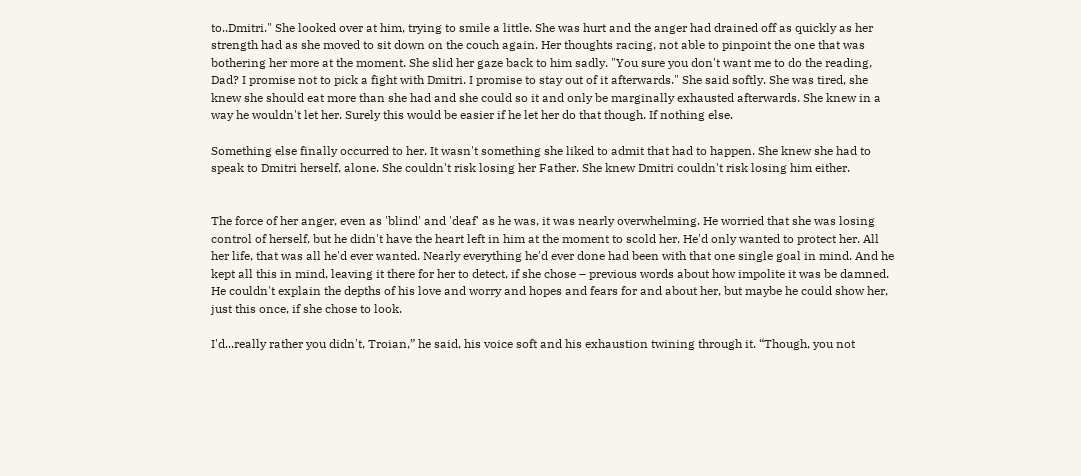to..Dmitri." She looked over at him, trying to smile a little. She was hurt and the anger had drained off as quickly as her strength had as she moved to sit down on the couch again. Her thoughts racing, not able to pinpoint the one that was bothering her more at the moment. She slid her gaze back to him sadly. "You sure you don't want me to do the reading, Dad? I promise not to pick a fight with Dmitri. I promise to stay out of it afterwards." She said softly. She was tired, she knew she should eat more than she had and she could so it and only be marginally exhausted afterwards. She knew in a way he wouldn't let her. Surely this would be easier if he let her do that though. If nothing else.

Something else finally occurred to her. It wasn't something she liked to admit that had to happen. She knew she had to speak to Dmitri herself, alone. She couldn't risk losing her Father. She knew Dmitri couldn't risk losing him either.


The force of her anger, even as 'blind' and 'deaf' as he was, it was nearly overwhelming. He worried that she was losing control of herself, but he didn't have the heart left in him at the moment to scold her. He'd only wanted to protect her. All her life, that was all he'd ever wanted. Nearly everything he'd ever done had been with that one single goal in mind. And he kept all this in mind, leaving it there for her to detect, if she chose – previous words about how impolite it was be damned. He couldn't explain the depths of his love and worry and hopes and fears for and about her, but maybe he could show her, just this once, if she chose to look.

I'd...really rather you didn't, Troian,” he said, his voice soft and his exhaustion twining through it. “Though, you not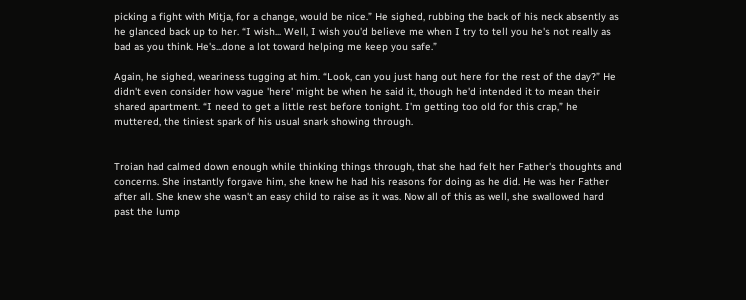picking a fight with Mitja, for a change, would be nice.” He sighed, rubbing the back of his neck absently as he glanced back up to her. “I wish... Well, I wish you'd believe me when I try to tell you he's not really as bad as you think. He's...done a lot toward helping me keep you safe.”

Again, he sighed, weariness tugging at him. “Look, can you just hang out here for the rest of the day?” He didn't even consider how vague 'here' might be when he said it, though he'd intended it to mean their shared apartment. “I need to get a little rest before tonight. I'm getting too old for this crap,” he muttered, the tiniest spark of his usual snark showing through.


Troian had calmed down enough while thinking things through, that she had felt her Father's thoughts and concerns. She instantly forgave him, she knew he had his reasons for doing as he did. He was her Father after all. She knew she wasn't an easy child to raise as it was. Now all of this as well, she swallowed hard past the lump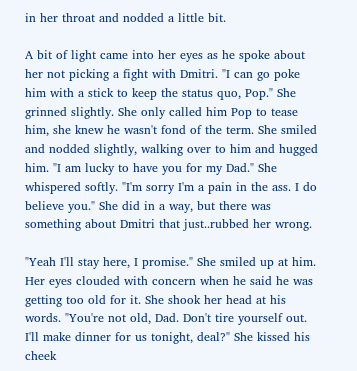in her throat and nodded a little bit.

A bit of light came into her eyes as he spoke about her not picking a fight with Dmitri. "I can go poke him with a stick to keep the status quo, Pop." She grinned slightly. She only called him Pop to tease him, she knew he wasn't fond of the term. She smiled and nodded slightly, walking over to him and hugged him. "I am lucky to have you for my Dad." She whispered softly. "I'm sorry I'm a pain in the ass. I do believe you." She did in a way, but there was something about Dmitri that just..rubbed her wrong.

"Yeah I'll stay here, I promise." She smiled up at him. Her eyes clouded with concern when he said he was getting too old for it. She shook her head at his words. "You're not old, Dad. Don't tire yourself out. I'll make dinner for us tonight, deal?" She kissed his cheek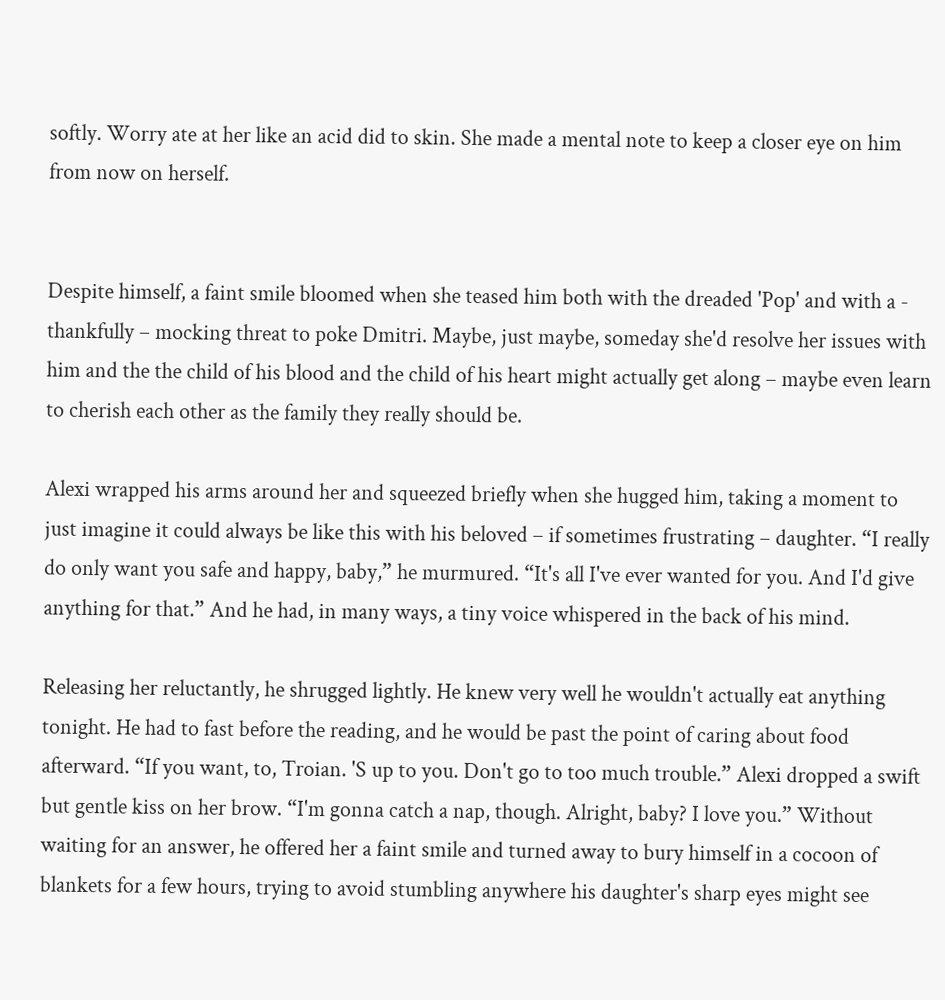softly. Worry ate at her like an acid did to skin. She made a mental note to keep a closer eye on him from now on herself.


Despite himself, a faint smile bloomed when she teased him both with the dreaded 'Pop' and with a - thankfully – mocking threat to poke Dmitri. Maybe, just maybe, someday she'd resolve her issues with him and the the child of his blood and the child of his heart might actually get along – maybe even learn to cherish each other as the family they really should be.

Alexi wrapped his arms around her and squeezed briefly when she hugged him, taking a moment to just imagine it could always be like this with his beloved – if sometimes frustrating – daughter. “I really do only want you safe and happy, baby,” he murmured. “It's all I've ever wanted for you. And I'd give anything for that.” And he had, in many ways, a tiny voice whispered in the back of his mind.

Releasing her reluctantly, he shrugged lightly. He knew very well he wouldn't actually eat anything tonight. He had to fast before the reading, and he would be past the point of caring about food afterward. “If you want, to, Troian. 'S up to you. Don't go to too much trouble.” Alexi dropped a swift but gentle kiss on her brow. “I'm gonna catch a nap, though. Alright, baby? I love you.” Without waiting for an answer, he offered her a faint smile and turned away to bury himself in a cocoon of blankets for a few hours, trying to avoid stumbling anywhere his daughter's sharp eyes might see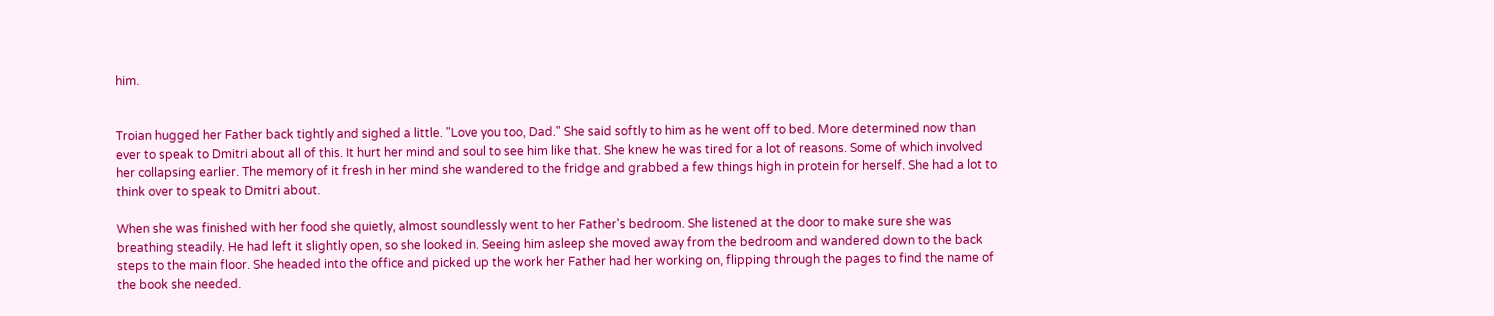him.


Troian hugged her Father back tightly and sighed a little. "Love you too, Dad." She said softly to him as he went off to bed. More determined now than ever to speak to Dmitri about all of this. It hurt her mind and soul to see him like that. She knew he was tired for a lot of reasons. Some of which involved her collapsing earlier. The memory of it fresh in her mind she wandered to the fridge and grabbed a few things high in protein for herself. She had a lot to think over to speak to Dmitri about.

When she was finished with her food she quietly, almost soundlessly went to her Father's bedroom. She listened at the door to make sure she was breathing steadily. He had left it slightly open, so she looked in. Seeing him asleep she moved away from the bedroom and wandered down to the back steps to the main floor. She headed into the office and picked up the work her Father had her working on, flipping through the pages to find the name of the book she needed.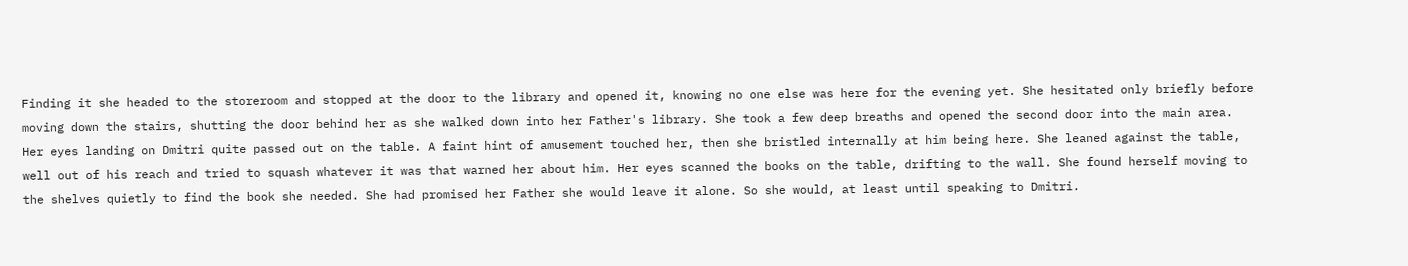Finding it she headed to the storeroom and stopped at the door to the library and opened it, knowing no one else was here for the evening yet. She hesitated only briefly before moving down the stairs, shutting the door behind her as she walked down into her Father's library. She took a few deep breaths and opened the second door into the main area. Her eyes landing on Dmitri quite passed out on the table. A faint hint of amusement touched her, then she bristled internally at him being here. She leaned against the table, well out of his reach and tried to squash whatever it was that warned her about him. Her eyes scanned the books on the table, drifting to the wall. She found herself moving to the shelves quietly to find the book she needed. She had promised her Father she would leave it alone. So she would, at least until speaking to Dmitri.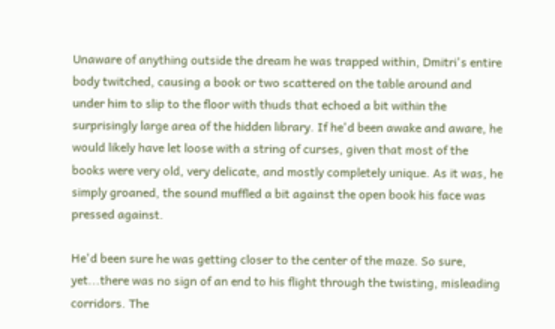Unaware of anything outside the dream he was trapped within, Dmitri's entire body twitched, causing a book or two scattered on the table around and under him to slip to the floor with thuds that echoed a bit within the surprisingly large area of the hidden library. If he'd been awake and aware, he would likely have let loose with a string of curses, given that most of the books were very old, very delicate, and mostly completely unique. As it was, he simply groaned, the sound muffled a bit against the open book his face was pressed against.

He'd been sure he was getting closer to the center of the maze. So sure, yet...there was no sign of an end to his flight through the twisting, misleading corridors. The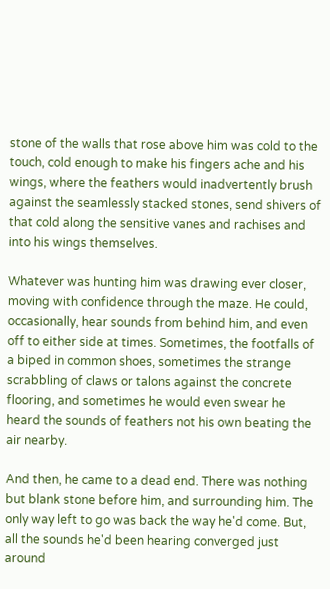stone of the walls that rose above him was cold to the touch, cold enough to make his fingers ache and his wings, where the feathers would inadvertently brush against the seamlessly stacked stones, send shivers of that cold along the sensitive vanes and rachises and into his wings themselves.

Whatever was hunting him was drawing ever closer, moving with confidence through the maze. He could, occasionally, hear sounds from behind him, and even off to either side at times. Sometimes, the footfalls of a biped in common shoes, sometimes the strange scrabbling of claws or talons against the concrete flooring, and sometimes he would even swear he heard the sounds of feathers not his own beating the air nearby.

And then, he came to a dead end. There was nothing but blank stone before him, and surrounding him. The only way left to go was back the way he'd come. But, all the sounds he'd been hearing converged just around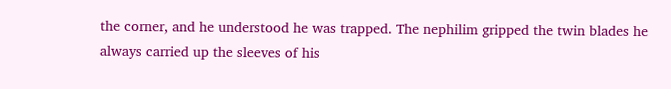the corner, and he understood he was trapped. The nephilim gripped the twin blades he always carried up the sleeves of his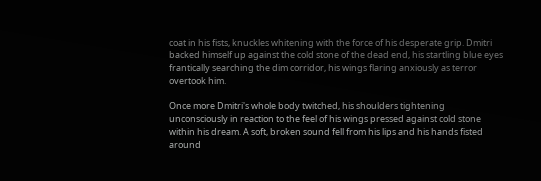coat in his fists, knuckles whitening with the force of his desperate grip. Dmitri backed himself up against the cold stone of the dead end, his startling blue eyes frantically searching the dim corridor, his wings flaring anxiously as terror overtook him.

Once more Dmitri's whole body twitched, his shoulders tightening unconsciously in reaction to the feel of his wings pressed against cold stone within his dream. A soft, broken sound fell from his lips and his hands fisted around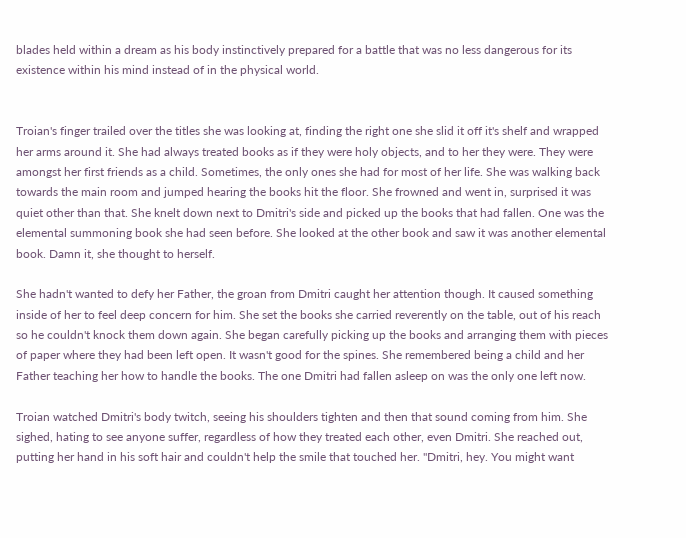blades held within a dream as his body instinctively prepared for a battle that was no less dangerous for its existence within his mind instead of in the physical world.


Troian's finger trailed over the titles she was looking at, finding the right one she slid it off it's shelf and wrapped her arms around it. She had always treated books as if they were holy objects, and to her they were. They were amongst her first friends as a child. Sometimes, the only ones she had for most of her life. She was walking back towards the main room and jumped hearing the books hit the floor. She frowned and went in, surprised it was quiet other than that. She knelt down next to Dmitri's side and picked up the books that had fallen. One was the elemental summoning book she had seen before. She looked at the other book and saw it was another elemental book. Damn it, she thought to herself.

She hadn't wanted to defy her Father, the groan from Dmitri caught her attention though. It caused something inside of her to feel deep concern for him. She set the books she carried reverently on the table, out of his reach so he couldn't knock them down again. She began carefully picking up the books and arranging them with pieces of paper where they had been left open. It wasn't good for the spines. She remembered being a child and her Father teaching her how to handle the books. The one Dmitri had fallen asleep on was the only one left now.

Troian watched Dmitri's body twitch, seeing his shoulders tighten and then that sound coming from him. She sighed, hating to see anyone suffer, regardless of how they treated each other, even Dmitri. She reached out, putting her hand in his soft hair and couldn't help the smile that touched her. "Dmitri, hey. You might want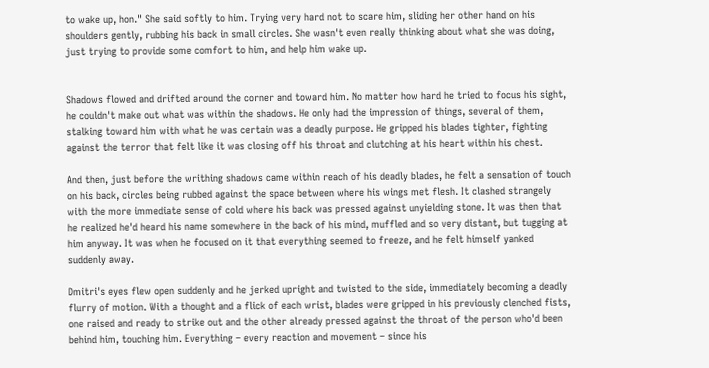to wake up, hon." She said softly to him. Trying very hard not to scare him, sliding her other hand on his shoulders gently, rubbing his back in small circles. She wasn't even really thinking about what she was doing, just trying to provide some comfort to him, and help him wake up.


Shadows flowed and drifted around the corner and toward him. No matter how hard he tried to focus his sight, he couldn't make out what was within the shadows. He only had the impression of things, several of them, stalking toward him with what he was certain was a deadly purpose. He gripped his blades tighter, fighting against the terror that felt like it was closing off his throat and clutching at his heart within his chest.

And then, just before the writhing shadows came within reach of his deadly blades, he felt a sensation of touch on his back, circles being rubbed against the space between where his wings met flesh. It clashed strangely with the more immediate sense of cold where his back was pressed against unyielding stone. It was then that he realized he'd heard his name somewhere in the back of his mind, muffled and so very distant, but tugging at him anyway. It was when he focused on it that everything seemed to freeze, and he felt himself yanked suddenly away.

Dmitri's eyes flew open suddenly and he jerked upright and twisted to the side, immediately becoming a deadly flurry of motion. With a thought and a flick of each wrist, blades were gripped in his previously clenched fists, one raised and ready to strike out and the other already pressed against the throat of the person who'd been behind him, touching him. Everything – every reaction and movement – since his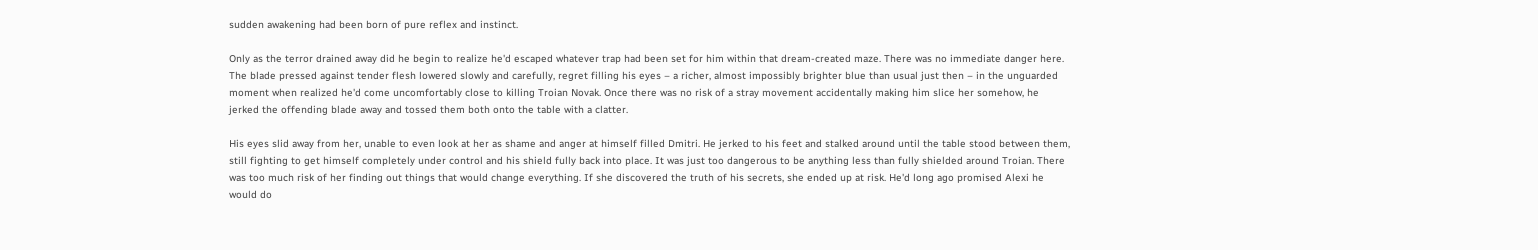sudden awakening had been born of pure reflex and instinct.

Only as the terror drained away did he begin to realize he'd escaped whatever trap had been set for him within that dream-created maze. There was no immediate danger here. The blade pressed against tender flesh lowered slowly and carefully, regret filling his eyes – a richer, almost impossibly brighter blue than usual just then – in the unguarded moment when realized he'd come uncomfortably close to killing Troian Novak. Once there was no risk of a stray movement accidentally making him slice her somehow, he jerked the offending blade away and tossed them both onto the table with a clatter.

His eyes slid away from her, unable to even look at her as shame and anger at himself filled Dmitri. He jerked to his feet and stalked around until the table stood between them, still fighting to get himself completely under control and his shield fully back into place. It was just too dangerous to be anything less than fully shielded around Troian. There was too much risk of her finding out things that would change everything. If she discovered the truth of his secrets, she ended up at risk. He'd long ago promised Alexi he would do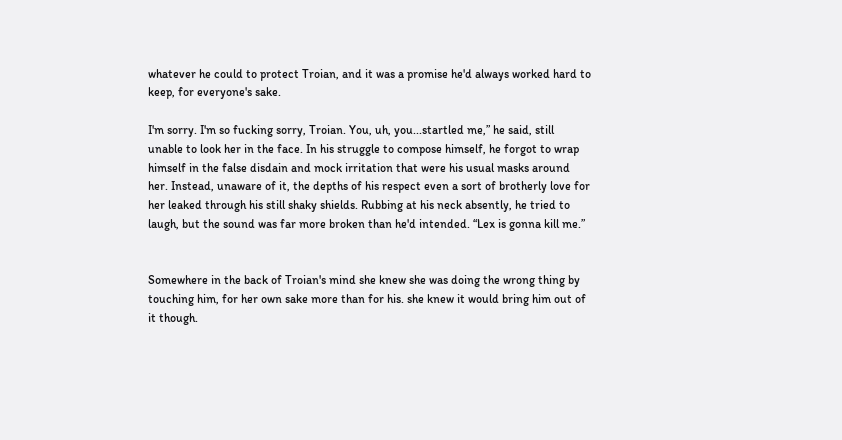whatever he could to protect Troian, and it was a promise he'd always worked hard to keep, for everyone's sake.

I'm sorry. I'm so fucking sorry, Troian. You, uh, you...startled me,” he said, still unable to look her in the face. In his struggle to compose himself, he forgot to wrap himself in the false disdain and mock irritation that were his usual masks around her. Instead, unaware of it, the depths of his respect even a sort of brotherly love for her leaked through his still shaky shields. Rubbing at his neck absently, he tried to laugh, but the sound was far more broken than he'd intended. “Lex is gonna kill me.”


Somewhere in the back of Troian's mind she knew she was doing the wrong thing by touching him, for her own sake more than for his. she knew it would bring him out of it though.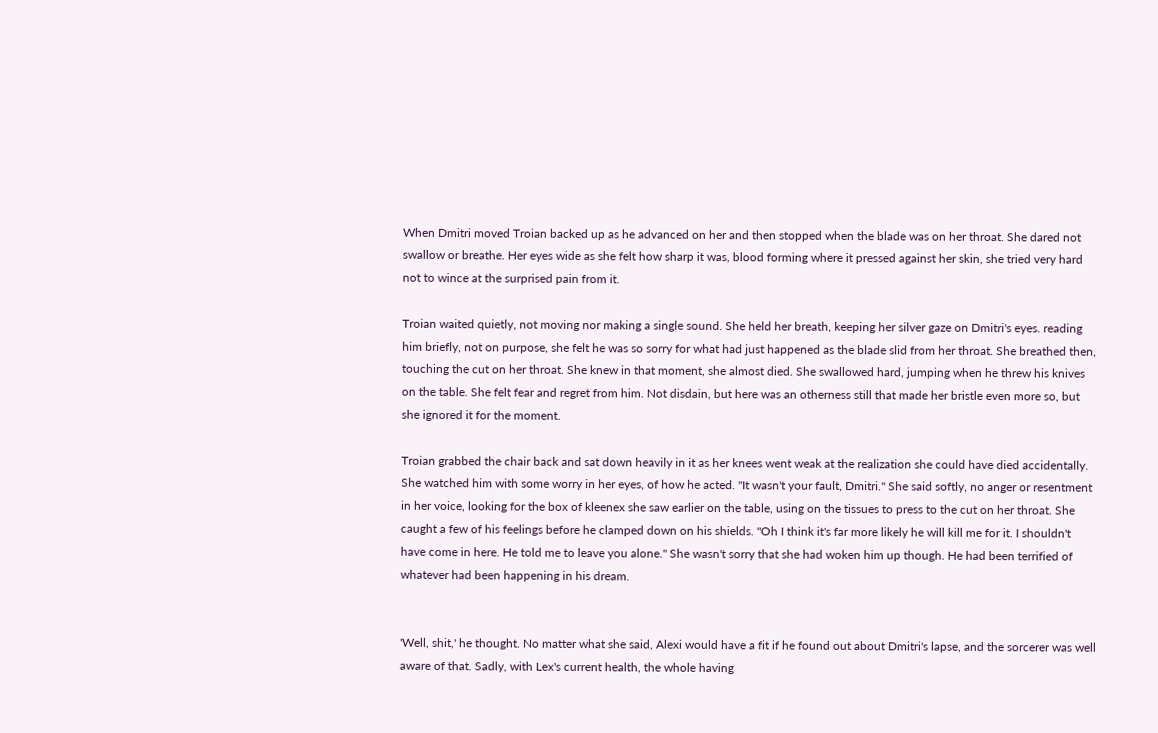When Dmitri moved Troian backed up as he advanced on her and then stopped when the blade was on her throat. She dared not swallow or breathe. Her eyes wide as she felt how sharp it was, blood forming where it pressed against her skin, she tried very hard not to wince at the surprised pain from it.

Troian waited quietly, not moving nor making a single sound. She held her breath, keeping her silver gaze on Dmitri's eyes. reading him briefly, not on purpose, she felt he was so sorry for what had just happened as the blade slid from her throat. She breathed then, touching the cut on her throat. She knew in that moment, she almost died. She swallowed hard, jumping when he threw his knives on the table. She felt fear and regret from him. Not disdain, but here was an otherness still that made her bristle even more so, but she ignored it for the moment.

Troian grabbed the chair back and sat down heavily in it as her knees went weak at the realization she could have died accidentally. She watched him with some worry in her eyes, of how he acted. "It wasn't your fault, Dmitri." She said softly, no anger or resentment in her voice, looking for the box of kleenex she saw earlier on the table, using on the tissues to press to the cut on her throat. She caught a few of his feelings before he clamped down on his shields. "Oh I think it's far more likely he will kill me for it. I shouldn't have come in here. He told me to leave you alone." She wasn't sorry that she had woken him up though. He had been terrified of whatever had been happening in his dream.


'Well, shit,' he thought. No matter what she said, Alexi would have a fit if he found out about Dmitri's lapse, and the sorcerer was well aware of that. Sadly, with Lex's current health, the whole having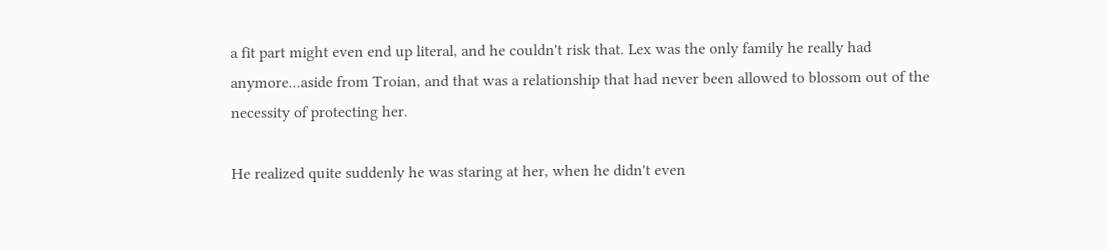a fit part might even end up literal, and he couldn't risk that. Lex was the only family he really had anymore...aside from Troian, and that was a relationship that had never been allowed to blossom out of the necessity of protecting her.

He realized quite suddenly he was staring at her, when he didn't even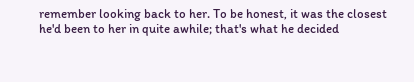remember looking back to her. To be honest, it was the closest he'd been to her in quite awhile; that's what he decided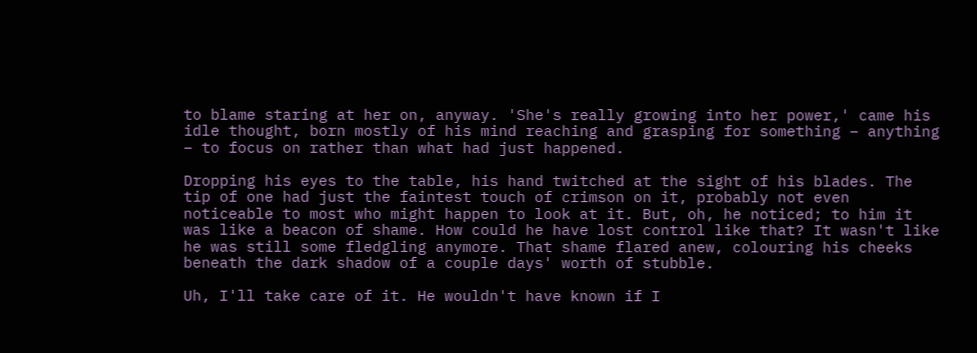to blame staring at her on, anyway. 'She's really growing into her power,' came his idle thought, born mostly of his mind reaching and grasping for something – anything – to focus on rather than what had just happened.

Dropping his eyes to the table, his hand twitched at the sight of his blades. The tip of one had just the faintest touch of crimson on it, probably not even noticeable to most who might happen to look at it. But, oh, he noticed; to him it was like a beacon of shame. How could he have lost control like that? It wasn't like he was still some fledgling anymore. That shame flared anew, colouring his cheeks beneath the dark shadow of a couple days' worth of stubble.

Uh, I'll take care of it. He wouldn't have known if I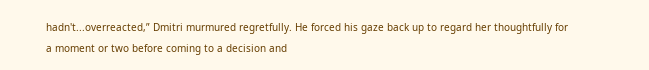hadn't...overreacted,” Dmitri murmured regretfully. He forced his gaze back up to regard her thoughtfully for a moment or two before coming to a decision and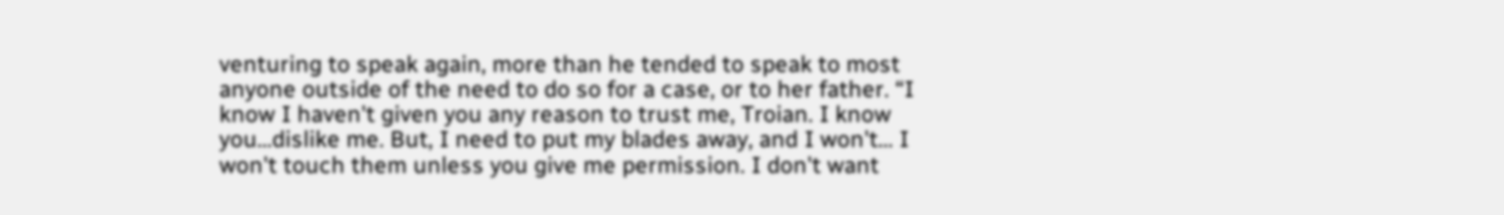venturing to speak again, more than he tended to speak to most anyone outside of the need to do so for a case, or to her father. “I know I haven't given you any reason to trust me, Troian. I know you...dislike me. But, I need to put my blades away, and I won't... I won't touch them unless you give me permission. I don't want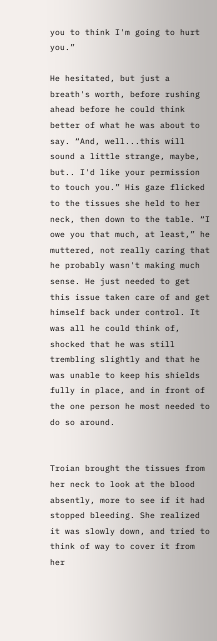you to think I'm going to hurt you.”

He hesitated, but just a breath's worth, before rushing ahead before he could think better of what he was about to say. “And, well...this will sound a little strange, maybe, but.. I'd like your permission to touch you.” His gaze flicked to the tissues she held to her neck, then down to the table. “I owe you that much, at least,” he muttered, not really caring that he probably wasn't making much sense. He just needed to get this issue taken care of and get himself back under control. It was all he could think of, shocked that he was still trembling slightly and that he was unable to keep his shields fully in place, and in front of the one person he most needed to do so around.


Troian brought the tissues from her neck to look at the blood absently, more to see if it had stopped bleeding. She realized it was slowly down, and tried to think of way to cover it from her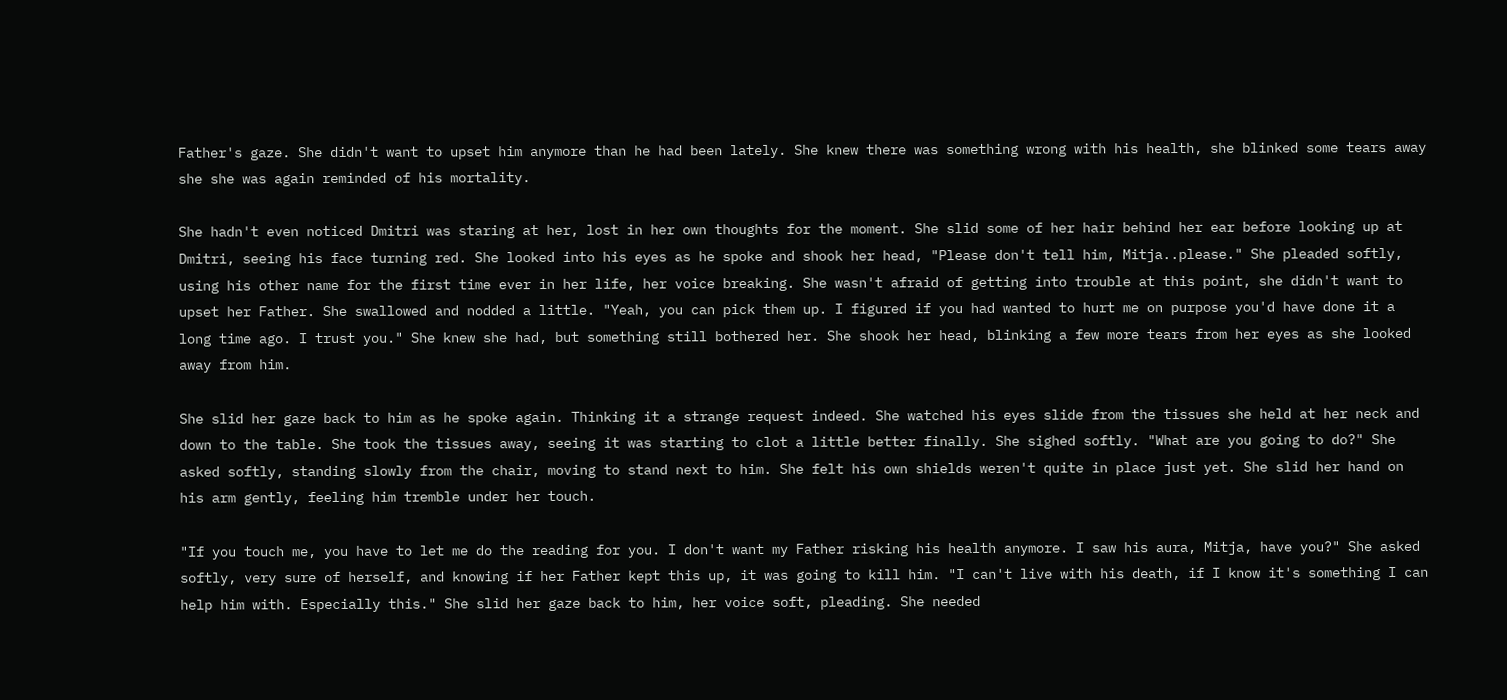Father's gaze. She didn't want to upset him anymore than he had been lately. She knew there was something wrong with his health, she blinked some tears away she she was again reminded of his mortality.

She hadn't even noticed Dmitri was staring at her, lost in her own thoughts for the moment. She slid some of her hair behind her ear before looking up at Dmitri, seeing his face turning red. She looked into his eyes as he spoke and shook her head, "Please don't tell him, Mitja..please." She pleaded softly, using his other name for the first time ever in her life, her voice breaking. She wasn't afraid of getting into trouble at this point, she didn't want to upset her Father. She swallowed and nodded a little. "Yeah, you can pick them up. I figured if you had wanted to hurt me on purpose you'd have done it a long time ago. I trust you." She knew she had, but something still bothered her. She shook her head, blinking a few more tears from her eyes as she looked away from him.

She slid her gaze back to him as he spoke again. Thinking it a strange request indeed. She watched his eyes slide from the tissues she held at her neck and down to the table. She took the tissues away, seeing it was starting to clot a little better finally. She sighed softly. "What are you going to do?" She asked softly, standing slowly from the chair, moving to stand next to him. She felt his own shields weren't quite in place just yet. She slid her hand on his arm gently, feeling him tremble under her touch.

"If you touch me, you have to let me do the reading for you. I don't want my Father risking his health anymore. I saw his aura, Mitja, have you?" She asked softly, very sure of herself, and knowing if her Father kept this up, it was going to kill him. "I can't live with his death, if I know it's something I can help him with. Especially this." She slid her gaze back to him, her voice soft, pleading. She needed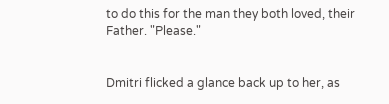to do this for the man they both loved, their Father. "Please."


Dmitri flicked a glance back up to her, as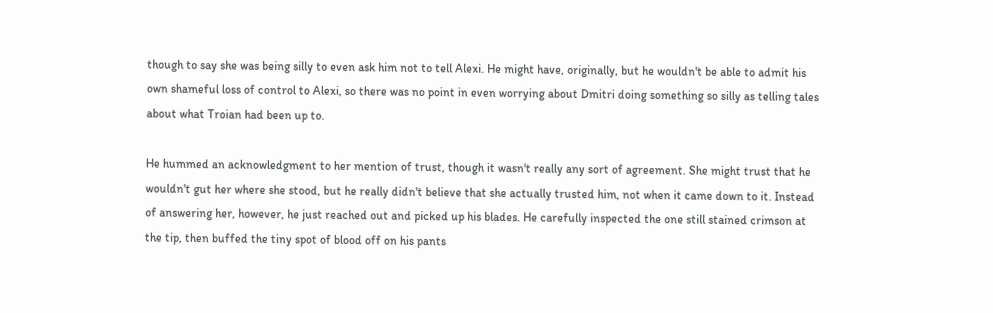though to say she was being silly to even ask him not to tell Alexi. He might have, originally, but he wouldn't be able to admit his own shameful loss of control to Alexi, so there was no point in even worrying about Dmitri doing something so silly as telling tales about what Troian had been up to.

He hummed an acknowledgment to her mention of trust, though it wasn't really any sort of agreement. She might trust that he wouldn't gut her where she stood, but he really didn't believe that she actually trusted him, not when it came down to it. Instead of answering her, however, he just reached out and picked up his blades. He carefully inspected the one still stained crimson at the tip, then buffed the tiny spot of blood off on his pants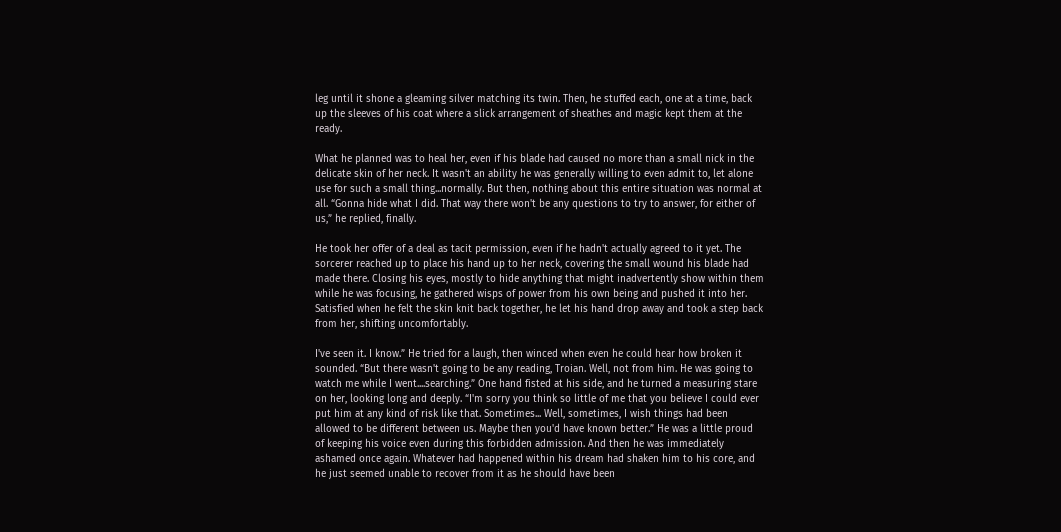leg until it shone a gleaming silver matching its twin. Then, he stuffed each, one at a time, back up the sleeves of his coat where a slick arrangement of sheathes and magic kept them at the ready.

What he planned was to heal her, even if his blade had caused no more than a small nick in the delicate skin of her neck. It wasn't an ability he was generally willing to even admit to, let alone use for such a small thing...normally. But then, nothing about this entire situation was normal at all. “Gonna hide what I did. That way there won't be any questions to try to answer, for either of us,” he replied, finally.

He took her offer of a deal as tacit permission, even if he hadn't actually agreed to it yet. The sorcerer reached up to place his hand up to her neck, covering the small wound his blade had made there. Closing his eyes, mostly to hide anything that might inadvertently show within them while he was focusing, he gathered wisps of power from his own being and pushed it into her. Satisfied when he felt the skin knit back together, he let his hand drop away and took a step back from her, shifting uncomfortably.

I've seen it. I know.” He tried for a laugh, then winced when even he could hear how broken it sounded. “But there wasn't going to be any reading, Troian. Well, not from him. He was going to watch me while I went....searching.” One hand fisted at his side, and he turned a measuring stare on her, looking long and deeply. “I'm sorry you think so little of me that you believe I could ever put him at any kind of risk like that. Sometimes... Well, sometimes, I wish things had been allowed to be different between us. Maybe then you'd have known better.” He was a little proud of keeping his voice even during this forbidden admission. And then he was immediately ashamed once again. Whatever had happened within his dream had shaken him to his core, and he just seemed unable to recover from it as he should have been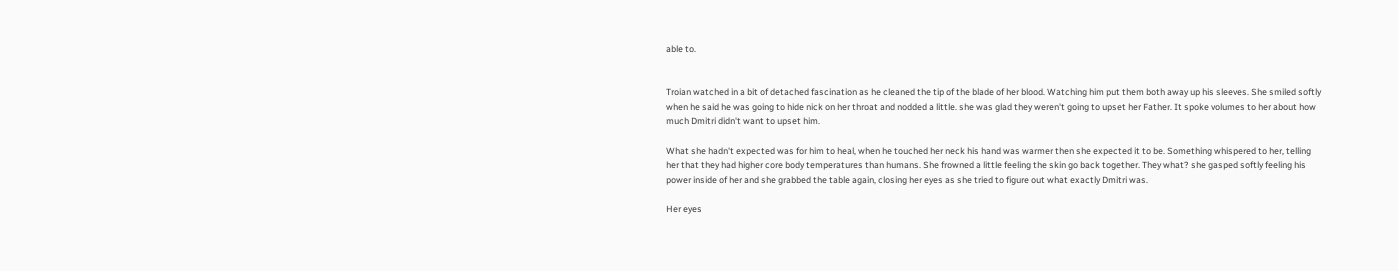able to.


Troian watched in a bit of detached fascination as he cleaned the tip of the blade of her blood. Watching him put them both away up his sleeves. She smiled softly when he said he was going to hide nick on her throat and nodded a little. she was glad they weren't going to upset her Father. It spoke volumes to her about how much Dmitri didn't want to upset him.

What she hadn't expected was for him to heal, when he touched her neck his hand was warmer then she expected it to be. Something whispered to her, telling her that they had higher core body temperatures than humans. She frowned a little feeling the skin go back together. They what? she gasped softly feeling his power inside of her and she grabbed the table again, closing her eyes as she tried to figure out what exactly Dmitri was.

Her eyes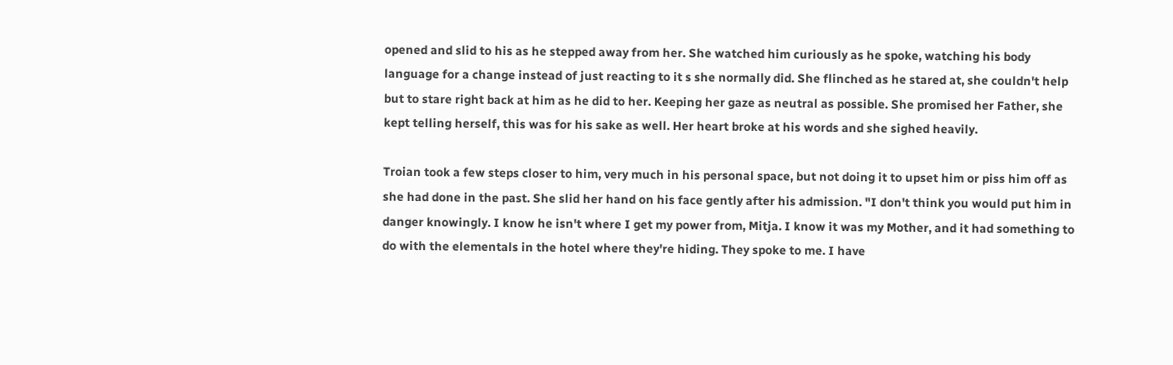opened and slid to his as he stepped away from her. She watched him curiously as he spoke, watching his body language for a change instead of just reacting to it s she normally did. She flinched as he stared at, she couldn't help but to stare right back at him as he did to her. Keeping her gaze as neutral as possible. She promised her Father, she kept telling herself, this was for his sake as well. Her heart broke at his words and she sighed heavily.

Troian took a few steps closer to him, very much in his personal space, but not doing it to upset him or piss him off as she had done in the past. She slid her hand on his face gently after his admission. "I don't think you would put him in danger knowingly. I know he isn't where I get my power from, Mitja. I know it was my Mother, and it had something to do with the elementals in the hotel where they're hiding. They spoke to me. I have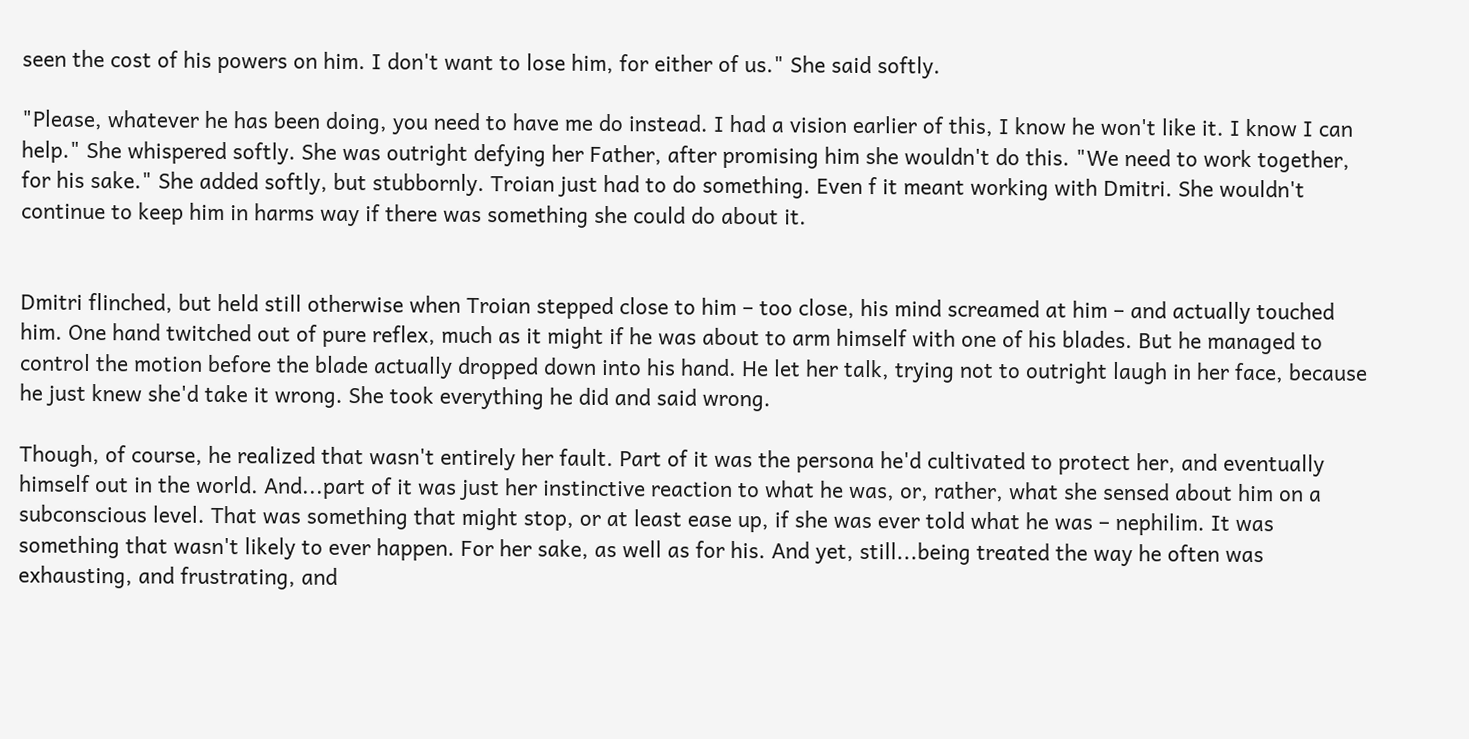seen the cost of his powers on him. I don't want to lose him, for either of us." She said softly.

"Please, whatever he has been doing, you need to have me do instead. I had a vision earlier of this, I know he won't like it. I know I can help." She whispered softly. She was outright defying her Father, after promising him she wouldn't do this. "We need to work together, for his sake." She added softly, but stubbornly. Troian just had to do something. Even f it meant working with Dmitri. She wouldn't continue to keep him in harms way if there was something she could do about it.


Dmitri flinched, but held still otherwise when Troian stepped close to him – too close, his mind screamed at him – and actually touched him. One hand twitched out of pure reflex, much as it might if he was about to arm himself with one of his blades. But he managed to control the motion before the blade actually dropped down into his hand. He let her talk, trying not to outright laugh in her face, because he just knew she'd take it wrong. She took everything he did and said wrong.

Though, of course, he realized that wasn't entirely her fault. Part of it was the persona he'd cultivated to protect her, and eventually himself out in the world. And...part of it was just her instinctive reaction to what he was, or, rather, what she sensed about him on a subconscious level. That was something that might stop, or at least ease up, if she was ever told what he was – nephilim. It was something that wasn't likely to ever happen. For her sake, as well as for his. And yet, still...being treated the way he often was exhausting, and frustrating, and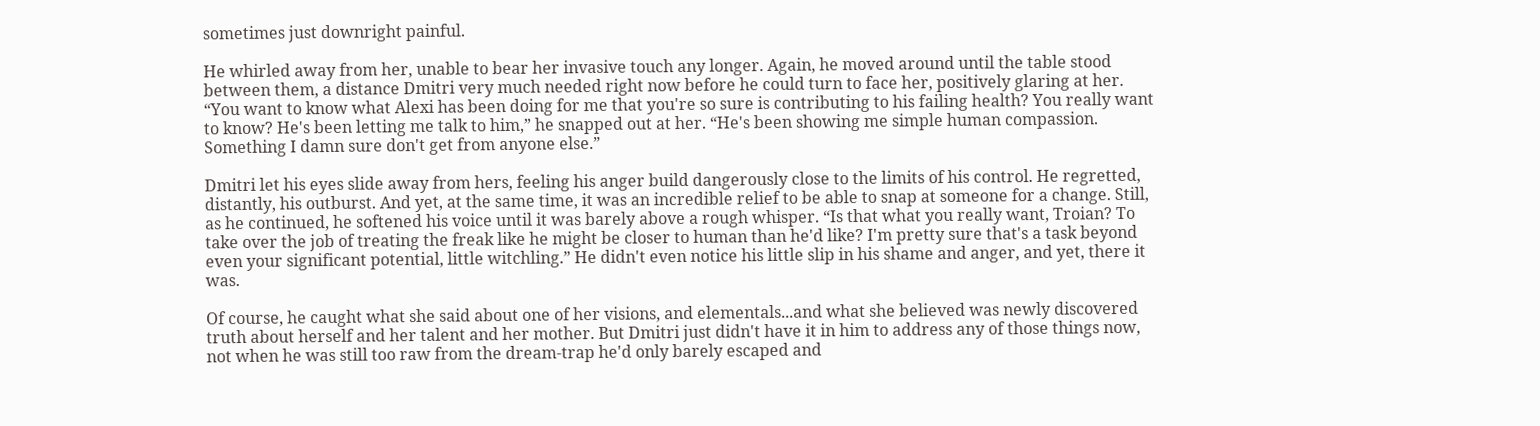sometimes just downright painful.

He whirled away from her, unable to bear her invasive touch any longer. Again, he moved around until the table stood between them, a distance Dmitri very much needed right now before he could turn to face her, positively glaring at her. “You want to know what Alexi has been doing for me that you're so sure is contributing to his failing health? You really want to know? He's been letting me talk to him,” he snapped out at her. “He's been showing me simple human compassion. Something I damn sure don't get from anyone else.”

Dmitri let his eyes slide away from hers, feeling his anger build dangerously close to the limits of his control. He regretted, distantly, his outburst. And yet, at the same time, it was an incredible relief to be able to snap at someone for a change. Still, as he continued, he softened his voice until it was barely above a rough whisper. “Is that what you really want, Troian? To take over the job of treating the freak like he might be closer to human than he'd like? I'm pretty sure that's a task beyond even your significant potential, little witchling.” He didn't even notice his little slip in his shame and anger, and yet, there it was.

Of course, he caught what she said about one of her visions, and elementals...and what she believed was newly discovered truth about herself and her talent and her mother. But Dmitri just didn't have it in him to address any of those things now, not when he was still too raw from the dream-trap he'd only barely escaped and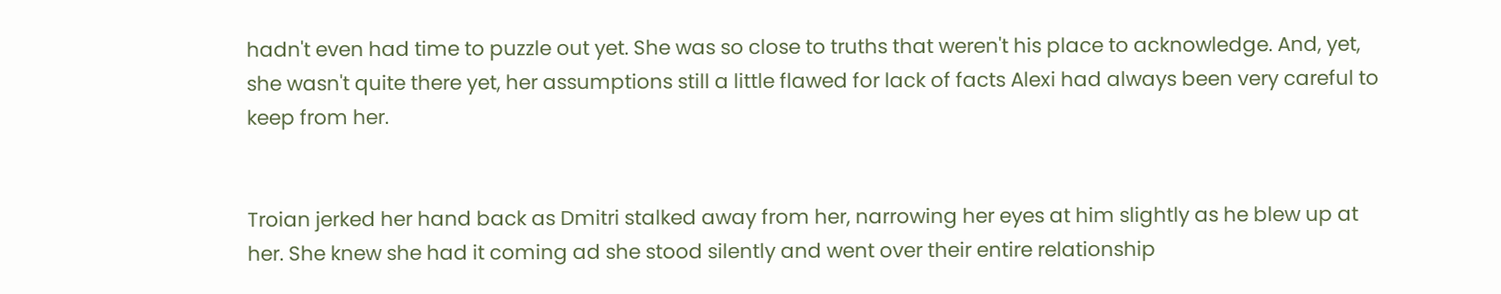hadn't even had time to puzzle out yet. She was so close to truths that weren't his place to acknowledge. And, yet, she wasn't quite there yet, her assumptions still a little flawed for lack of facts Alexi had always been very careful to keep from her.


Troian jerked her hand back as Dmitri stalked away from her, narrowing her eyes at him slightly as he blew up at her. She knew she had it coming ad she stood silently and went over their entire relationship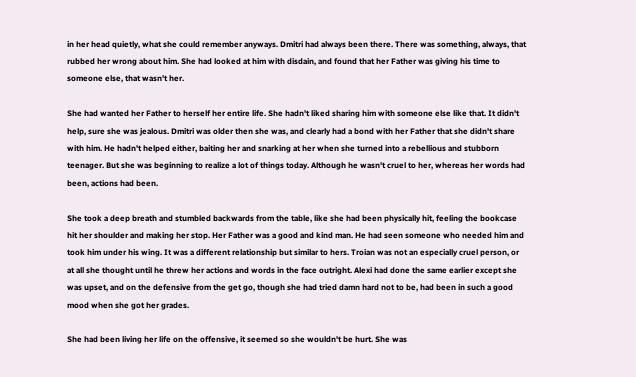in her head quietly, what she could remember anyways. Dmitri had always been there. There was something, always, that rubbed her wrong about him. She had looked at him with disdain, and found that her Father was giving his time to someone else, that wasn't her.

She had wanted her Father to herself her entire life. She hadn't liked sharing him with someone else like that. It didn't help, sure she was jealous. Dmitri was older then she was, and clearly had a bond with her Father that she didn't share with him. He hadn't helped either, baiting her and snarking at her when she turned into a rebellious and stubborn teenager. But she was beginning to realize a lot of things today. Although he wasn't cruel to her, whereas her words had been, actions had been.

She took a deep breath and stumbled backwards from the table, like she had been physically hit, feeling the bookcase hit her shoulder and making her stop. Her Father was a good and kind man. He had seen someone who needed him and took him under his wing. It was a different relationship but similar to hers. Troian was not an especially cruel person, or at all she thought until he threw her actions and words in the face outright. Alexi had done the same earlier except she was upset, and on the defensive from the get go, though she had tried damn hard not to be, had been in such a good mood when she got her grades.

She had been living her life on the offensive, it seemed so she wouldn't be hurt. She was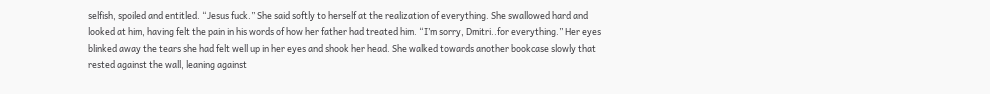selfish, spoiled and entitled. “Jesus fuck.” She said softly to herself at the realization of everything. She swallowed hard and looked at him, having felt the pain in his words of how her father had treated him. “I’m sorry, Dmitri..for everything.” Her eyes blinked away the tears she had felt well up in her eyes and shook her head. She walked towards another bookcase slowly that rested against the wall, leaning against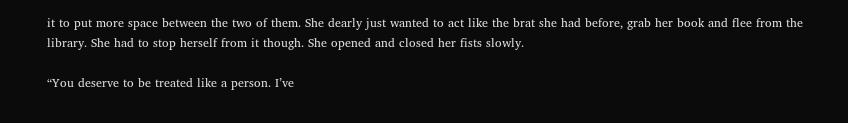it to put more space between the two of them. She dearly just wanted to act like the brat she had before, grab her book and flee from the library. She had to stop herself from it though. She opened and closed her fists slowly.

“You deserve to be treated like a person. I’ve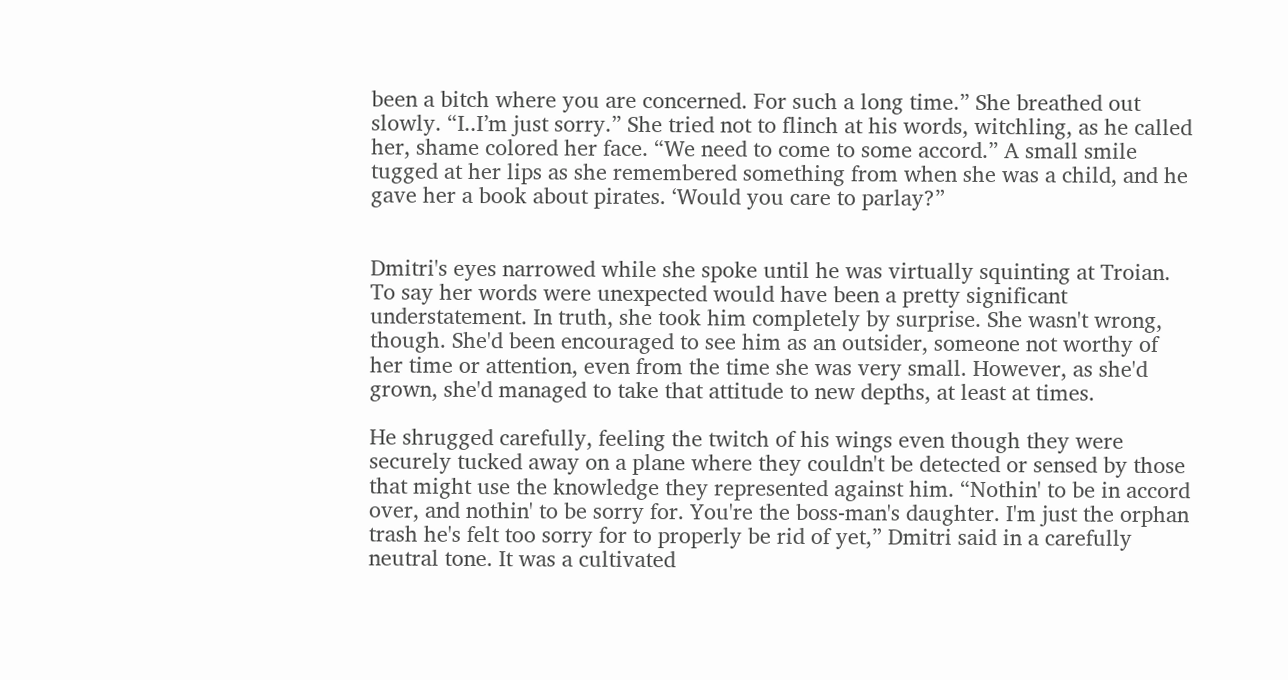been a bitch where you are concerned. For such a long time.” She breathed out slowly. “I..I’m just sorry.” She tried not to flinch at his words, witchling, as he called her, shame colored her face. “We need to come to some accord.” A small smile tugged at her lips as she remembered something from when she was a child, and he gave her a book about pirates. ‘Would you care to parlay?”


Dmitri's eyes narrowed while she spoke until he was virtually squinting at Troian. To say her words were unexpected would have been a pretty significant understatement. In truth, she took him completely by surprise. She wasn't wrong, though. She'd been encouraged to see him as an outsider, someone not worthy of her time or attention, even from the time she was very small. However, as she'd grown, she'd managed to take that attitude to new depths, at least at times.

He shrugged carefully, feeling the twitch of his wings even though they were securely tucked away on a plane where they couldn't be detected or sensed by those that might use the knowledge they represented against him. “Nothin' to be in accord over, and nothin' to be sorry for. You're the boss-man's daughter. I'm just the orphan trash he's felt too sorry for to properly be rid of yet,” Dmitri said in a carefully neutral tone. It was a cultivated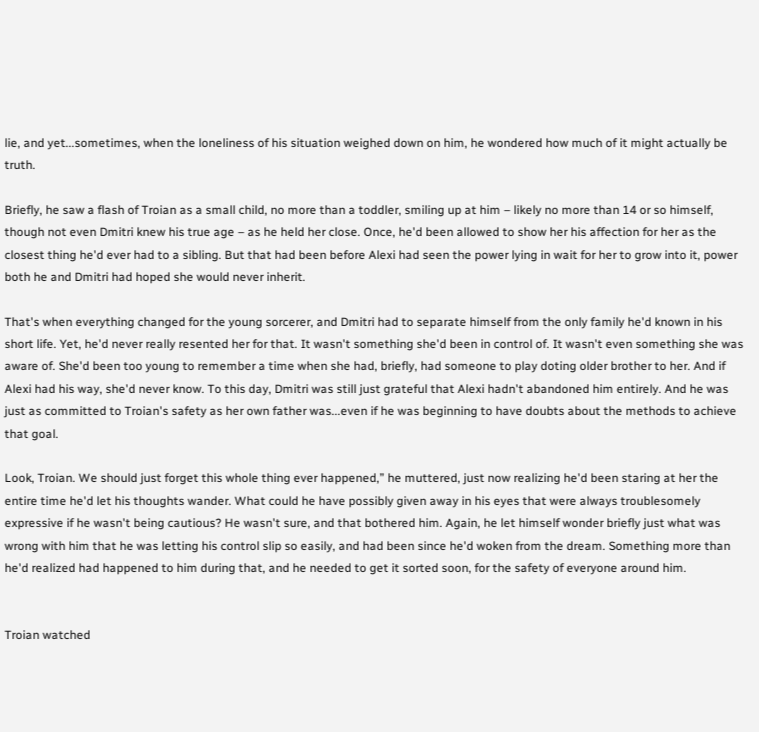lie, and yet...sometimes, when the loneliness of his situation weighed down on him, he wondered how much of it might actually be truth.

Briefly, he saw a flash of Troian as a small child, no more than a toddler, smiling up at him – likely no more than 14 or so himself, though not even Dmitri knew his true age – as he held her close. Once, he'd been allowed to show her his affection for her as the closest thing he'd ever had to a sibling. But that had been before Alexi had seen the power lying in wait for her to grow into it, power both he and Dmitri had hoped she would never inherit.

That's when everything changed for the young sorcerer, and Dmitri had to separate himself from the only family he'd known in his short life. Yet, he'd never really resented her for that. It wasn't something she'd been in control of. It wasn't even something she was aware of. She'd been too young to remember a time when she had, briefly, had someone to play doting older brother to her. And if Alexi had his way, she'd never know. To this day, Dmitri was still just grateful that Alexi hadn't abandoned him entirely. And he was just as committed to Troian's safety as her own father was...even if he was beginning to have doubts about the methods to achieve that goal.

Look, Troian. We should just forget this whole thing ever happened,” he muttered, just now realizing he'd been staring at her the entire time he'd let his thoughts wander. What could he have possibly given away in his eyes that were always troublesomely expressive if he wasn't being cautious? He wasn't sure, and that bothered him. Again, he let himself wonder briefly just what was wrong with him that he was letting his control slip so easily, and had been since he'd woken from the dream. Something more than he'd realized had happened to him during that, and he needed to get it sorted soon, for the safety of everyone around him.


Troian watched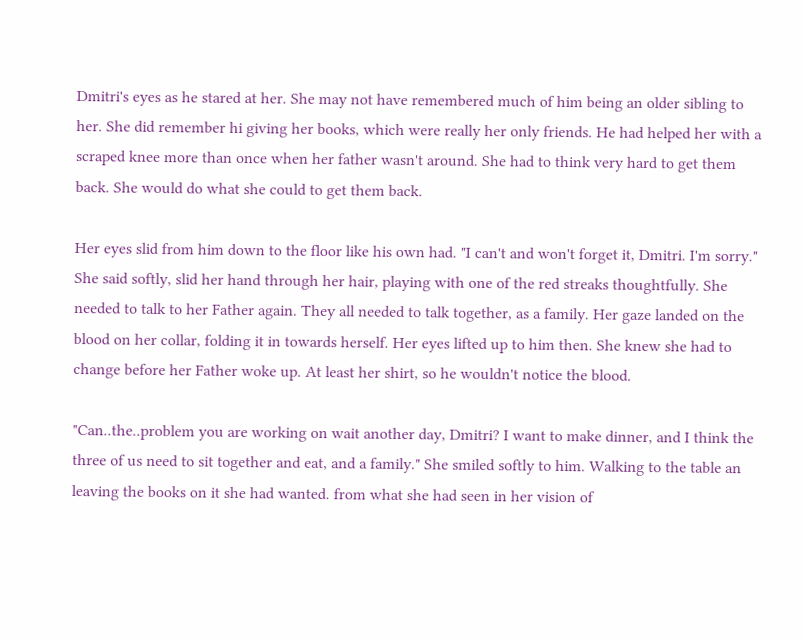Dmitri's eyes as he stared at her. She may not have remembered much of him being an older sibling to her. She did remember hi giving her books, which were really her only friends. He had helped her with a scraped knee more than once when her father wasn't around. She had to think very hard to get them back. She would do what she could to get them back.

Her eyes slid from him down to the floor like his own had. "I can't and won't forget it, Dmitri. I'm sorry." She said softly, slid her hand through her hair, playing with one of the red streaks thoughtfully. She needed to talk to her Father again. They all needed to talk together, as a family. Her gaze landed on the blood on her collar, folding it in towards herself. Her eyes lifted up to him then. She knew she had to change before her Father woke up. At least her shirt, so he wouldn't notice the blood.

"Can..the..problem you are working on wait another day, Dmitri? I want to make dinner, and I think the three of us need to sit together and eat, and a family." She smiled softly to him. Walking to the table an leaving the books on it she had wanted. from what she had seen in her vision of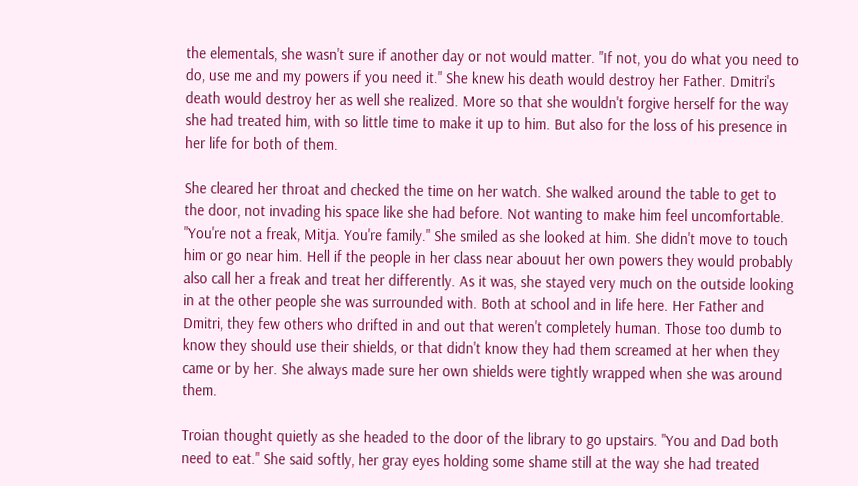the elementals, she wasn't sure if another day or not would matter. "If not, you do what you need to do, use me and my powers if you need it." She knew his death would destroy her Father. Dmitri's death would destroy her as well she realized. More so that she wouldn't forgive herself for the way she had treated him, with so little time to make it up to him. But also for the loss of his presence in her life for both of them.

She cleared her throat and checked the time on her watch. She walked around the table to get to the door, not invading his space like she had before. Not wanting to make him feel uncomfortable. "You're not a freak, Mitja. You're family." She smiled as she looked at him. She didn't move to touch him or go near him. Hell if the people in her class near abouut her own powers they would probably also call her a freak and treat her differently. As it was, she stayed very much on the outside looking in at the other people she was surrounded with. Both at school and in life here. Her Father and Dmitri, they few others who drifted in and out that weren't completely human. Those too dumb to know they should use their shields, or that didn't know they had them screamed at her when they came or by her. She always made sure her own shields were tightly wrapped when she was around them.

Troian thought quietly as she headed to the door of the library to go upstairs. "You and Dad both need to eat." She said softly, her gray eyes holding some shame still at the way she had treated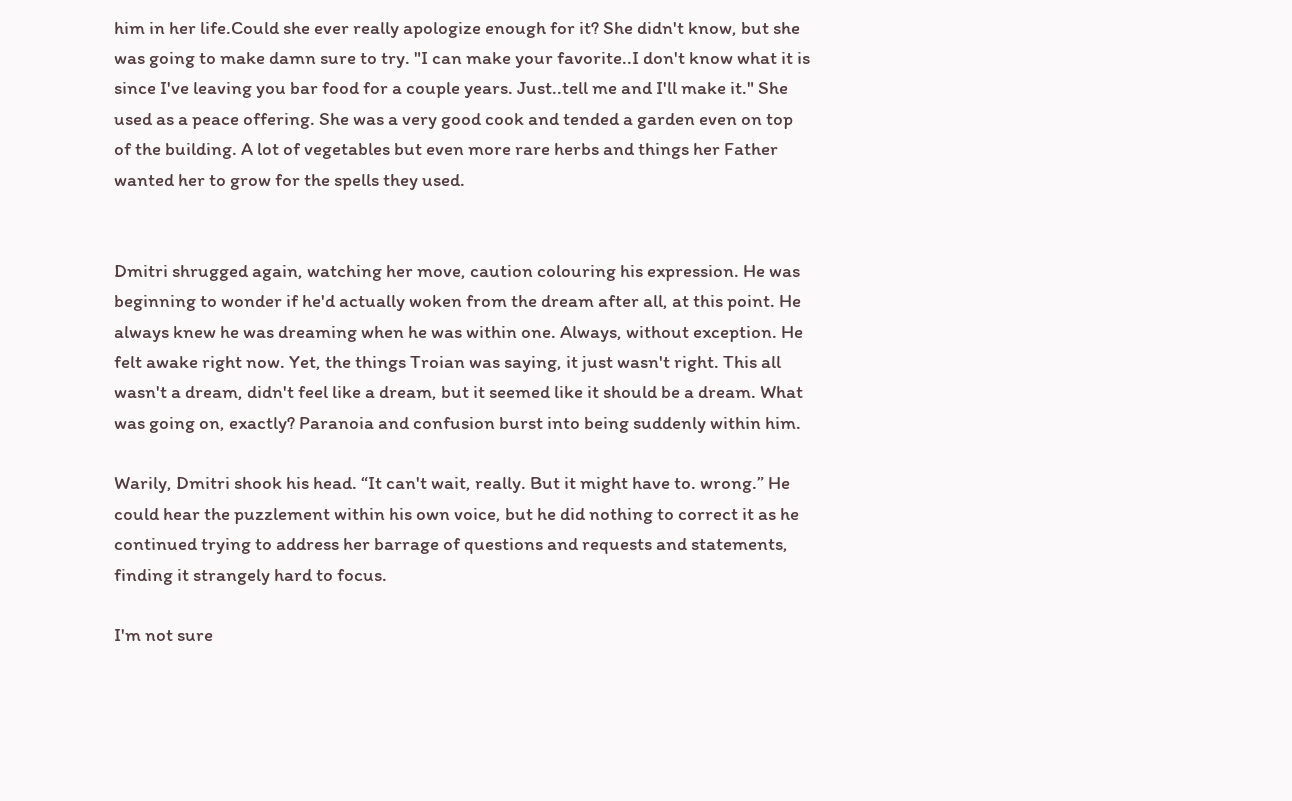him in her life.Could she ever really apologize enough for it? She didn't know, but she was going to make damn sure to try. "I can make your favorite..I don't know what it is since I've leaving you bar food for a couple years. Just..tell me and I'll make it." She used as a peace offering. She was a very good cook and tended a garden even on top of the building. A lot of vegetables but even more rare herbs and things her Father wanted her to grow for the spells they used.


Dmitri shrugged again, watching her move, caution colouring his expression. He was beginning to wonder if he'd actually woken from the dream after all, at this point. He always knew he was dreaming when he was within one. Always, without exception. He felt awake right now. Yet, the things Troian was saying, it just wasn't right. This all wasn't a dream, didn't feel like a dream, but it seemed like it should be a dream. What was going on, exactly? Paranoia and confusion burst into being suddenly within him.

Warily, Dmitri shook his head. “It can't wait, really. But it might have to. wrong.” He could hear the puzzlement within his own voice, but he did nothing to correct it as he continued trying to address her barrage of questions and requests and statements, finding it strangely hard to focus.

I'm not sure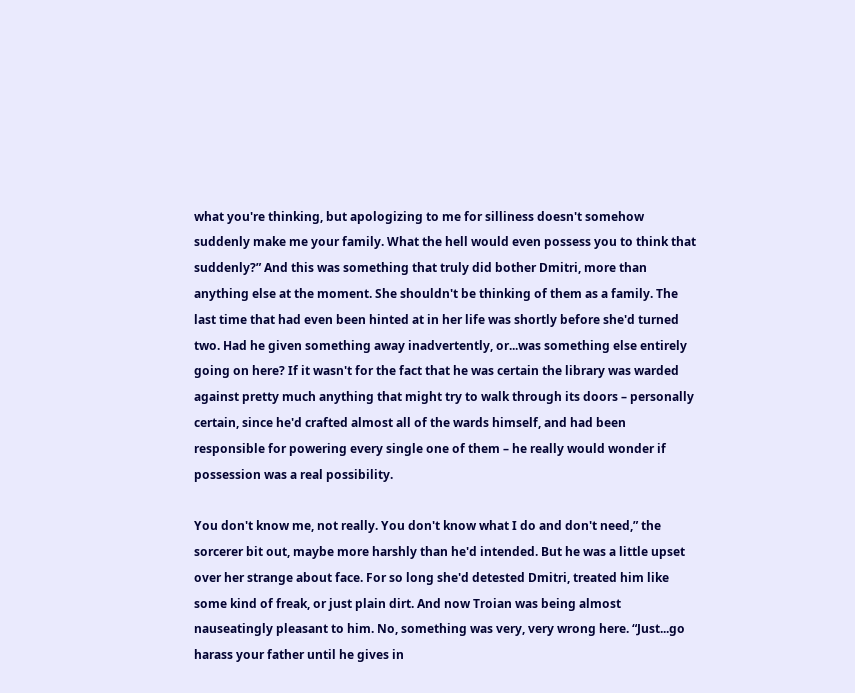what you're thinking, but apologizing to me for silliness doesn't somehow suddenly make me your family. What the hell would even possess you to think that suddenly?” And this was something that truly did bother Dmitri, more than anything else at the moment. She shouldn't be thinking of them as a family. The last time that had even been hinted at in her life was shortly before she'd turned two. Had he given something away inadvertently, or...was something else entirely going on here? If it wasn't for the fact that he was certain the library was warded against pretty much anything that might try to walk through its doors – personally certain, since he'd crafted almost all of the wards himself, and had been responsible for powering every single one of them – he really would wonder if possession was a real possibility.

You don't know me, not really. You don't know what I do and don't need,” the sorcerer bit out, maybe more harshly than he'd intended. But he was a little upset over her strange about face. For so long she'd detested Dmitri, treated him like some kind of freak, or just plain dirt. And now Troian was being almost nauseatingly pleasant to him. No, something was very, very wrong here. “Just...go harass your father until he gives in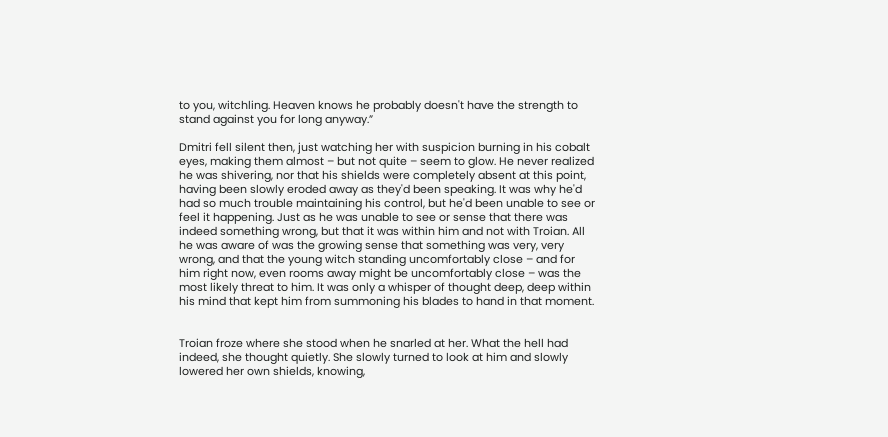to you, witchling. Heaven knows he probably doesn't have the strength to stand against you for long anyway.”

Dmitri fell silent then, just watching her with suspicion burning in his cobalt eyes, making them almost – but not quite – seem to glow. He never realized he was shivering, nor that his shields were completely absent at this point, having been slowly eroded away as they'd been speaking. It was why he'd had so much trouble maintaining his control, but he'd been unable to see or feel it happening. Just as he was unable to see or sense that there was indeed something wrong, but that it was within him and not with Troian. All he was aware of was the growing sense that something was very, very wrong, and that the young witch standing uncomfortably close – and for him right now, even rooms away might be uncomfortably close – was the most likely threat to him. It was only a whisper of thought deep, deep within his mind that kept him from summoning his blades to hand in that moment.


Troian froze where she stood when he snarled at her. What the hell had indeed, she thought quietly. She slowly turned to look at him and slowly lowered her own shields, knowing,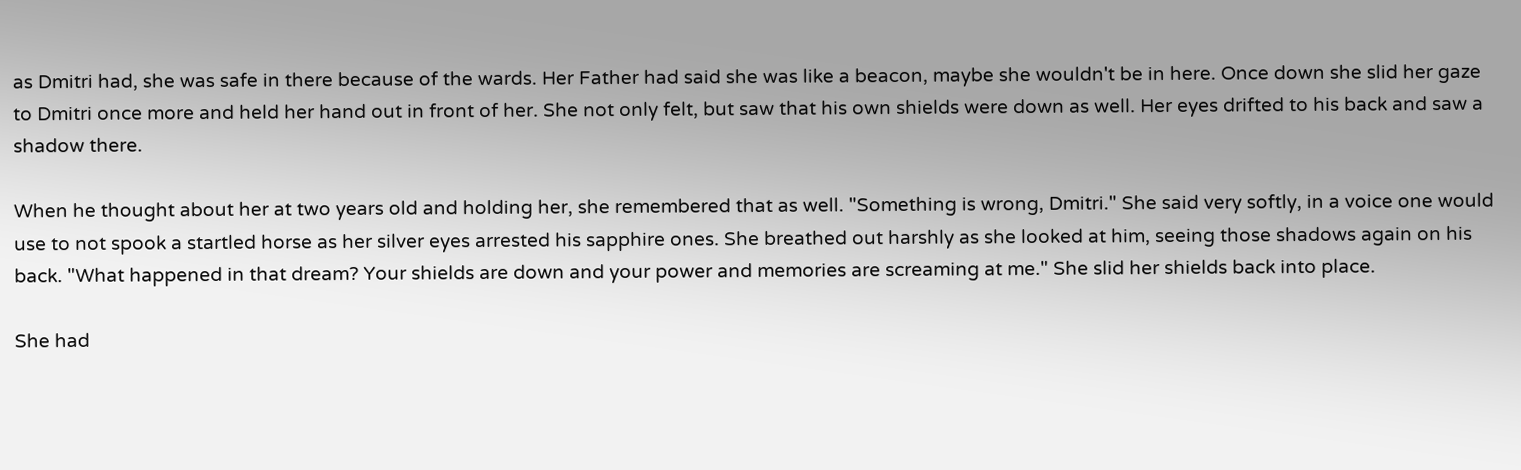as Dmitri had, she was safe in there because of the wards. Her Father had said she was like a beacon, maybe she wouldn't be in here. Once down she slid her gaze to Dmitri once more and held her hand out in front of her. She not only felt, but saw that his own shields were down as well. Her eyes drifted to his back and saw a shadow there.

When he thought about her at two years old and holding her, she remembered that as well. "Something is wrong, Dmitri." She said very softly, in a voice one would use to not spook a startled horse as her silver eyes arrested his sapphire ones. She breathed out harshly as she looked at him, seeing those shadows again on his back. "What happened in that dream? Your shields are down and your power and memories are screaming at me." She slid her shields back into place.

She had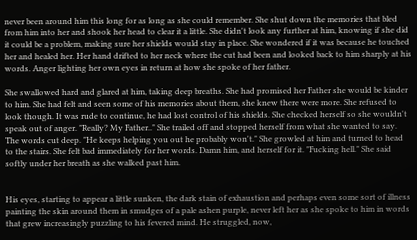never been around him this long for as long as she could remember. She shut down the memories that bled from him into her and shook her head to clear it a little. She didn't look any further at him, knowing if she did it could be a problem, making sure her shields would stay in place. She wondered if it was because he touched her and healed her. Her hand drifted to her neck where the cut had been and looked back to him sharply at his words. Anger lighting her own eyes in return at how she spoke of her father.

She swallowed hard and glared at him, taking deep breaths. She had promised her Father she would be kinder to him. She had felt and seen some of his memories about them, she knew there were more. She refused to look though. It was rude to continue, he had lost control of his shields. She checked herself so she wouldn't speak out of anger. "Really? My Father.." She trailed off and stopped herself from what she wanted to say. The words cut deep. "He keeps helping you out he probably won't." She growled at him and turned to head to the stairs. She felt bad immediately for her words. Damn him, and herself for it. "Fucking hell." She said softly under her breath as she walked past him.


His eyes, starting to appear a little sunken, the dark stain of exhaustion and perhaps even some sort of illness painting the skin around them in smudges of a pale ashen purple, never left her as she spoke to him in words that grew increasingly puzzling to his fevered mind. He struggled, now,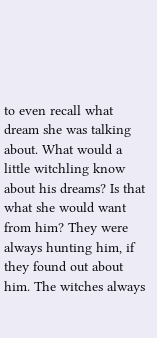to even recall what dream she was talking about. What would a little witchling know about his dreams? Is that what she would want from him? They were always hunting him, if they found out about him. The witches always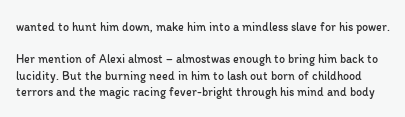wanted to hunt him down, make him into a mindless slave for his power.

Her mention of Alexi almost – almostwas enough to bring him back to lucidity. But the burning need in him to lash out born of childhood terrors and the magic racing fever-bright through his mind and body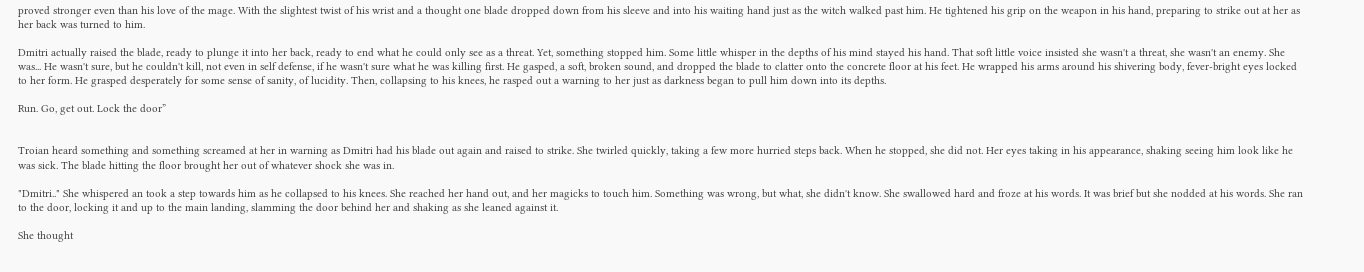proved stronger even than his love of the mage. With the slightest twist of his wrist and a thought one blade dropped down from his sleeve and into his waiting hand just as the witch walked past him. He tightened his grip on the weapon in his hand, preparing to strike out at her as her back was turned to him.

Dmitri actually raised the blade, ready to plunge it into her back, ready to end what he could only see as a threat. Yet, something stopped him. Some little whisper in the depths of his mind stayed his hand. That soft little voice insisted she wasn't a threat, she wasn't an enemy. She was... He wasn't sure, but he couldn't kill, not even in self defense, if he wasn't sure what he was killing first. He gasped, a soft, broken sound, and dropped the blade to clatter onto the concrete floor at his feet. He wrapped his arms around his shivering body, fever-bright eyes locked to her form. He grasped desperately for some sense of sanity, of lucidity. Then, collapsing to his knees, he rasped out a warning to her just as darkness began to pull him down into its depths.

Run. Go, get out. Lock the door”


Troian heard something and something screamed at her in warning as Dmitri had his blade out again and raised to strike. She twirled quickly, taking a few more hurried steps back. When he stopped, she did not. Her eyes taking in his appearance, shaking seeing him look like he was sick. The blade hitting the floor brought her out of whatever shock she was in.

"Dmitri.." She whispered an took a step towards him as he collapsed to his knees. She reached her hand out, and her magicks to touch him. Something was wrong, but what, she didn't know. She swallowed hard and froze at his words. It was brief but she nodded at his words. She ran to the door, locking it and up to the main landing, slamming the door behind her and shaking as she leaned against it.

She thought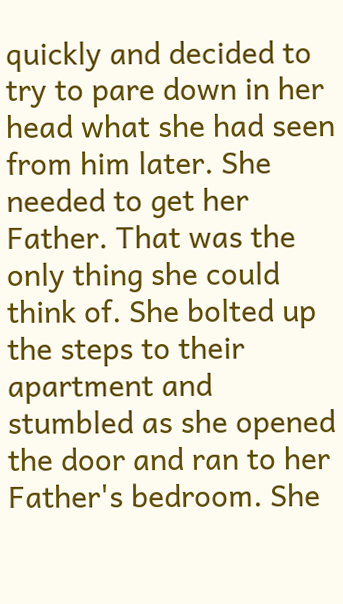quickly and decided to try to pare down in her head what she had seen from him later. She needed to get her Father. That was the only thing she could think of. She bolted up the steps to their apartment and stumbled as she opened the door and ran to her Father's bedroom. She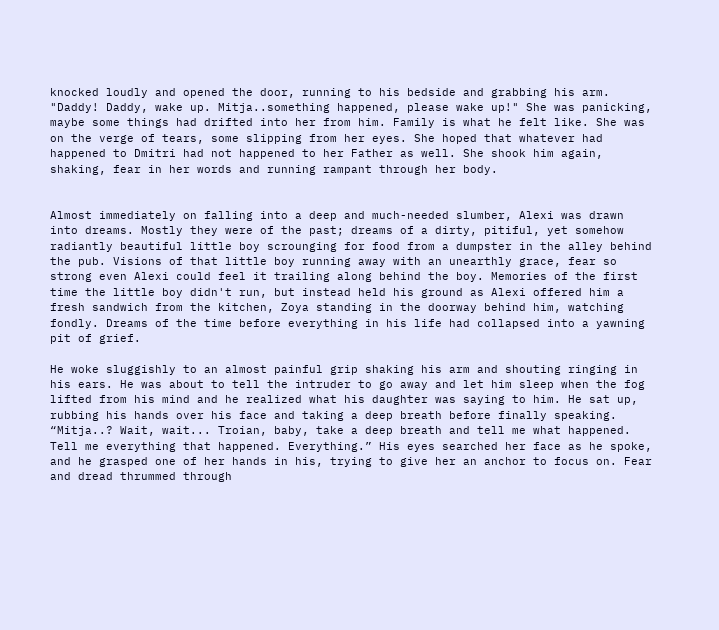knocked loudly and opened the door, running to his bedside and grabbing his arm. "Daddy! Daddy, wake up. Mitja..something happened, please wake up!" She was panicking, maybe some things had drifted into her from him. Family is what he felt like. She was on the verge of tears, some slipping from her eyes. She hoped that whatever had happened to Dmitri had not happened to her Father as well. She shook him again, shaking, fear in her words and running rampant through her body.


Almost immediately on falling into a deep and much-needed slumber, Alexi was drawn into dreams. Mostly they were of the past; dreams of a dirty, pitiful, yet somehow radiantly beautiful little boy scrounging for food from a dumpster in the alley behind the pub. Visions of that little boy running away with an unearthly grace, fear so strong even Alexi could feel it trailing along behind the boy. Memories of the first time the little boy didn't run, but instead held his ground as Alexi offered him a fresh sandwich from the kitchen, Zoya standing in the doorway behind him, watching fondly. Dreams of the time before everything in his life had collapsed into a yawning pit of grief.

He woke sluggishly to an almost painful grip shaking his arm and shouting ringing in his ears. He was about to tell the intruder to go away and let him sleep when the fog lifted from his mind and he realized what his daughter was saying to him. He sat up, rubbing his hands over his face and taking a deep breath before finally speaking. “Mitja..? Wait, wait... Troian, baby, take a deep breath and tell me what happened. Tell me everything that happened. Everything.” His eyes searched her face as he spoke, and he grasped one of her hands in his, trying to give her an anchor to focus on. Fear and dread thrummed through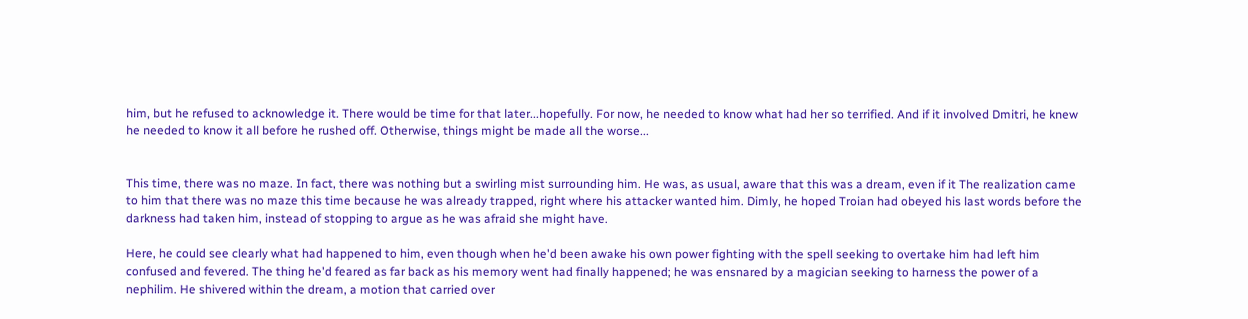him, but he refused to acknowledge it. There would be time for that later...hopefully. For now, he needed to know what had her so terrified. And if it involved Dmitri, he knew he needed to know it all before he rushed off. Otherwise, things might be made all the worse...


This time, there was no maze. In fact, there was nothing but a swirling mist surrounding him. He was, as usual, aware that this was a dream, even if it The realization came to him that there was no maze this time because he was already trapped, right where his attacker wanted him. Dimly, he hoped Troian had obeyed his last words before the darkness had taken him, instead of stopping to argue as he was afraid she might have.

Here, he could see clearly what had happened to him, even though when he'd been awake his own power fighting with the spell seeking to overtake him had left him confused and fevered. The thing he'd feared as far back as his memory went had finally happened; he was ensnared by a magician seeking to harness the power of a nephilim. He shivered within the dream, a motion that carried over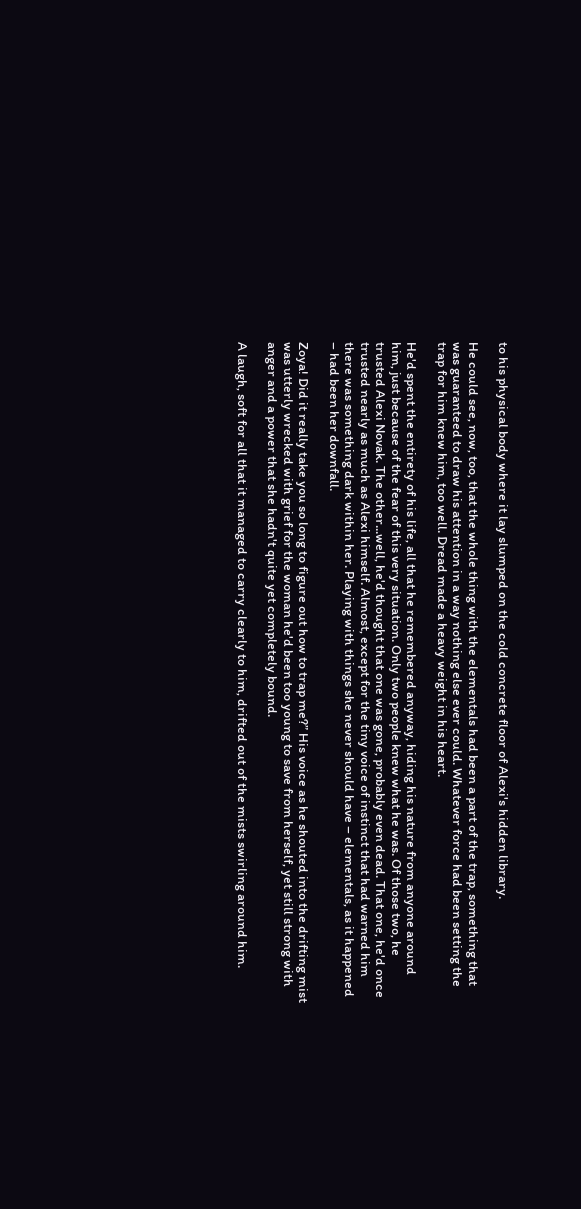to his physical body where it lay slumped on the cold concrete floor of Alexi's hidden library.

He could see, now, too, that the whole thing with the elementals had been a part of the trap, something that was guaranteed to draw his attention in a way nothing else ever could. Whatever force had been setting the trap for him knew him, too well. Dread made a heavy weight in his heart.

He'd spent the entirety of his life, all that he remembered anyway, hiding his nature from anyone around him, just because of the fear of this very situation. Only two people knew what he was. Of those two, he trusted Alexi Novak. The other...well, he'd thought that one was gone, probably even dead. That one, he'd once trusted nearly as much as Alexi himself. Almost, except for the tiny voice of instinct that had warned him there was something dark within her. Playing with things she never should have – elementals, as it happened – had been her downfall.

Zoya! Did it really take you so long to figure out how to trap me?” His voice as he shouted into the drifting mist was utterly wrecked with grief for the woman he'd been too young to save from herself, yet still strong with anger and a power that she hadn't quite yet completely bound.

A laugh, soft for all that it managed to carry clearly to him, drifted out of the mists swirling around him.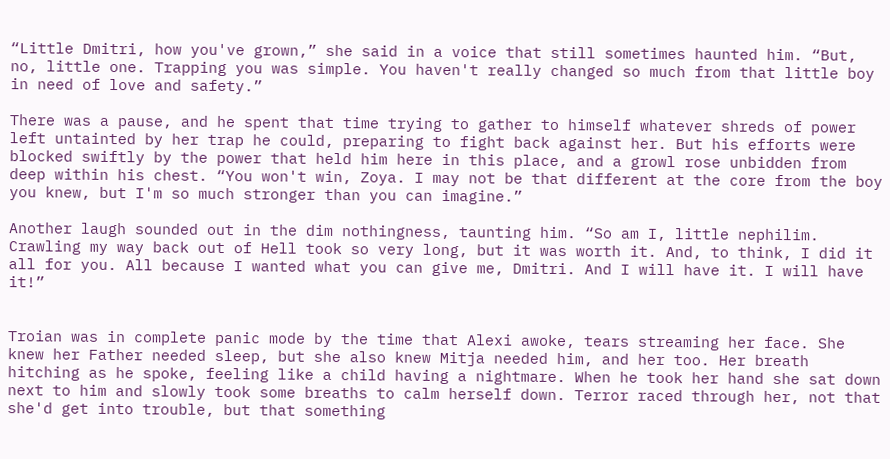“Little Dmitri, how you've grown,” she said in a voice that still sometimes haunted him. “But, no, little one. Trapping you was simple. You haven't really changed so much from that little boy in need of love and safety.”

There was a pause, and he spent that time trying to gather to himself whatever shreds of power left untainted by her trap he could, preparing to fight back against her. But his efforts were blocked swiftly by the power that held him here in this place, and a growl rose unbidden from deep within his chest. “You won't win, Zoya. I may not be that different at the core from the boy you knew, but I'm so much stronger than you can imagine.”

Another laugh sounded out in the dim nothingness, taunting him. “So am I, little nephilim. Crawling my way back out of Hell took so very long, but it was worth it. And, to think, I did it all for you. All because I wanted what you can give me, Dmitri. And I will have it. I will have it!”


Troian was in complete panic mode by the time that Alexi awoke, tears streaming her face. She knew her Father needed sleep, but she also knew Mitja needed him, and her too. Her breath hitching as he spoke, feeling like a child having a nightmare. When he took her hand she sat down next to him and slowly took some breaths to calm herself down. Terror raced through her, not that she'd get into trouble, but that something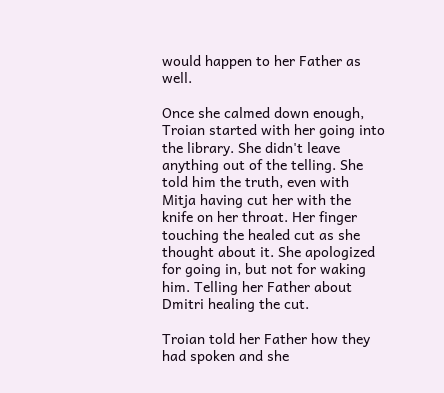would happen to her Father as well.

Once she calmed down enough, Troian started with her going into the library. She didn't leave anything out of the telling. She told him the truth, even with Mitja having cut her with the knife on her throat. Her finger touching the healed cut as she thought about it. She apologized for going in, but not for waking him. Telling her Father about Dmitri healing the cut.

Troian told her Father how they had spoken and she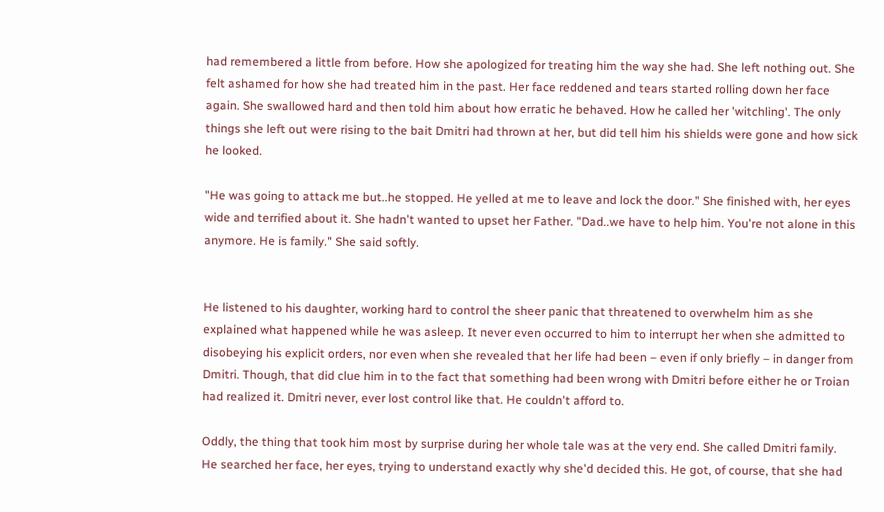had remembered a little from before. How she apologized for treating him the way she had. She left nothing out. She felt ashamed for how she had treated him in the past. Her face reddened and tears started rolling down her face again. She swallowed hard and then told him about how erratic he behaved. How he called her 'witchling'. The only things she left out were rising to the bait Dmitri had thrown at her, but did tell him his shields were gone and how sick he looked.

"He was going to attack me but..he stopped. He yelled at me to leave and lock the door." She finished with, her eyes wide and terrified about it. She hadn't wanted to upset her Father. "Dad..we have to help him. You're not alone in this anymore. He is family." She said softly.


He listened to his daughter, working hard to control the sheer panic that threatened to overwhelm him as she explained what happened while he was asleep. It never even occurred to him to interrupt her when she admitted to disobeying his explicit orders, nor even when she revealed that her life had been – even if only briefly – in danger from Dmitri. Though, that did clue him in to the fact that something had been wrong with Dmitri before either he or Troian had realized it. Dmitri never, ever lost control like that. He couldn't afford to.

Oddly, the thing that took him most by surprise during her whole tale was at the very end. She called Dmitri family. He searched her face, her eyes, trying to understand exactly why she'd decided this. He got, of course, that she had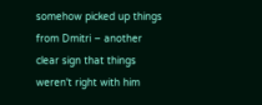somehow picked up things from Dmitri – another clear sign that things weren't right with him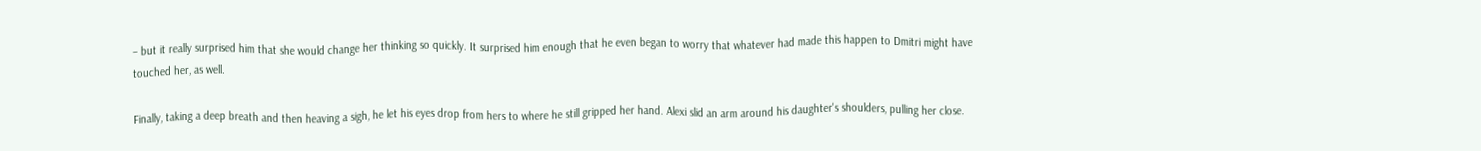– but it really surprised him that she would change her thinking so quickly. It surprised him enough that he even began to worry that whatever had made this happen to Dmitri might have touched her, as well.

Finally, taking a deep breath and then heaving a sigh, he let his eyes drop from hers to where he still gripped her hand. Alexi slid an arm around his daughter's shoulders, pulling her close.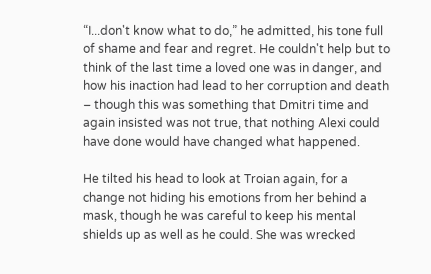“I...don't know what to do,” he admitted, his tone full of shame and fear and regret. He couldn't help but to think of the last time a loved one was in danger, and how his inaction had lead to her corruption and death – though this was something that Dmitri time and again insisted was not true, that nothing Alexi could have done would have changed what happened.

He tilted his head to look at Troian again, for a change not hiding his emotions from her behind a mask, though he was careful to keep his mental shields up as well as he could. She was wrecked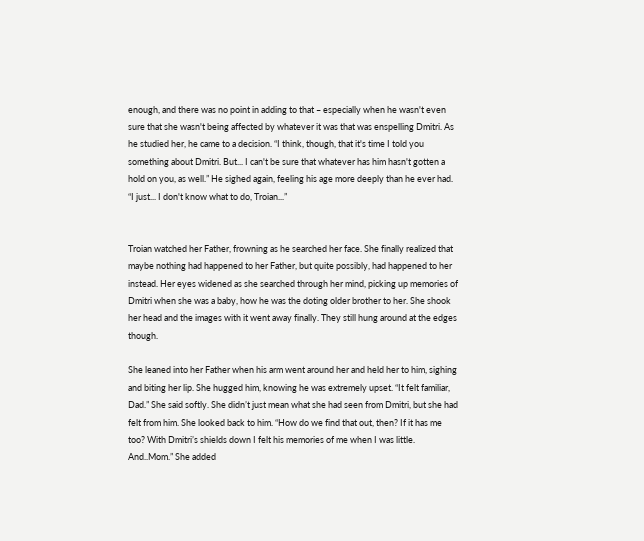enough, and there was no point in adding to that – especially when he wasn't even sure that she wasn't being affected by whatever it was that was enspelling Dmitri. As he studied her, he came to a decision. “I think, though, that it's time I told you something about Dmitri. But... I can't be sure that whatever has him hasn't gotten a hold on you, as well.” He sighed again, feeling his age more deeply than he ever had. “I just... I don't know what to do, Troian...”


Troian watched her Father, frowning as he searched her face. She finally realized that maybe nothing had happened to her Father, but quite possibly, had happened to her instead. Her eyes widened as she searched through her mind, picking up memories of Dmitri when she was a baby, how he was the doting older brother to her. She shook her head and the images with it went away finally. They still hung around at the edges though.

She leaned into her Father when his arm went around her and held her to him, sighing and biting her lip. She hugged him, knowing he was extremely upset. “It felt familiar, Dad.” She said softly. She didn’t just mean what she had seen from Dmitri, but she had felt from him. She looked back to him. “How do we find that out, then? If it has me too? With Dmitri’s shields down I felt his memories of me when I was little. And..Mom.” She added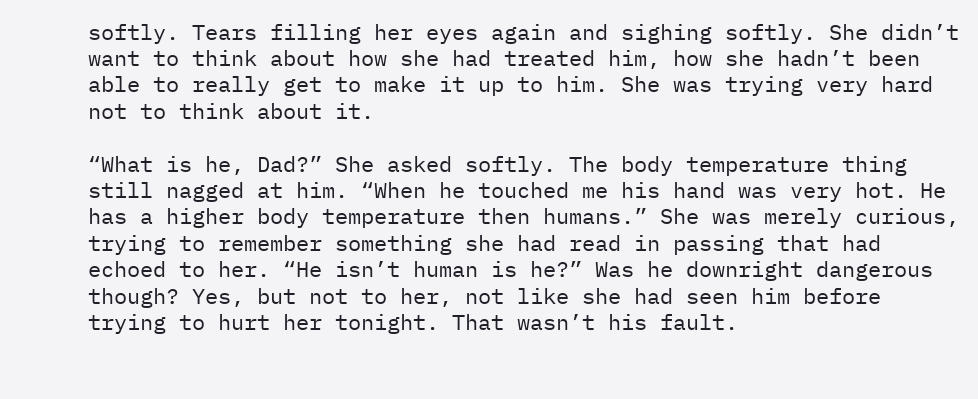softly. Tears filling her eyes again and sighing softly. She didn’t want to think about how she had treated him, how she hadn’t been able to really get to make it up to him. She was trying very hard not to think about it.

“What is he, Dad?” She asked softly. The body temperature thing still nagged at him. “When he touched me his hand was very hot. He has a higher body temperature then humans.” She was merely curious, trying to remember something she had read in passing that had echoed to her. “He isn’t human is he?” Was he downright dangerous though? Yes, but not to her, not like she had seen him before trying to hurt her tonight. That wasn’t his fault.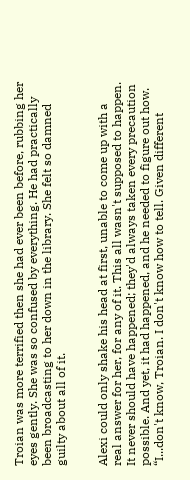Troian was more terrified then she had ever been before, rubbing her eyes gently. She was so confused by everything. He had practically been broadcasting to her down in the library. She felt so damned guilty about all of it.


Alexi could only shake his head at first, unable to come up with a real answer for her, for any of it. This all wasn't supposed to happen. It never should have happened; they'd always taken every precaution possible. And yet, it had happened, and he needed to figure out how. “I...don't know, Troian. I don't know how to tell. Given different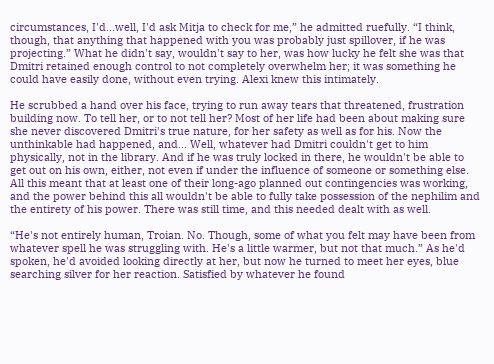circumstances, I'd...well, I'd ask Mitja to check for me,” he admitted ruefully. “I think, though, that anything that happened with you was probably just spillover, if he was projecting.” What he didn't say, wouldn't say to her, was how lucky he felt she was that Dmitri retained enough control to not completely overwhelm her; it was something he could have easily done, without even trying. Alexi knew this intimately.

He scrubbed a hand over his face, trying to run away tears that threatened, frustration building now. To tell her, or to not tell her? Most of her life had been about making sure she never discovered Dmitri's true nature, for her safety as well as for his. Now the unthinkable had happened, and... Well, whatever had Dmitri couldn't get to him physically, not in the library. And if he was truly locked in there, he wouldn't be able to get out on his own, either, not even if under the influence of someone or something else. All this meant that at least one of their long-ago planned out contingencies was working, and the power behind this all wouldn't be able to fully take possession of the nephilim and the entirety of his power. There was still time, and this needed dealt with as well.

“He's not entirely human, Troian. No. Though, some of what you felt may have been from whatever spell he was struggling with. He's a little warmer, but not that much.” As he'd spoken, he'd avoided looking directly at her, but now he turned to meet her eyes, blue searching silver for her reaction. Satisfied by whatever he found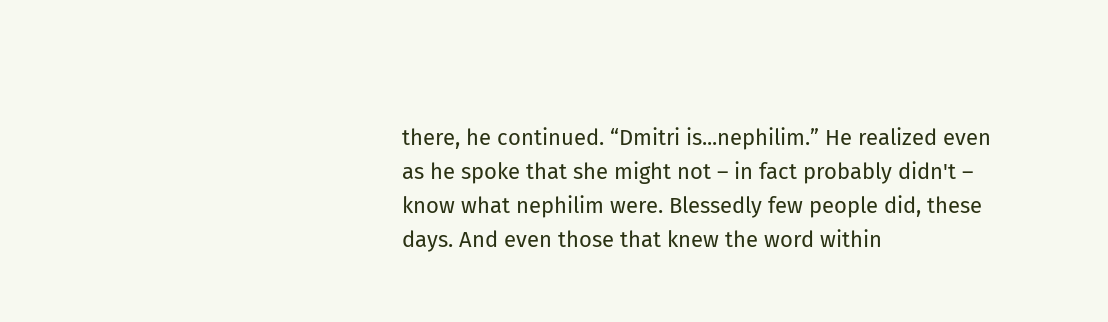there, he continued. “Dmitri is...nephilim.” He realized even as he spoke that she might not – in fact probably didn't – know what nephilim were. Blessedly few people did, these days. And even those that knew the word within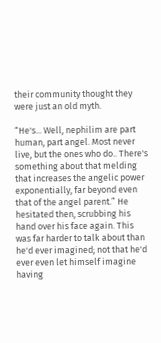their community thought they were just an old myth.

“He's... Well, nephilim are part human, part angel. Most never live, but the ones who do.. There's something about that melding that increases the angelic power exponentially, far beyond even that of the angel parent.” He hesitated then, scrubbing his hand over his face again. This was far harder to talk about than he'd ever imagined; not that he'd ever even let himself imagine having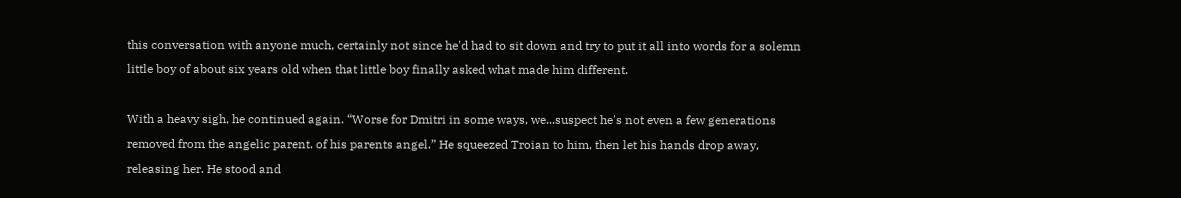this conversation with anyone much, certainly not since he'd had to sit down and try to put it all into words for a solemn little boy of about six years old when that little boy finally asked what made him different.

With a heavy sigh, he continued again. “Worse for Dmitri in some ways, we...suspect he's not even a few generations removed from the angelic parent. of his parents angel.” He squeezed Troian to him, then let his hands drop away, releasing her. He stood and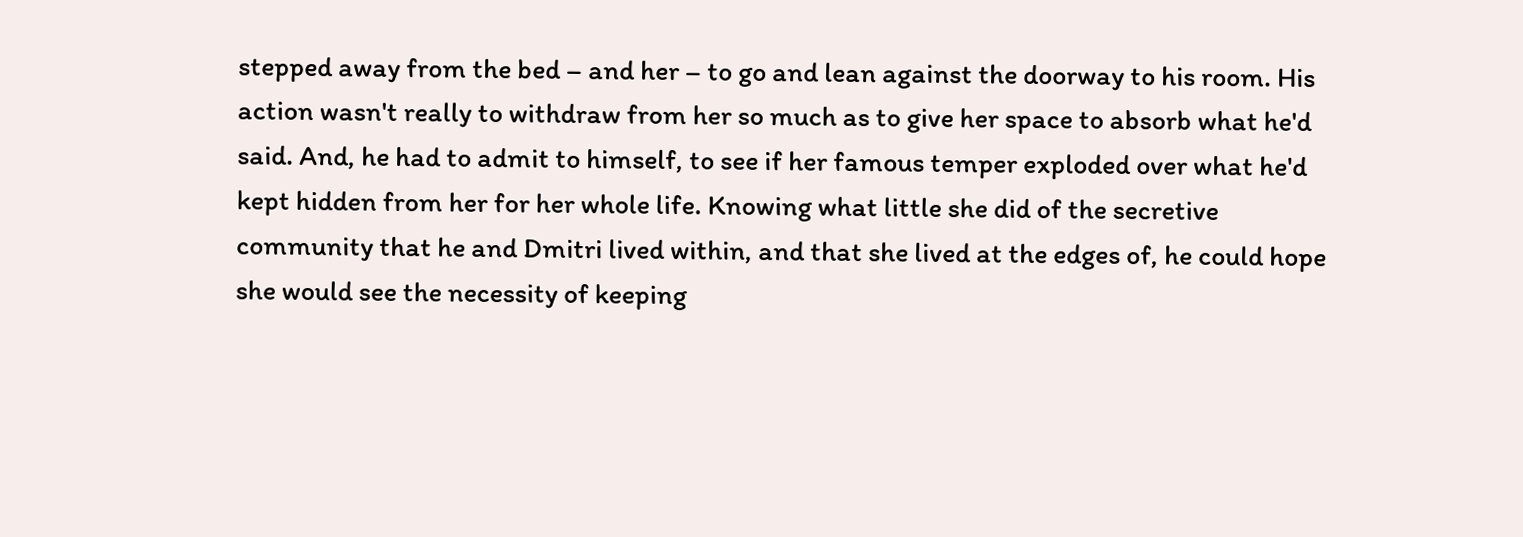stepped away from the bed – and her – to go and lean against the doorway to his room. His action wasn't really to withdraw from her so much as to give her space to absorb what he'd said. And, he had to admit to himself, to see if her famous temper exploded over what he'd kept hidden from her for her whole life. Knowing what little she did of the secretive community that he and Dmitri lived within, and that she lived at the edges of, he could hope she would see the necessity of keeping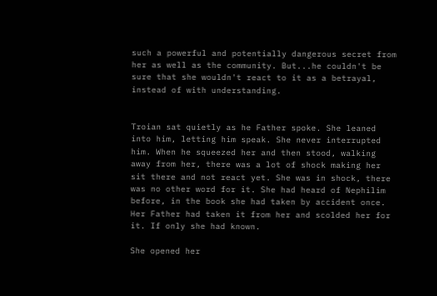such a powerful and potentially dangerous secret from her as well as the community. But...he couldn't be sure that she wouldn't react to it as a betrayal, instead of with understanding.


Troian sat quietly as he Father spoke. She leaned into him, letting him speak. She never interrupted him. When he squeezed her and then stood, walking away from her, there was a lot of shock making her sit there and not react yet. She was in shock, there was no other word for it. She had heard of Nephilim before, in the book she had taken by accident once. Her Father had taken it from her and scolded her for it. If only she had known.

She opened her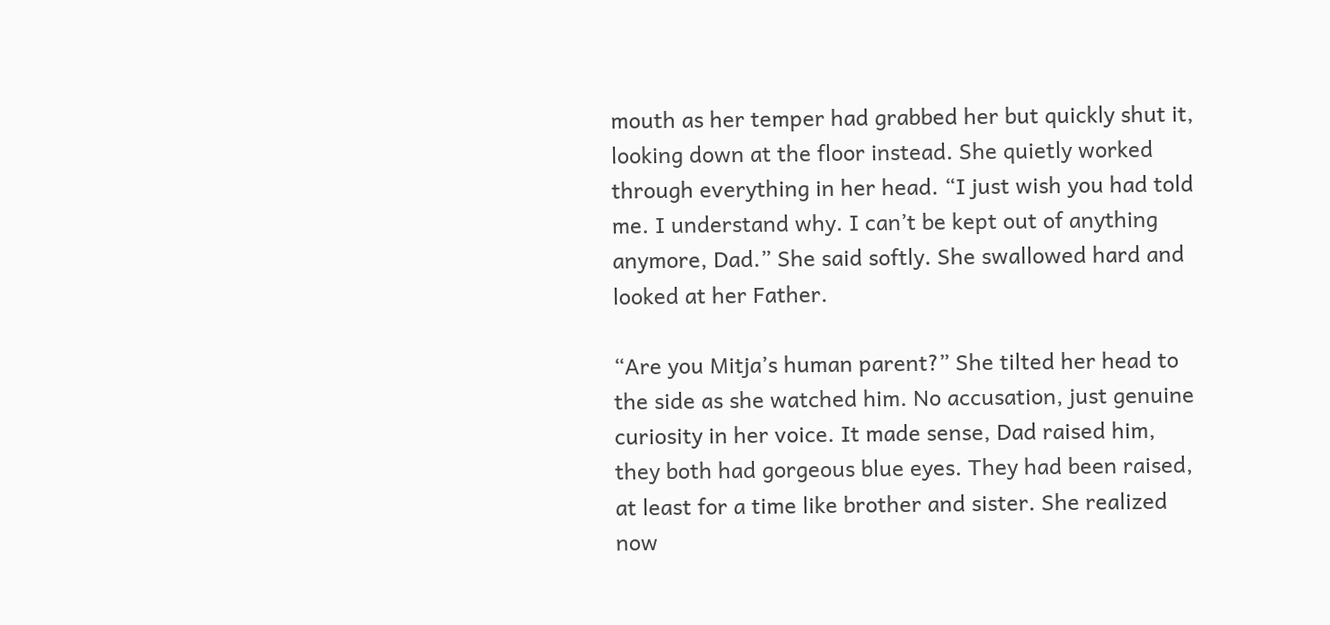mouth as her temper had grabbed her but quickly shut it, looking down at the floor instead. She quietly worked through everything in her head. “I just wish you had told me. I understand why. I can’t be kept out of anything anymore, Dad.” She said softly. She swallowed hard and looked at her Father.

“Are you Mitja’s human parent?” She tilted her head to the side as she watched him. No accusation, just genuine curiosity in her voice. It made sense, Dad raised him, they both had gorgeous blue eyes. They had been raised, at least for a time like brother and sister. She realized now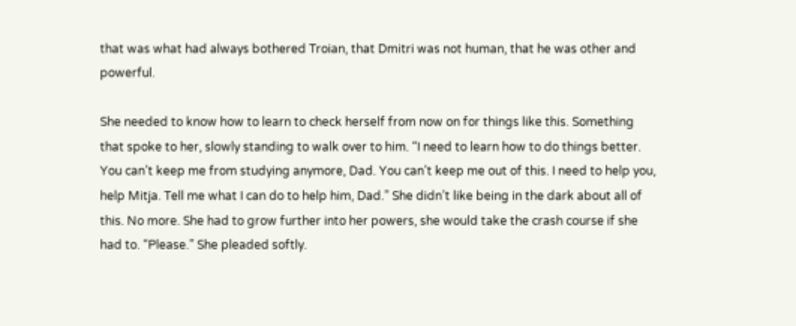that was what had always bothered Troian, that Dmitri was not human, that he was other and powerful.

She needed to know how to learn to check herself from now on for things like this. Something that spoke to her, slowly standing to walk over to him. “I need to learn how to do things better. You can’t keep me from studying anymore, Dad. You can’t keep me out of this. I need to help you, help Mitja. Tell me what I can do to help him, Dad.” She didn’t like being in the dark about all of this. No more. She had to grow further into her powers, she would take the crash course if she had to. “Please.” She pleaded softly.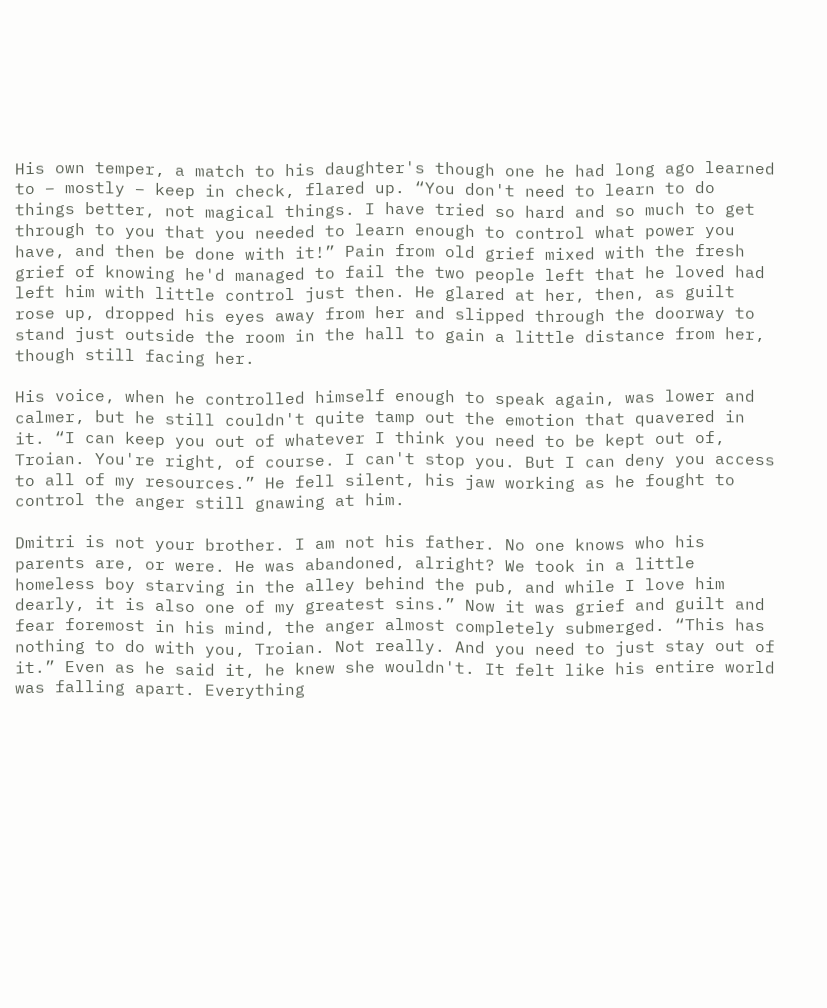His own temper, a match to his daughter's though one he had long ago learned to – mostly – keep in check, flared up. “You don't need to learn to do things better, not magical things. I have tried so hard and so much to get through to you that you needed to learn enough to control what power you have, and then be done with it!” Pain from old grief mixed with the fresh grief of knowing he'd managed to fail the two people left that he loved had left him with little control just then. He glared at her, then, as guilt rose up, dropped his eyes away from her and slipped through the doorway to stand just outside the room in the hall to gain a little distance from her, though still facing her.

His voice, when he controlled himself enough to speak again, was lower and calmer, but he still couldn't quite tamp out the emotion that quavered in it. “I can keep you out of whatever I think you need to be kept out of, Troian. You're right, of course. I can't stop you. But I can deny you access to all of my resources.” He fell silent, his jaw working as he fought to control the anger still gnawing at him.

Dmitri is not your brother. I am not his father. No one knows who his parents are, or were. He was abandoned, alright? We took in a little homeless boy starving in the alley behind the pub, and while I love him dearly, it is also one of my greatest sins.” Now it was grief and guilt and fear foremost in his mind, the anger almost completely submerged. “This has nothing to do with you, Troian. Not really. And you need to just stay out of it.” Even as he said it, he knew she wouldn't. It felt like his entire world was falling apart. Everything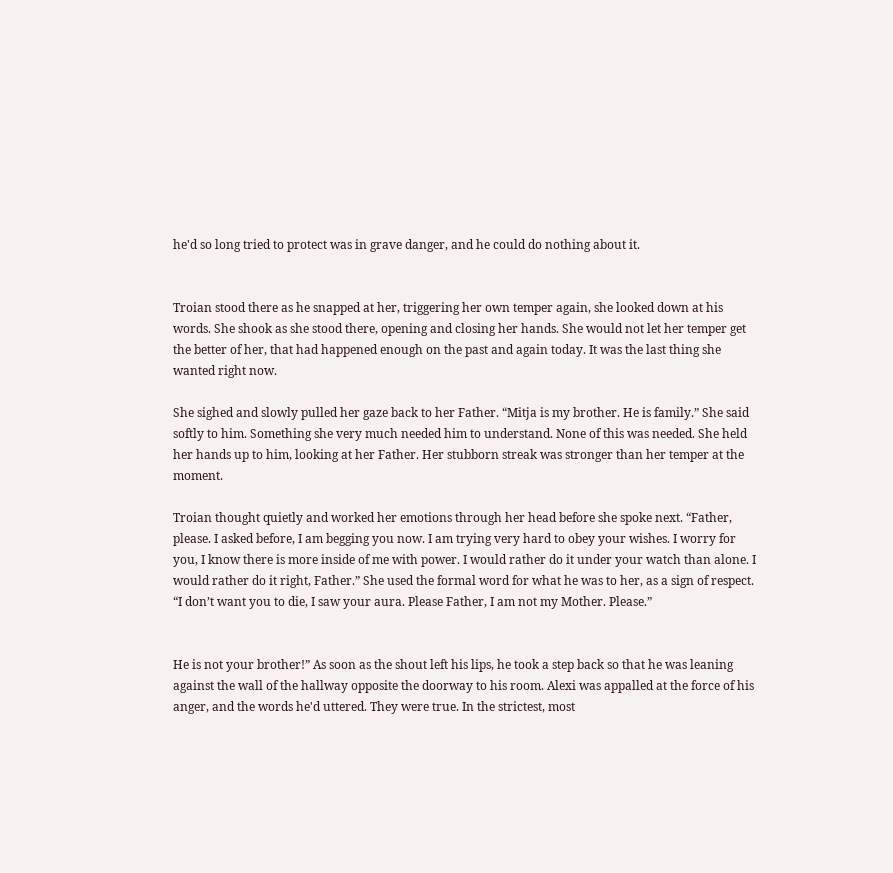he'd so long tried to protect was in grave danger, and he could do nothing about it.


Troian stood there as he snapped at her, triggering her own temper again, she looked down at his words. She shook as she stood there, opening and closing her hands. She would not let her temper get the better of her, that had happened enough on the past and again today. It was the last thing she wanted right now.

She sighed and slowly pulled her gaze back to her Father. “Mitja is my brother. He is family.” She said softly to him. Something she very much needed him to understand. None of this was needed. She held her hands up to him, looking at her Father. Her stubborn streak was stronger than her temper at the moment.

Troian thought quietly and worked her emotions through her head before she spoke next. “Father, please. I asked before, I am begging you now. I am trying very hard to obey your wishes. I worry for you, I know there is more inside of me with power. I would rather do it under your watch than alone. I would rather do it right, Father.” She used the formal word for what he was to her, as a sign of respect. “I don’t want you to die, I saw your aura. Please Father, I am not my Mother. Please.”


He is not your brother!” As soon as the shout left his lips, he took a step back so that he was leaning against the wall of the hallway opposite the doorway to his room. Alexi was appalled at the force of his anger, and the words he'd uttered. They were true. In the strictest, most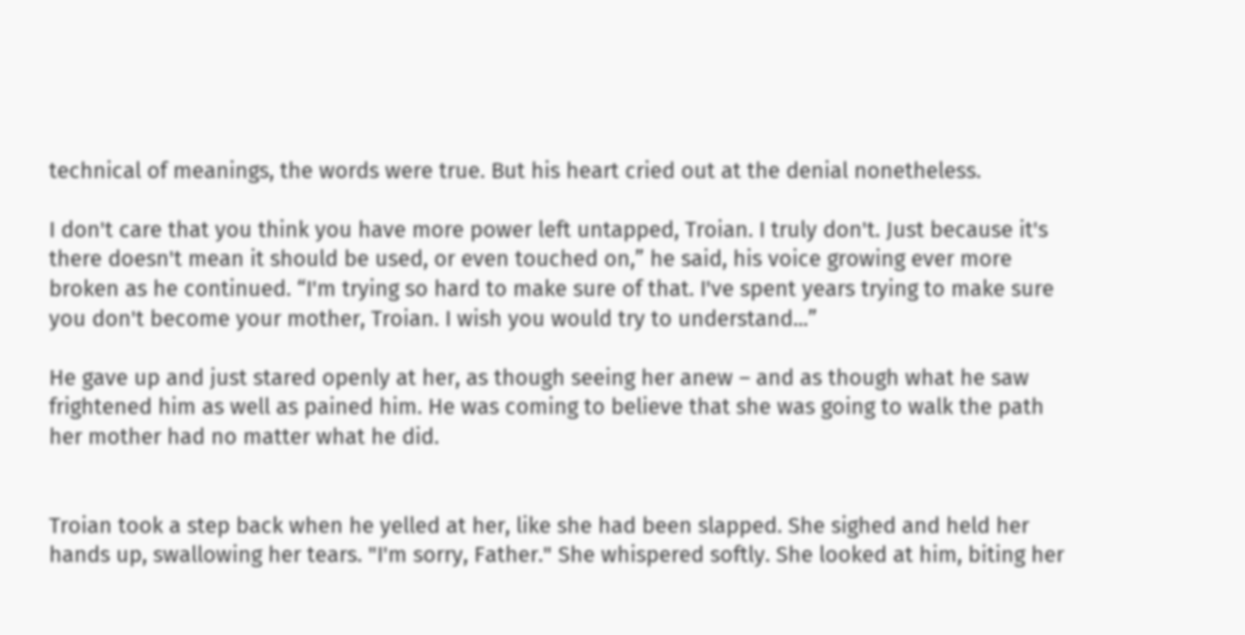technical of meanings, the words were true. But his heart cried out at the denial nonetheless.

I don't care that you think you have more power left untapped, Troian. I truly don't. Just because it's there doesn't mean it should be used, or even touched on,” he said, his voice growing ever more broken as he continued. “I'm trying so hard to make sure of that. I've spent years trying to make sure you don't become your mother, Troian. I wish you would try to understand...”

He gave up and just stared openly at her, as though seeing her anew – and as though what he saw frightened him as well as pained him. He was coming to believe that she was going to walk the path her mother had no matter what he did.


Troian took a step back when he yelled at her, like she had been slapped. She sighed and held her hands up, swallowing her tears. "I'm sorry, Father." She whispered softly. She looked at him, biting her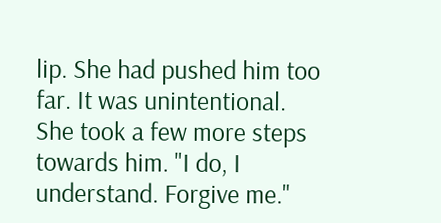lip. She had pushed him too far. It was unintentional. She took a few more steps towards him. "I do, I understand. Forgive me."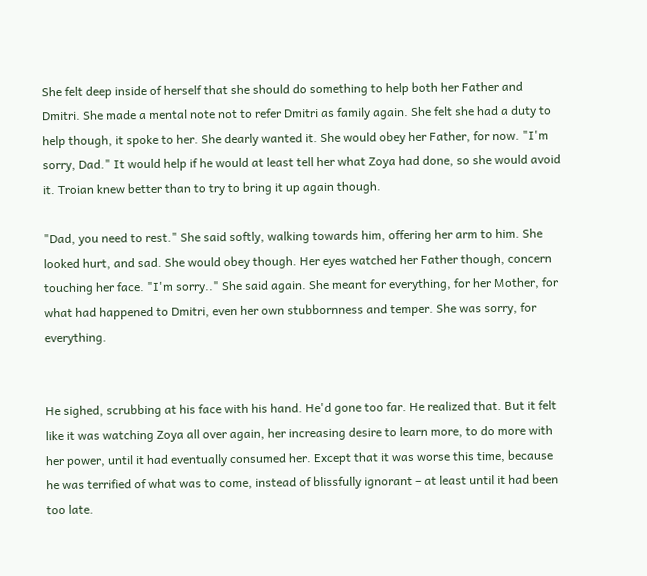She felt deep inside of herself that she should do something to help both her Father and Dmitri. She made a mental note not to refer Dmitri as family again. She felt she had a duty to help though, it spoke to her. She dearly wanted it. She would obey her Father, for now. "I'm sorry, Dad." It would help if he would at least tell her what Zoya had done, so she would avoid it. Troian knew better than to try to bring it up again though.

"Dad, you need to rest." She said softly, walking towards him, offering her arm to him. She looked hurt, and sad. She would obey though. Her eyes watched her Father though, concern touching her face. "I'm sorry.." She said again. She meant for everything, for her Mother, for what had happened to Dmitri, even her own stubbornness and temper. She was sorry, for everything.


He sighed, scrubbing at his face with his hand. He'd gone too far. He realized that. But it felt like it was watching Zoya all over again, her increasing desire to learn more, to do more with her power, until it had eventually consumed her. Except that it was worse this time, because he was terrified of what was to come, instead of blissfully ignorant – at least until it had been too late.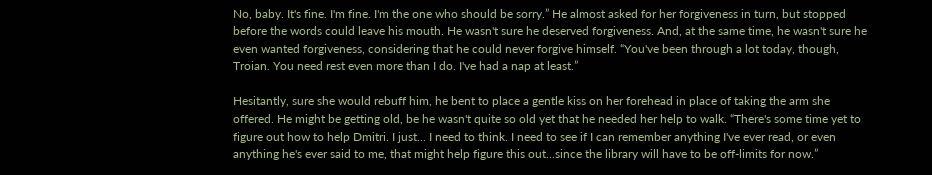No, baby. It's fine. I'm fine. I'm the one who should be sorry.” He almost asked for her forgiveness in turn, but stopped before the words could leave his mouth. He wasn't sure he deserved forgiveness. And, at the same time, he wasn't sure he even wanted forgiveness, considering that he could never forgive himself. “You've been through a lot today, though, Troian. You need rest even more than I do. I've had a nap at least.”

Hesitantly, sure she would rebuff him, he bent to place a gentle kiss on her forehead in place of taking the arm she offered. He might be getting old, be he wasn't quite so old yet that he needed her help to walk. “There's some time yet to figure out how to help Dmitri. I just... I need to think. I need to see if I can remember anything I've ever read, or even anything he's ever said to me, that might help figure this out...since the library will have to be off-limits for now.”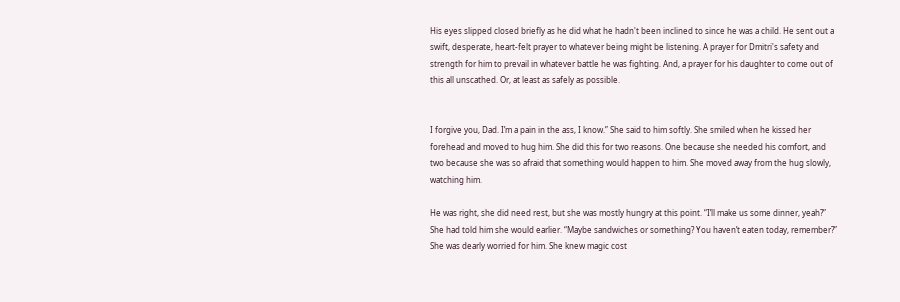His eyes slipped closed briefly as he did what he hadn't been inclined to since he was a child. He sent out a swift, desperate, heart-felt prayer to whatever being might be listening. A prayer for Dmitri's safety and strength for him to prevail in whatever battle he was fighting. And, a prayer for his daughter to come out of this all unscathed. Or, at least as safely as possible.


I forgive you, Dad. I’m a pain in the ass, I know.” She said to him softly. She smiled when he kissed her forehead and moved to hug him. She did this for two reasons. One because she needed his comfort, and two because she was so afraid that something would happen to him. She moved away from the hug slowly, watching him.

He was right, she did need rest, but she was mostly hungry at this point. “I’ll make us some dinner, yeah?” She had told him she would earlier. “Maybe sandwiches or something? You haven’t eaten today, remember?” She was dearly worried for him. She knew magic cost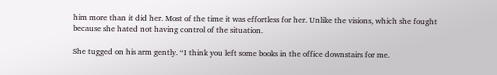him more than it did her. Most of the time it was effortless for her. Unlike the visions, which she fought because she hated not having control of the situation.

She tugged on his arm gently. “I think you left some books in the office downstairs for me.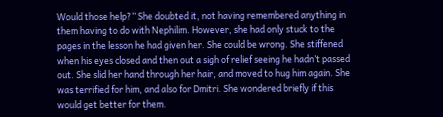Would those help?” She doubted it, not having remembered anything in them having to do with Nephilim. However, she had only stuck to the pages in the lesson he had given her. She could be wrong. She stiffened when his eyes closed and then out a sigh of relief seeing he hadn’t passed out. She slid her hand through her hair, and moved to hug him again. She was terrified for him, and also for Dmitri. She wondered briefly if this would get better for them.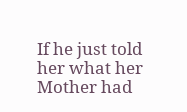If he just told her what her Mother had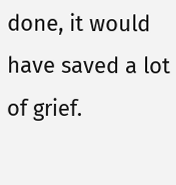done, it would have saved a lot of grief.